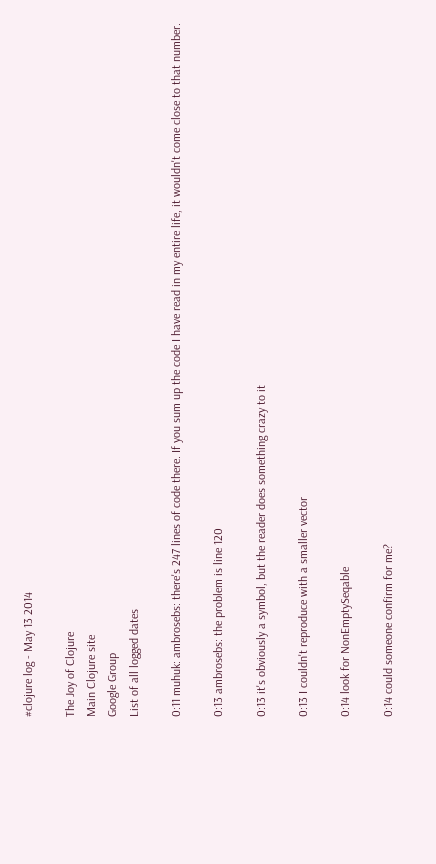#clojure log - May 13 2014

The Joy of Clojure
Main Clojure site
Google Group
List of all logged dates

0:11 muhuk: ambrosebs: there's 247 lines of code there. If you sum up the code I have read in my entire life, it wouldn't come close to that number.

0:13 ambrosebs: the problem is line 120

0:13 it's obviously a symbol, but the reader does something crazy to it

0:13 I couldn't reproduce with a smaller vector

0:14 look for NonEmptySeqable

0:14 could someone confirm for me?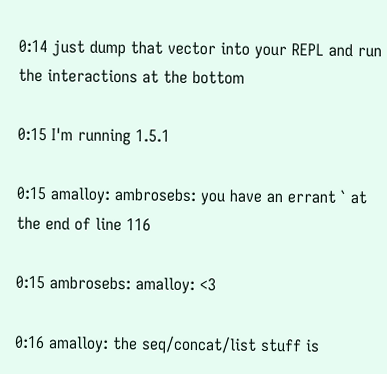0:14 just dump that vector into your REPL and run the interactions at the bottom

0:15 I'm running 1.5.1

0:15 amalloy: ambrosebs: you have an errant ` at the end of line 116

0:15 ambrosebs: amalloy: <3

0:16 amalloy: the seq/concat/list stuff is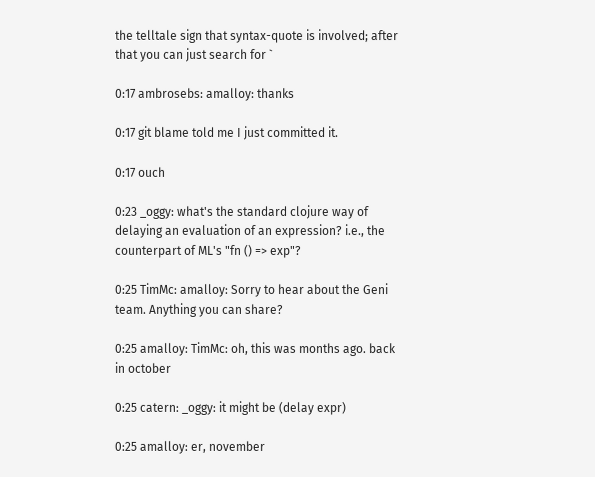the telltale sign that syntax-quote is involved; after that you can just search for `

0:17 ambrosebs: amalloy: thanks

0:17 git blame told me I just committed it.

0:17 ouch

0:23 _oggy: what's the standard clojure way of delaying an evaluation of an expression? i.e., the counterpart of ML's "fn () => exp"?

0:25 TimMc: amalloy: Sorry to hear about the Geni team. Anything you can share?

0:25 amalloy: TimMc: oh, this was months ago. back in october

0:25 catern: _oggy: it might be (delay expr)

0:25 amalloy: er, november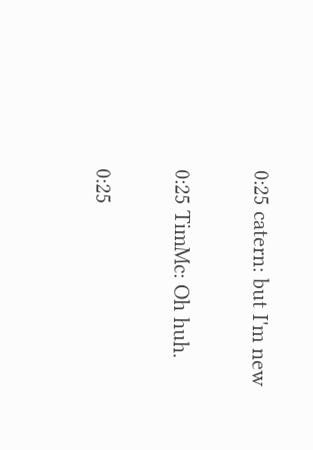0:25 catern: but I'm new

0:25 TimMc: Oh huh.

0:25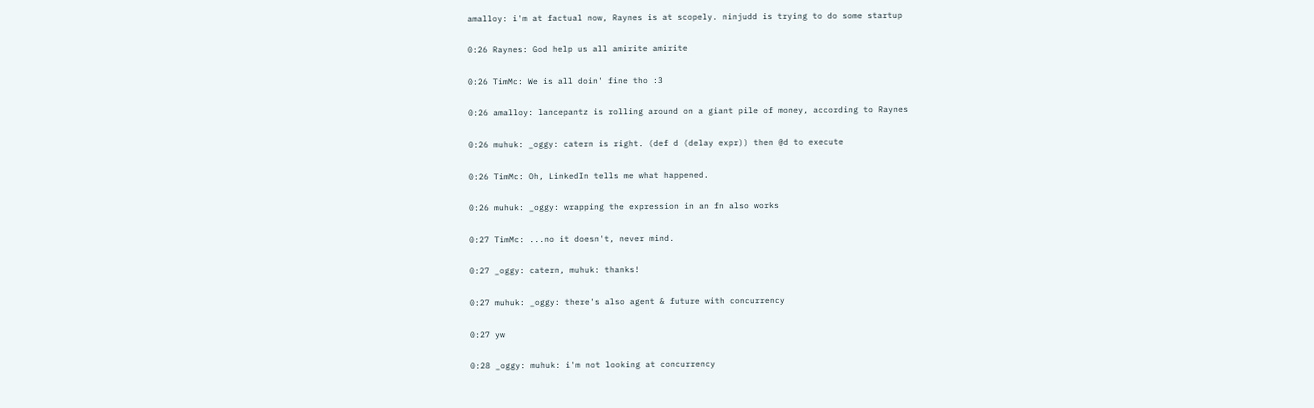amalloy: i'm at factual now, Raynes is at scopely. ninjudd is trying to do some startup

0:26 Raynes: God help us all amirite amirite

0:26 TimMc: We is all doin' fine tho :3

0:26 amalloy: lancepantz is rolling around on a giant pile of money, according to Raynes

0:26 muhuk: _oggy: catern is right. (def d (delay expr)) then @d to execute

0:26 TimMc: Oh, LinkedIn tells me what happened.

0:26 muhuk: _oggy: wrapping the expression in an fn also works

0:27 TimMc: ...no it doesn't, never mind.

0:27 _oggy: catern, muhuk: thanks!

0:27 muhuk: _oggy: there's also agent & future with concurrency

0:27 yw

0:28 _oggy: muhuk: i'm not looking at concurrency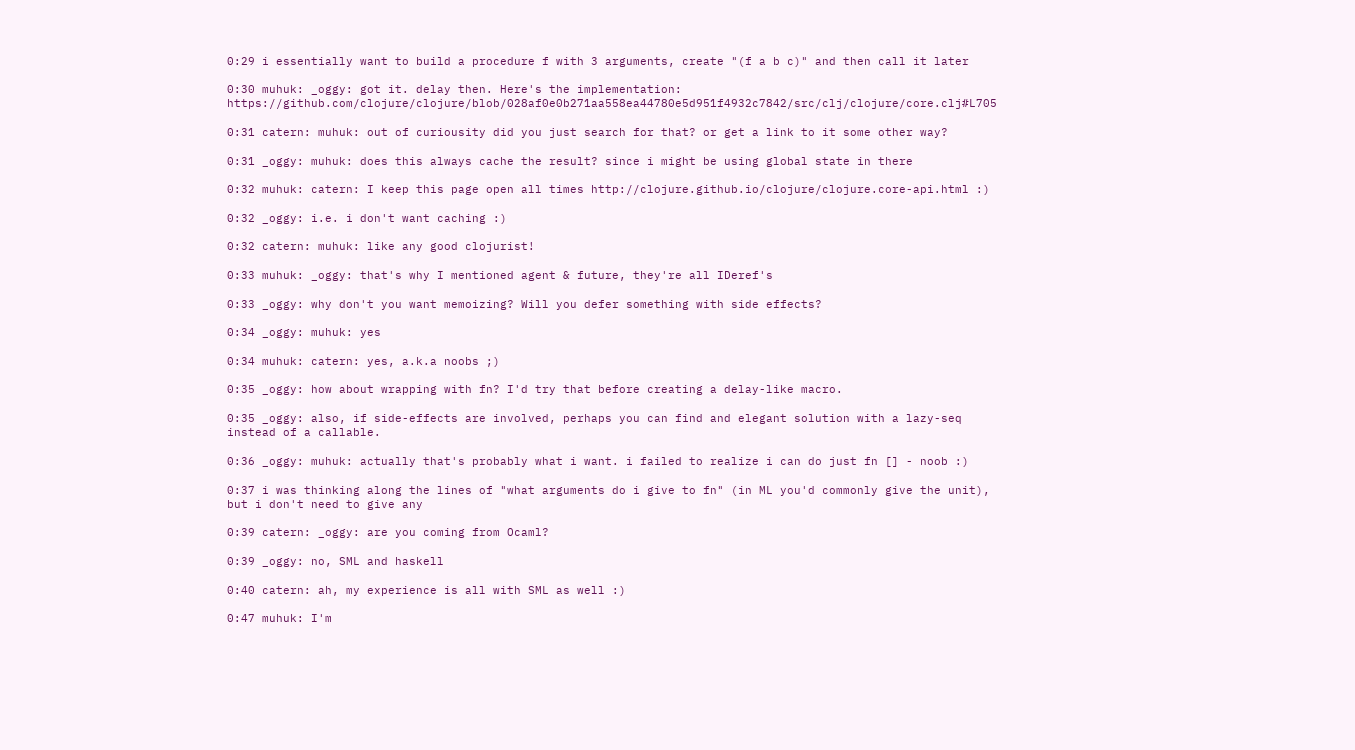0:29 i essentially want to build a procedure f with 3 arguments, create "(f a b c)" and then call it later

0:30 muhuk: _oggy: got it. delay then. Here's the implementation: https://github.com/clojure/clojure/blob/028af0e0b271aa558ea44780e5d951f4932c7842/src/clj/clojure/core.clj#L705

0:31 catern: muhuk: out of curiousity did you just search for that? or get a link to it some other way?

0:31 _oggy: muhuk: does this always cache the result? since i might be using global state in there

0:32 muhuk: catern: I keep this page open all times http://clojure.github.io/clojure/clojure.core-api.html :)

0:32 _oggy: i.e. i don't want caching :)

0:32 catern: muhuk: like any good clojurist!

0:33 muhuk: _oggy: that's why I mentioned agent & future, they're all IDeref's

0:33 _oggy: why don't you want memoizing? Will you defer something with side effects?

0:34 _oggy: muhuk: yes

0:34 muhuk: catern: yes, a.k.a noobs ;)

0:35 _oggy: how about wrapping with fn? I'd try that before creating a delay-like macro.

0:35 _oggy: also, if side-effects are involved, perhaps you can find and elegant solution with a lazy-seq instead of a callable.

0:36 _oggy: muhuk: actually that's probably what i want. i failed to realize i can do just fn [] - noob :)

0:37 i was thinking along the lines of "what arguments do i give to fn" (in ML you'd commonly give the unit), but i don't need to give any

0:39 catern: _oggy: are you coming from Ocaml?

0:39 _oggy: no, SML and haskell

0:40 catern: ah, my experience is all with SML as well :)

0:47 muhuk: I'm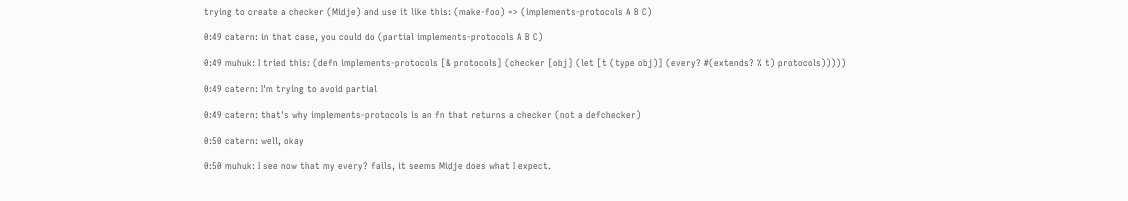trying to create a checker (Midje) and use it like this: (make-foo) => (implements-protocols A B C)

0:49 catern: in that case, you could do (partial implements-protocols A B C)

0:49 muhuk: I tried this: (defn implements-protocols [& protocols] (checker [obj] (let [t (type obj)] (every? #(extends? % t) protocols)))))

0:49 catern: I'm trying to avoid partial

0:49 catern: that's why implements-protocols is an fn that returns a checker (not a defchecker)

0:50 catern: well, okay

0:50 muhuk: I see now that my every? fails, it seems Midje does what I expect.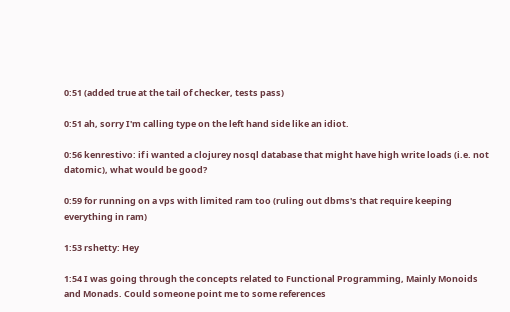0:51 (added true at the tail of checker, tests pass)

0:51 ah, sorry I'm calling type on the left hand side like an idiot.

0:56 kenrestivo: if i wanted a clojurey nosql database that might have high write loads (i.e. not datomic), what would be good?

0:59 for running on a vps with limited ram too (ruling out dbms's that require keeping everything in ram)

1:53 rshetty: Hey

1:54 I was going through the concepts related to Functional Programming, Mainly Monoids and Monads. Could someone point me to some references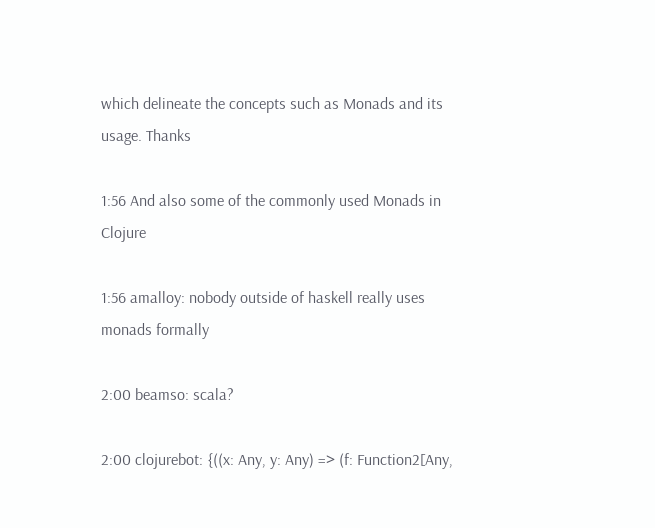which delineate the concepts such as Monads and its usage. Thanks

1:56 And also some of the commonly used Monads in Clojure

1:56 amalloy: nobody outside of haskell really uses monads formally

2:00 beamso: scala?

2:00 clojurebot: {((x: Any, y: Any) => (f: Function2[Any,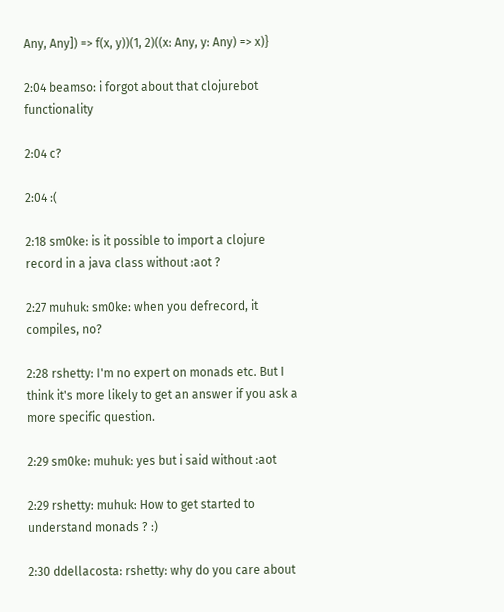Any, Any]) => f(x, y))(1, 2)((x: Any, y: Any) => x)}

2:04 beamso: i forgot about that clojurebot functionality

2:04 c?

2:04 :(

2:18 sm0ke: is it possible to import a clojure record in a java class without :aot ?

2:27 muhuk: sm0ke: when you defrecord, it compiles, no?

2:28 rshetty: I'm no expert on monads etc. But I think it's more likely to get an answer if you ask a more specific question.

2:29 sm0ke: muhuk: yes but i said without :aot

2:29 rshetty: muhuk: How to get started to understand monads ? :)

2:30 ddellacosta: rshetty: why do you care about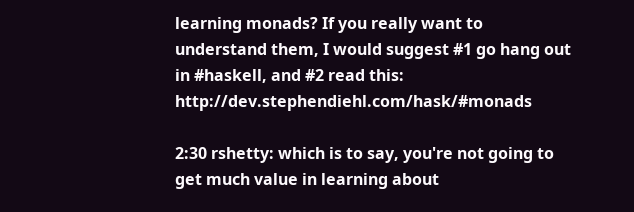learning monads? If you really want to understand them, I would suggest #1 go hang out in #haskell, and #2 read this: http://dev.stephendiehl.com/hask/#monads

2:30 rshetty: which is to say, you're not going to get much value in learning about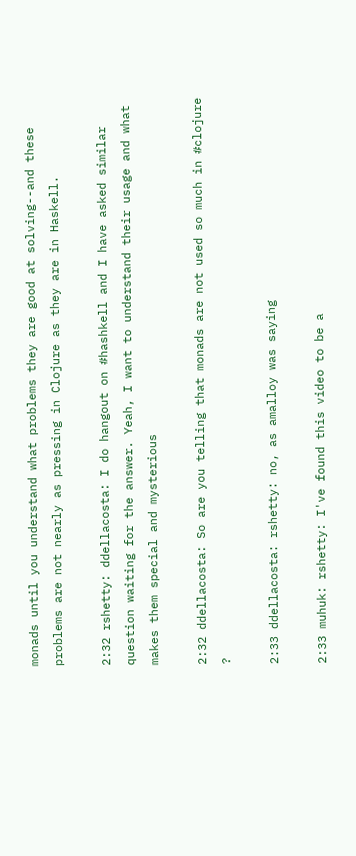monads until you understand what problems they are good at solving--and these problems are not nearly as pressing in Clojure as they are in Haskell.

2:32 rshetty: ddellacosta: I do hangout on #hashkell and I have asked similar question waiting for the answer. Yeah, I want to understand their usage and what makes them special and mysterious

2:32 ddellacosta: So are you telling that monads are not used so much in #clojure ?

2:33 ddellacosta: rshetty: no, as amalloy was saying

2:33 muhuk: rshetty: I've found this video to be a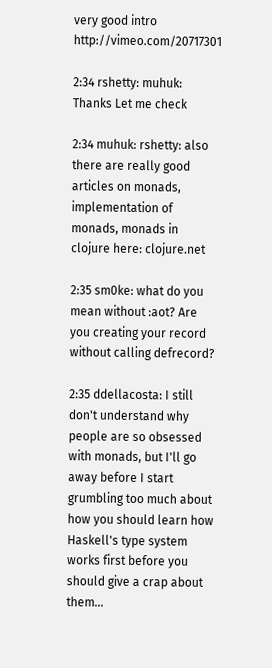very good intro http://vimeo.com/20717301

2:34 rshetty: muhuk: Thanks Let me check

2:34 muhuk: rshetty: also there are really good articles on monads, implementation of monads, monads in clojure here: clojure.net

2:35 sm0ke: what do you mean without :aot? Are you creating your record without calling defrecord?

2:35 ddellacosta: I still don't understand why people are so obsessed with monads, but I'll go away before I start grumbling too much about how you should learn how Haskell's type system works first before you should give a crap about them...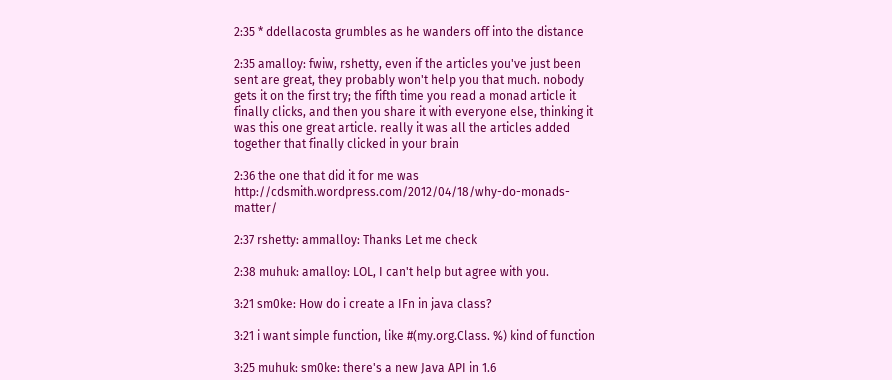2:35 * ddellacosta grumbles as he wanders off into the distance

2:35 amalloy: fwiw, rshetty, even if the articles you've just been sent are great, they probably won't help you that much. nobody gets it on the first try; the fifth time you read a monad article it finally clicks, and then you share it with everyone else, thinking it was this one great article. really it was all the articles added together that finally clicked in your brain

2:36 the one that did it for me was http://cdsmith.wordpress.com/2012/04/18/why-do-monads-matter/

2:37 rshetty: ammalloy: Thanks Let me check

2:38 muhuk: amalloy: LOL, I can't help but agree with you.

3:21 sm0ke: How do i create a IFn in java class?

3:21 i want simple function, like #(my.org.Class. %) kind of function

3:25 muhuk: sm0ke: there's a new Java API in 1.6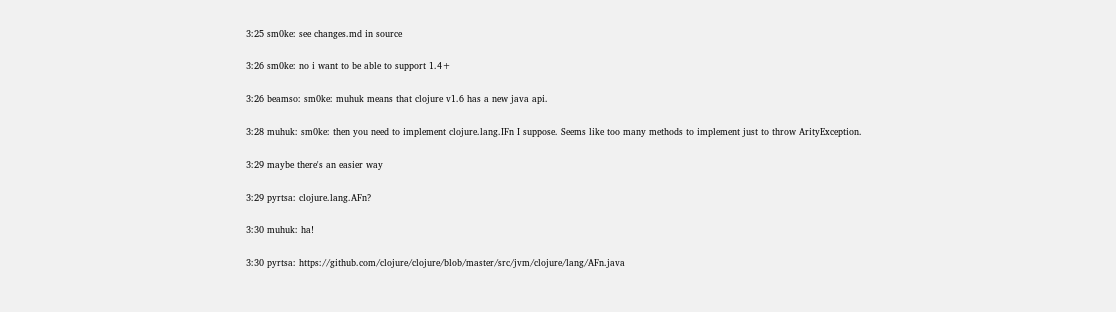3:25 sm0ke: see changes.md in source

3:26 sm0ke: no i want to be able to support 1.4+

3:26 beamso: sm0ke: muhuk means that clojure v1.6 has a new java api.

3:28 muhuk: sm0ke: then you need to implement clojure.lang.IFn I suppose. Seems like too many methods to implement just to throw ArityException.

3:29 maybe there's an easier way

3:29 pyrtsa: clojure.lang.AFn?

3:30 muhuk: ha!

3:30 pyrtsa: https://github.com/clojure/clojure/blob/master/src/jvm/clojure/lang/AFn.java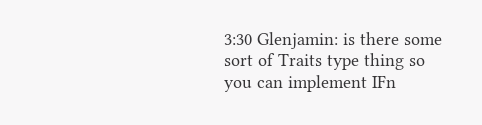3:30 Glenjamin: is there some sort of Traits type thing so you can implement IFn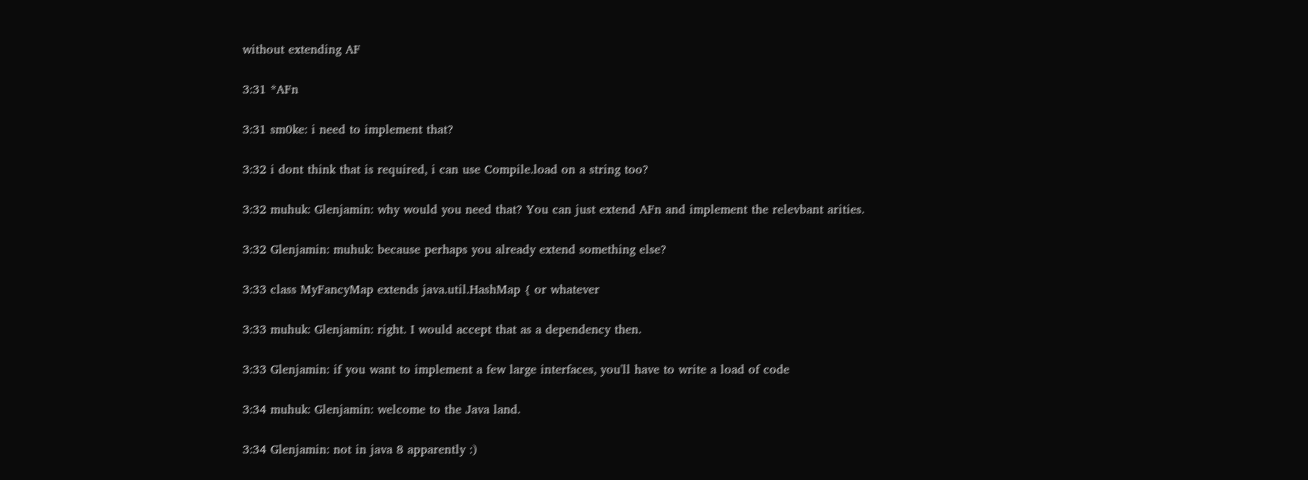without extending AF

3:31 *AFn

3:31 sm0ke: i need to implement that?

3:32 i dont think that is required, i can use Compile.load on a string too?

3:32 muhuk: Glenjamin: why would you need that? You can just extend AFn and implement the relevbant arities.

3:32 Glenjamin: muhuk: because perhaps you already extend something else?

3:33 class MyFancyMap extends java.util.HashMap { or whatever

3:33 muhuk: Glenjamin: right. I would accept that as a dependency then.

3:33 Glenjamin: if you want to implement a few large interfaces, you'll have to write a load of code

3:34 muhuk: Glenjamin: welcome to the Java land.

3:34 Glenjamin: not in java 8 apparently :)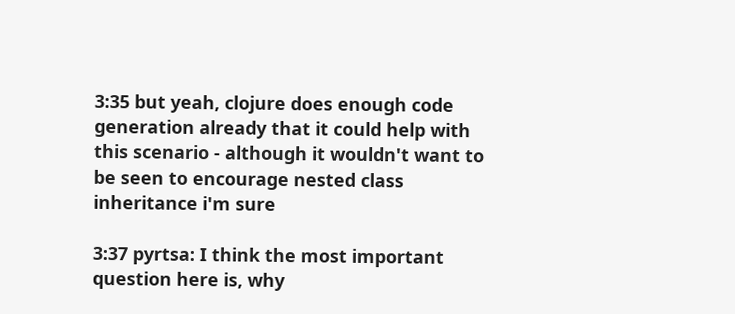3:35 but yeah, clojure does enough code generation already that it could help with this scenario - although it wouldn't want to be seen to encourage nested class inheritance i'm sure

3:37 pyrtsa: I think the most important question here is, why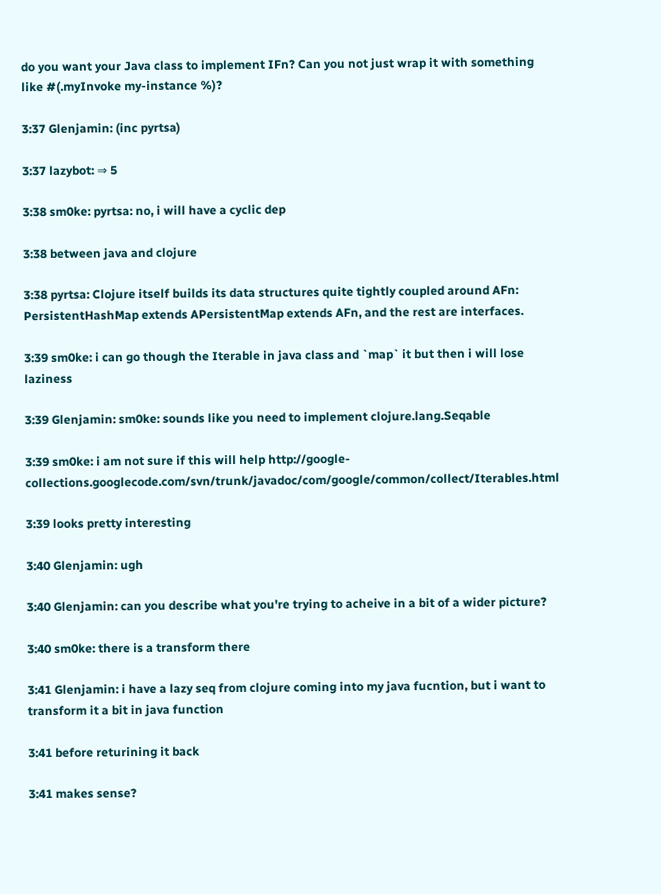do you want your Java class to implement IFn? Can you not just wrap it with something like #(.myInvoke my-instance %)?

3:37 Glenjamin: (inc pyrtsa)

3:37 lazybot: ⇒ 5

3:38 sm0ke: pyrtsa: no, i will have a cyclic dep

3:38 between java and clojure

3:38 pyrtsa: Clojure itself builds its data structures quite tightly coupled around AFn: PersistentHashMap extends APersistentMap extends AFn, and the rest are interfaces.

3:39 sm0ke: i can go though the Iterable in java class and `map` it but then i will lose laziness

3:39 Glenjamin: sm0ke: sounds like you need to implement clojure.lang.Seqable

3:39 sm0ke: i am not sure if this will help http://google-collections.googlecode.com/svn/trunk/javadoc/com/google/common/collect/Iterables.html

3:39 looks pretty interesting

3:40 Glenjamin: ugh

3:40 Glenjamin: can you describe what you're trying to acheive in a bit of a wider picture?

3:40 sm0ke: there is a transform there

3:41 Glenjamin: i have a lazy seq from clojure coming into my java fucntion, but i want to transform it a bit in java function

3:41 before returining it back

3:41 makes sense?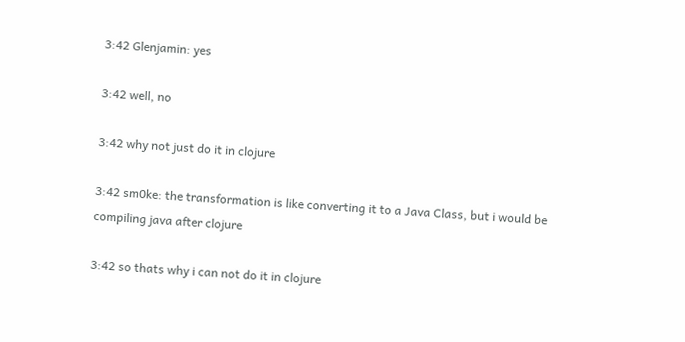3:42 Glenjamin: yes

3:42 well, no

3:42 why not just do it in clojure

3:42 sm0ke: the transformation is like converting it to a Java Class, but i would be compiling java after clojure

3:42 so thats why i can not do it in clojure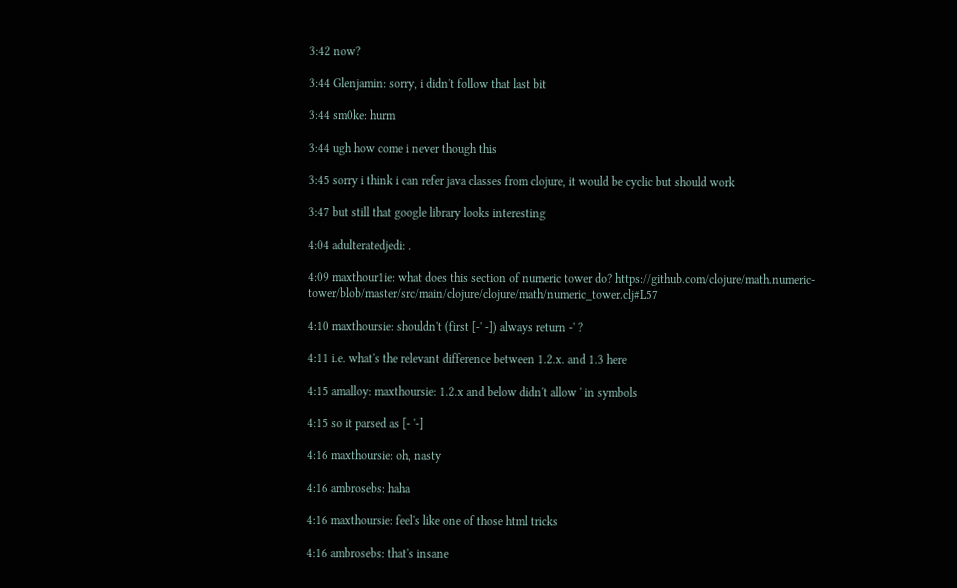3:42 now?

3:44 Glenjamin: sorry, i didn't follow that last bit

3:44 sm0ke: hurm

3:44 ugh how come i never though this

3:45 sorry i think i can refer java classes from clojure, it would be cyclic but should work

3:47 but still that google library looks interesting

4:04 adulteratedjedi: .

4:09 maxthour1ie: what does this section of numeric tower do? https://github.com/clojure/math.numeric-tower/blob/master/src/main/clojure/clojure/math/numeric_tower.clj#L57

4:10 maxthoursie: shouldn't (first [-' -]) always return -' ?

4:11 i.e. what's the relevant difference between 1.2.x. and 1.3 here

4:15 amalloy: maxthoursie: 1.2.x and below didn't allow ' in symbols

4:15 so it parsed as [- '-]

4:16 maxthoursie: oh, nasty

4:16 ambrosebs: haha

4:16 maxthoursie: feel's like one of those html tricks

4:16 ambrosebs: that's insane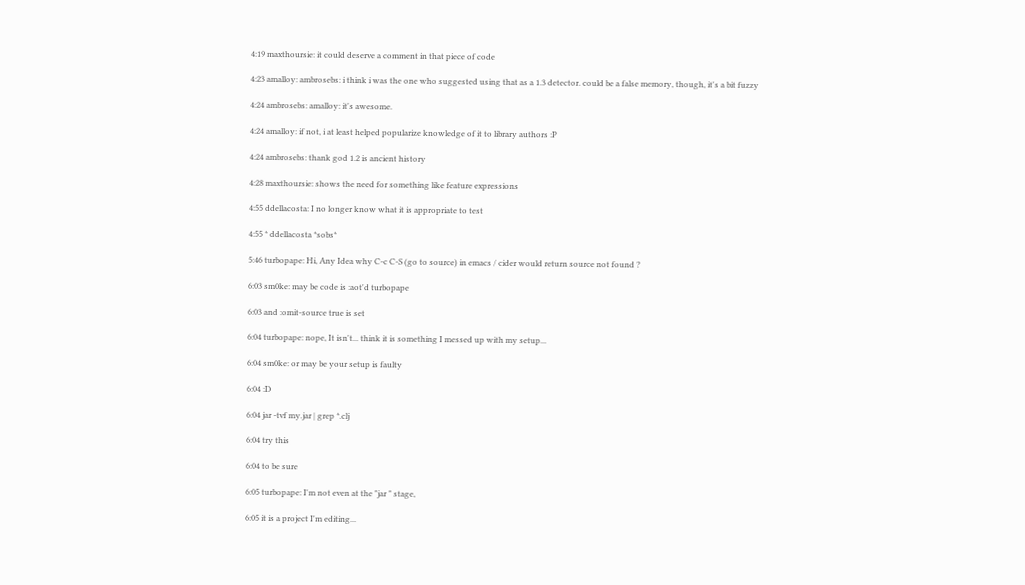4:19 maxthoursie: it could deserve a comment in that piece of code

4:23 amalloy: ambrosebs: i think i was the one who suggested using that as a 1.3 detector. could be a false memory, though, it's a bit fuzzy

4:24 ambrosebs: amalloy: it's awesome.

4:24 amalloy: if not, i at least helped popularize knowledge of it to library authors :P

4:24 ambrosebs: thank god 1.2 is ancient history

4:28 maxthoursie: shows the need for something like feature expressions

4:55 ddellacosta: I no longer know what it is appropriate to test

4:55 * ddellacosta *sobs*

5:46 turbopape: Hi, Any Idea why C-c C-S (go to source) in emacs / cider would return source not found ?

6:03 sm0ke: may be code is :aot'd turbopape

6:03 and :omit-source true is set

6:04 turbopape: nope, It isn't... think it is something I messed up with my setup...

6:04 sm0ke: or may be your setup is faulty

6:04 :D

6:04 jar -tvf my.jar | grep *.clj

6:04 try this

6:04 to be sure

6:05 turbopape: I'm not even at the "jar " stage,

6:05 it is a project I'm editing...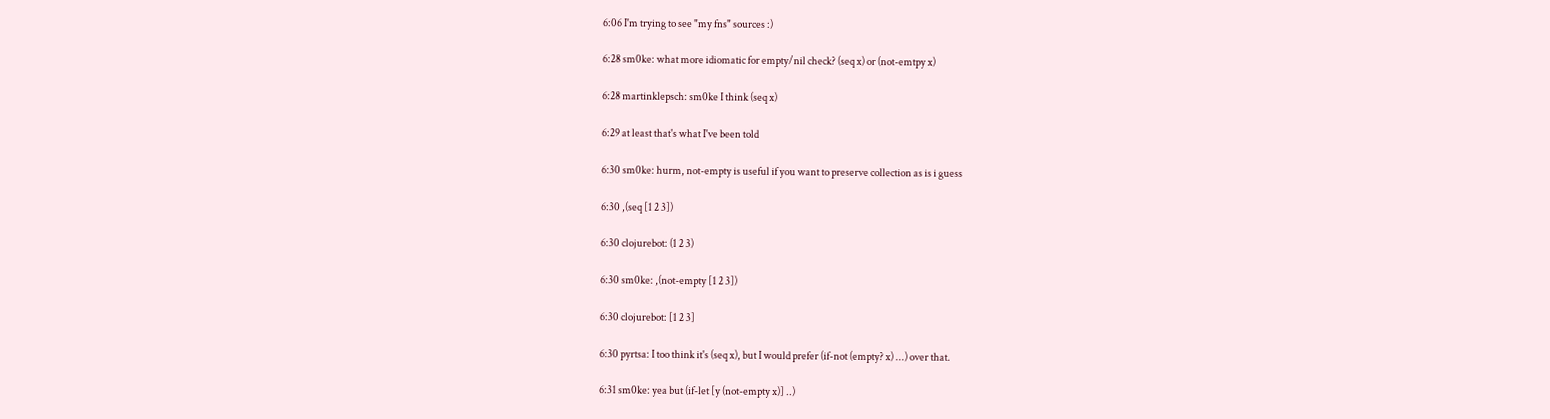6:06 I'm trying to see "my fns" sources :)

6:28 sm0ke: what more idiomatic for empty/nil check? (seq x) or (not-emtpy x)

6:28 martinklepsch: sm0ke I think (seq x)

6:29 at least that's what I've been told

6:30 sm0ke: hurm, not-empty is useful if you want to preserve collection as is i guess

6:30 ,(seq [1 2 3])

6:30 clojurebot: (1 2 3)

6:30 sm0ke: ,(not-empty [1 2 3])

6:30 clojurebot: [1 2 3]

6:30 pyrtsa: I too think it's (seq x), but I would prefer (if-not (empty? x) ...) over that.

6:31 sm0ke: yea but (if-let [y (not-empty x)] ..)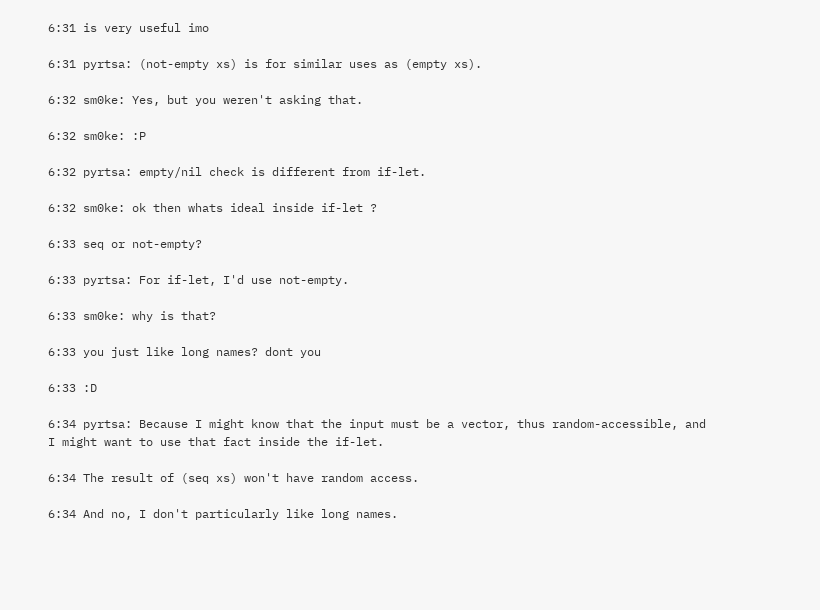6:31 is very useful imo

6:31 pyrtsa: (not-empty xs) is for similar uses as (empty xs).

6:32 sm0ke: Yes, but you weren't asking that.

6:32 sm0ke: :P

6:32 pyrtsa: empty/nil check is different from if-let.

6:32 sm0ke: ok then whats ideal inside if-let ?

6:33 seq or not-empty?

6:33 pyrtsa: For if-let, I'd use not-empty.

6:33 sm0ke: why is that?

6:33 you just like long names? dont you

6:33 :D

6:34 pyrtsa: Because I might know that the input must be a vector, thus random-accessible, and I might want to use that fact inside the if-let.

6:34 The result of (seq xs) won't have random access.

6:34 And no, I don't particularly like long names.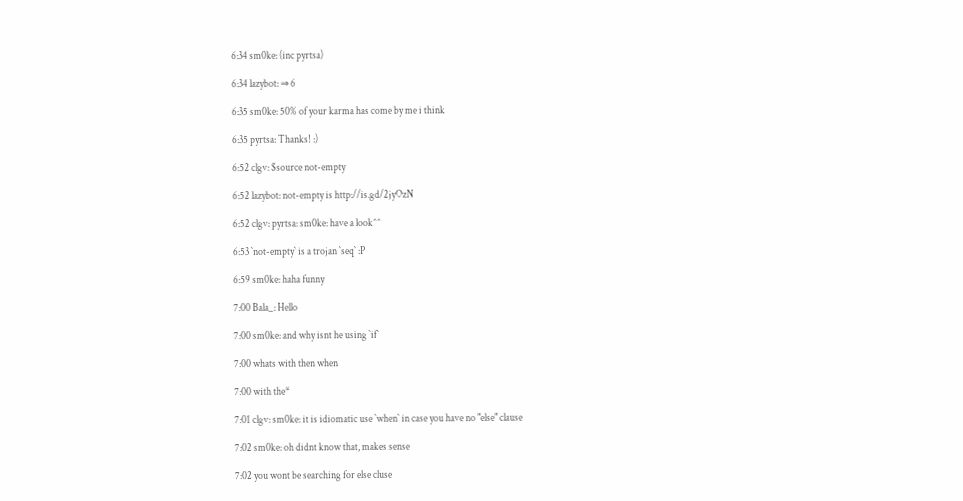6:34 sm0ke: (inc pyrtsa)

6:34 lazybot: ⇒ 6

6:35 sm0ke: 50% of your karma has come by me i think

6:35 pyrtsa: Thanks! :)

6:52 clgv: $source not-empty

6:52 lazybot: not-empty is http://is.gd/2jyOzN

6:52 clgv: pyrtsa: sm0ke: have a look^^

6:53 `not-empty` is a trojan `seq` :P

6:59 sm0ke: haha funny

7:00 Bala_: Hello

7:00 sm0ke: and why isnt he using `if`

7:00 whats with then when

7:00 with the*

7:01 clgv: sm0ke: it is idiomatic use `when` in case you have no "else" clause

7:02 sm0ke: oh didnt know that, makes sense

7:02 you wont be searching for else cluse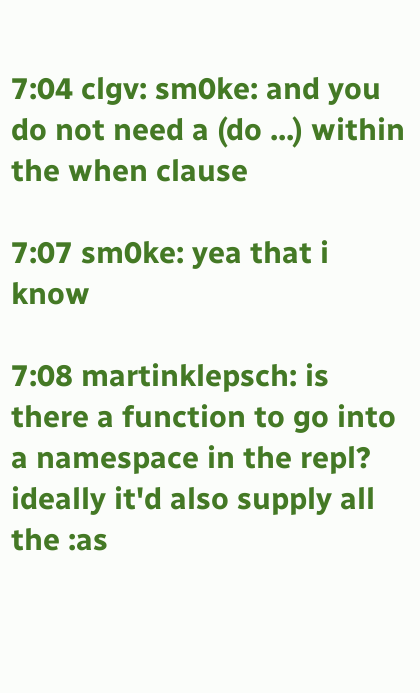7:04 clgv: sm0ke: and you do not need a (do ...) within the when clause

7:07 sm0ke: yea that i know

7:08 martinklepsch: is there a function to go into a namespace in the repl? ideally it'd also supply all the :as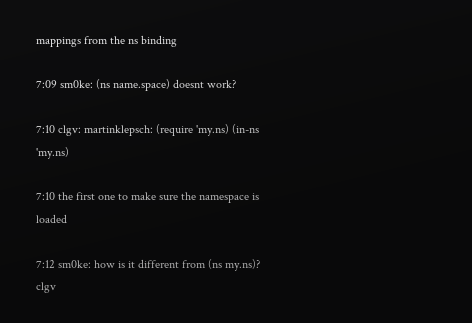mappings from the ns binding

7:09 sm0ke: (ns name.space) doesnt work?

7:10 clgv: martinklepsch: (require 'my.ns) (in-ns 'my.ns)

7:10 the first one to make sure the namespace is loaded

7:12 sm0ke: how is it different from (ns my.ns)? clgv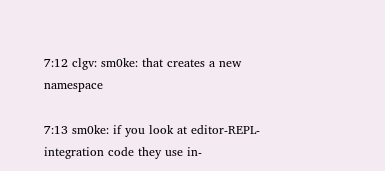7:12 clgv: sm0ke: that creates a new namespace

7:13 sm0ke: if you look at editor-REPL-integration code they use in-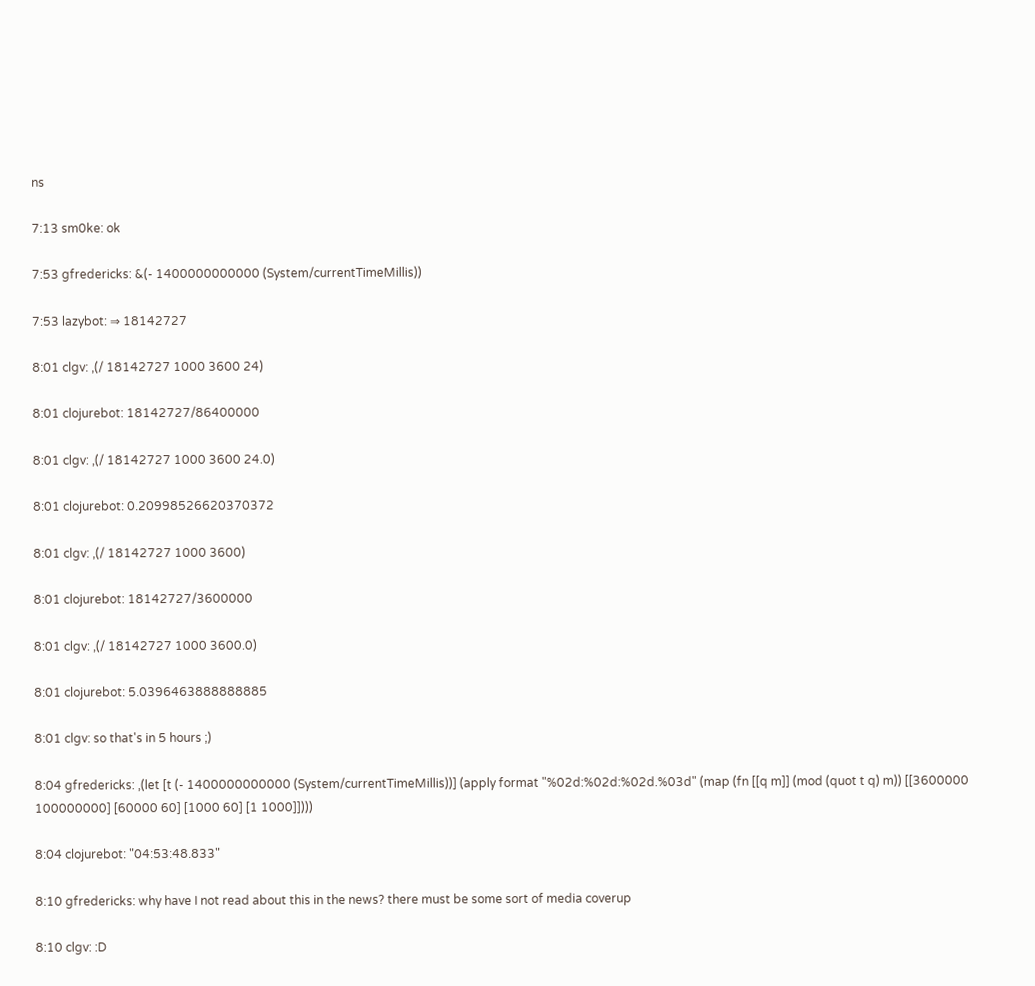ns

7:13 sm0ke: ok

7:53 gfredericks: &(- 1400000000000 (System/currentTimeMillis))

7:53 lazybot: ⇒ 18142727

8:01 clgv: ,(/ 18142727 1000 3600 24)

8:01 clojurebot: 18142727/86400000

8:01 clgv: ,(/ 18142727 1000 3600 24.0)

8:01 clojurebot: 0.20998526620370372

8:01 clgv: ,(/ 18142727 1000 3600)

8:01 clojurebot: 18142727/3600000

8:01 clgv: ,(/ 18142727 1000 3600.0)

8:01 clojurebot: 5.0396463888888885

8:01 clgv: so that's in 5 hours ;)

8:04 gfredericks: ,(let [t (- 1400000000000 (System/currentTimeMillis))] (apply format "%02d:%02d:%02d.%03d" (map (fn [[q m]] (mod (quot t q) m)) [[3600000 100000000] [60000 60] [1000 60] [1 1000]])))

8:04 clojurebot: "04:53:48.833"

8:10 gfredericks: why have I not read about this in the news? there must be some sort of media coverup

8:10 clgv: :D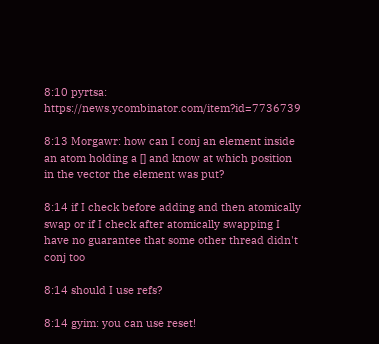8:10 pyrtsa: https://news.ycombinator.com/item?id=7736739

8:13 Morgawr: how can I conj an element inside an atom holding a [] and know at which position in the vector the element was put?

8:14 if I check before adding and then atomically swap or if I check after atomically swapping I have no guarantee that some other thread didn't conj too

8:14 should I use refs?

8:14 gyim: you can use reset!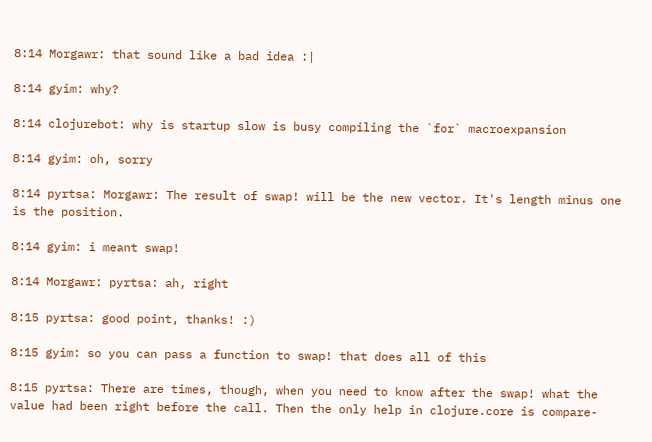8:14 Morgawr: that sound like a bad idea :|

8:14 gyim: why?

8:14 clojurebot: why is startup slow is busy compiling the `for` macroexpansion

8:14 gyim: oh, sorry

8:14 pyrtsa: Morgawr: The result of swap! will be the new vector. It's length minus one is the position.

8:14 gyim: i meant swap!

8:14 Morgawr: pyrtsa: ah, right

8:15 pyrtsa: good point, thanks! :)

8:15 gyim: so you can pass a function to swap! that does all of this

8:15 pyrtsa: There are times, though, when you need to know after the swap! what the value had been right before the call. Then the only help in clojure.core is compare-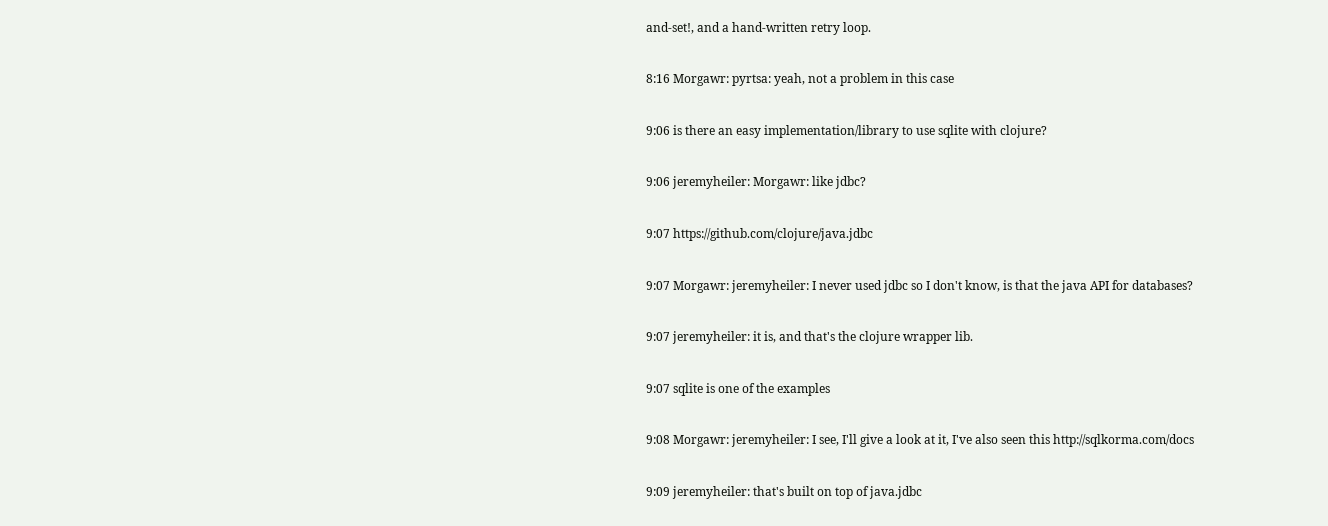and-set!, and a hand-written retry loop.

8:16 Morgawr: pyrtsa: yeah, not a problem in this case

9:06 is there an easy implementation/library to use sqlite with clojure?

9:06 jeremyheiler: Morgawr: like jdbc?

9:07 https://github.com/clojure/java.jdbc

9:07 Morgawr: jeremyheiler: I never used jdbc so I don't know, is that the java API for databases?

9:07 jeremyheiler: it is, and that's the clojure wrapper lib.

9:07 sqlite is one of the examples

9:08 Morgawr: jeremyheiler: I see, I'll give a look at it, I've also seen this http://sqlkorma.com/docs

9:09 jeremyheiler: that's built on top of java.jdbc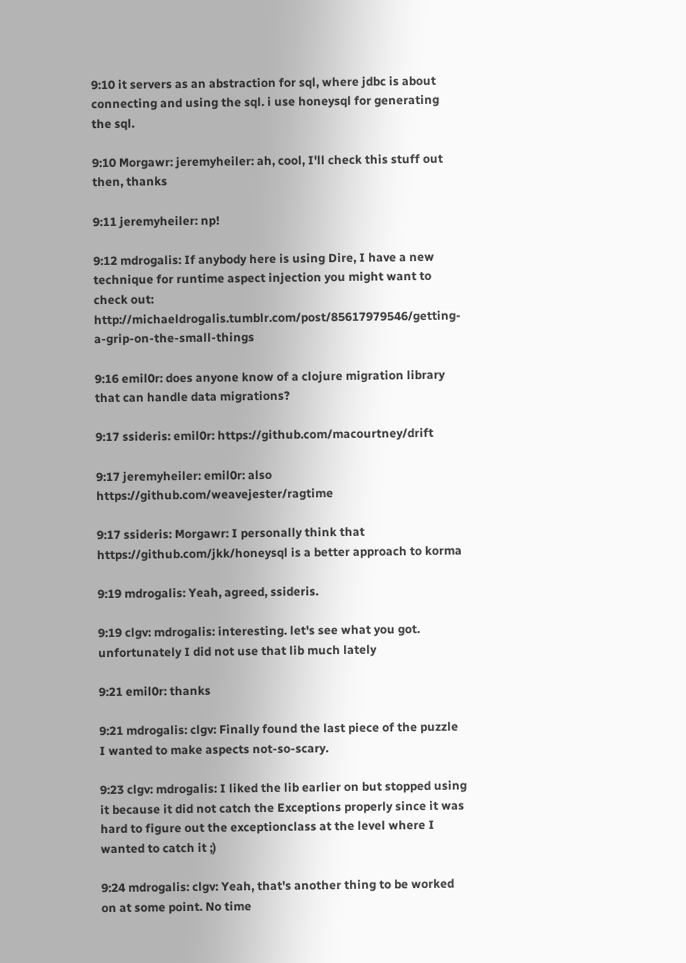9:10 it servers as an abstraction for sql, where jdbc is about connecting and using the sql. i use honeysql for generating the sql.

9:10 Morgawr: jeremyheiler: ah, cool, I'll check this stuff out then, thanks

9:11 jeremyheiler: np!

9:12 mdrogalis: If anybody here is using Dire, I have a new technique for runtime aspect injection you might want to check out: http://michaeldrogalis.tumblr.com/post/85617979546/getting-a-grip-on-the-small-things

9:16 emil0r: does anyone know of a clojure migration library that can handle data migrations?

9:17 ssideris: emil0r: https://github.com/macourtney/drift

9:17 jeremyheiler: emil0r: also https://github.com/weavejester/ragtime

9:17 ssideris: Morgawr: I personally think that https://github.com/jkk/honeysql is a better approach to korma

9:19 mdrogalis: Yeah, agreed, ssideris.

9:19 clgv: mdrogalis: interesting. let's see what you got. unfortunately I did not use that lib much lately

9:21 emil0r: thanks

9:21 mdrogalis: clgv: Finally found the last piece of the puzzle I wanted to make aspects not-so-scary.

9:23 clgv: mdrogalis: I liked the lib earlier on but stopped using it because it did not catch the Exceptions properly since it was hard to figure out the exceptionclass at the level where I wanted to catch it ;)

9:24 mdrogalis: clgv: Yeah, that's another thing to be worked on at some point. No time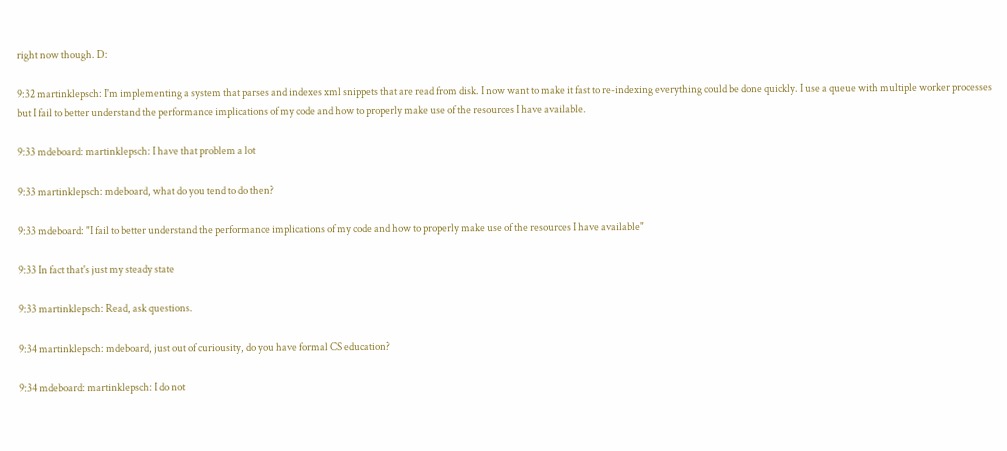right now though. D:

9:32 martinklepsch: I'm implementing a system that parses and indexes xml snippets that are read from disk. I now want to make it fast to re-indexing everything could be done quickly. I use a queue with multiple worker processes but I fail to better understand the performance implications of my code and how to properly make use of the resources I have available.

9:33 mdeboard: martinklepsch: I have that problem a lot

9:33 martinklepsch: mdeboard, what do you tend to do then?

9:33 mdeboard: "I fail to better understand the performance implications of my code and how to properly make use of the resources I have available"

9:33 In fact that's just my steady state

9:33 martinklepsch: Read, ask questions.

9:34 martinklepsch: mdeboard, just out of curiousity, do you have formal CS education?

9:34 mdeboard: martinklepsch: I do not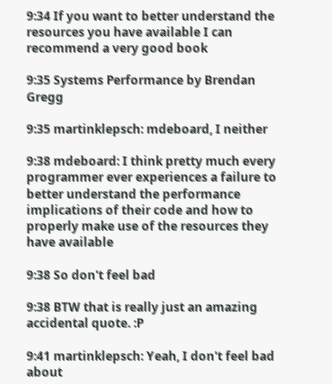9:34 If you want to better understand the resources you have available I can recommend a very good book

9:35 Systems Performance by Brendan Gregg

9:35 martinklepsch: mdeboard, I neither

9:38 mdeboard: I think pretty much every programmer ever experiences a failure to better understand the performance implications of their code and how to properly make use of the resources they have available

9:38 So don't feel bad

9:38 BTW that is really just an amazing accidental quote. :P

9:41 martinklepsch: Yeah, I don't feel bad about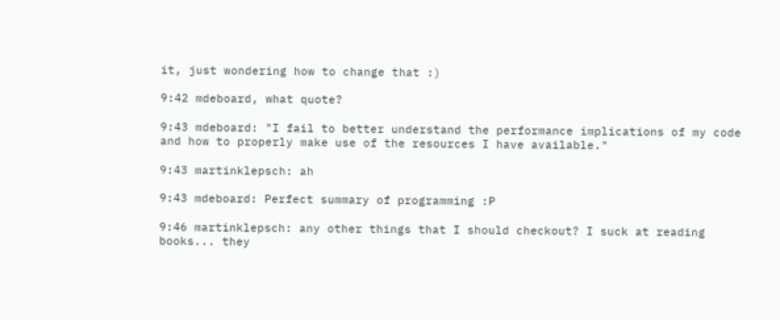it, just wondering how to change that :)

9:42 mdeboard, what quote?

9:43 mdeboard: "I fail to better understand the performance implications of my code and how to properly make use of the resources I have available."

9:43 martinklepsch: ah

9:43 mdeboard: Perfect summary of programming :P

9:46 martinklepsch: any other things that I should checkout? I suck at reading books... they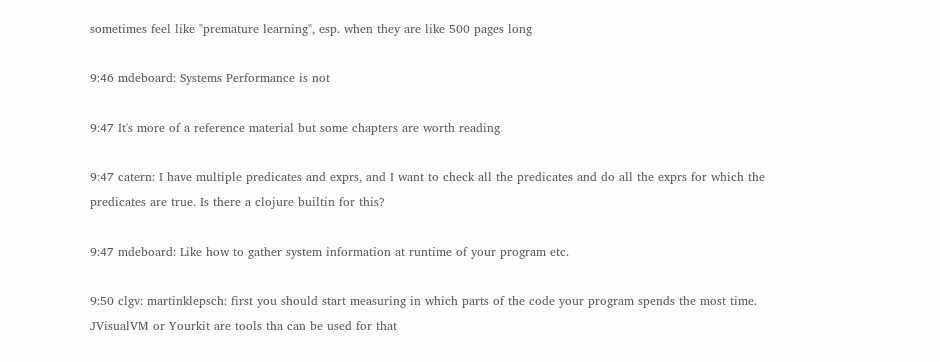sometimes feel like "premature learning", esp. when they are like 500 pages long

9:46 mdeboard: Systems Performance is not

9:47 It's more of a reference material but some chapters are worth reading

9:47 catern: I have multiple predicates and exprs, and I want to check all the predicates and do all the exprs for which the predicates are true. Is there a clojure builtin for this?

9:47 mdeboard: Like how to gather system information at runtime of your program etc.

9:50 clgv: martinklepsch: first you should start measuring in which parts of the code your program spends the most time. JVisualVM or Yourkit are tools tha can be used for that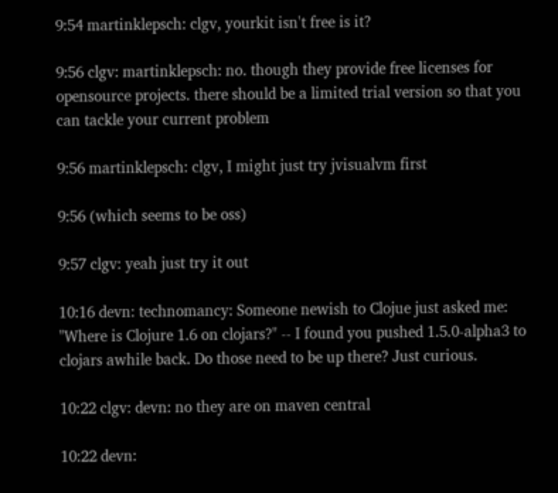9:54 martinklepsch: clgv, yourkit isn't free is it?

9:56 clgv: martinklepsch: no. though they provide free licenses for opensource projects. there should be a limited trial version so that you can tackle your current problem

9:56 martinklepsch: clgv, I might just try jvisualvm first

9:56 (which seems to be oss)

9:57 clgv: yeah just try it out

10:16 devn: technomancy: Someone newish to Clojue just asked me: "Where is Clojure 1.6 on clojars?" -- I found you pushed 1.5.0-alpha3 to clojars awhile back. Do those need to be up there? Just curious.

10:22 clgv: devn: no they are on maven central

10:22 devn: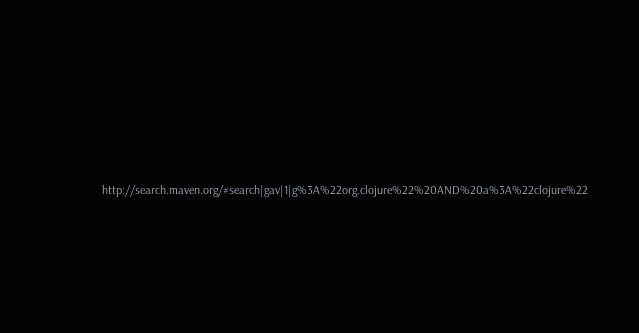http://search.maven.org/#search|gav|1|g%3A%22org.clojure%22%20AND%20a%3A%22clojure%22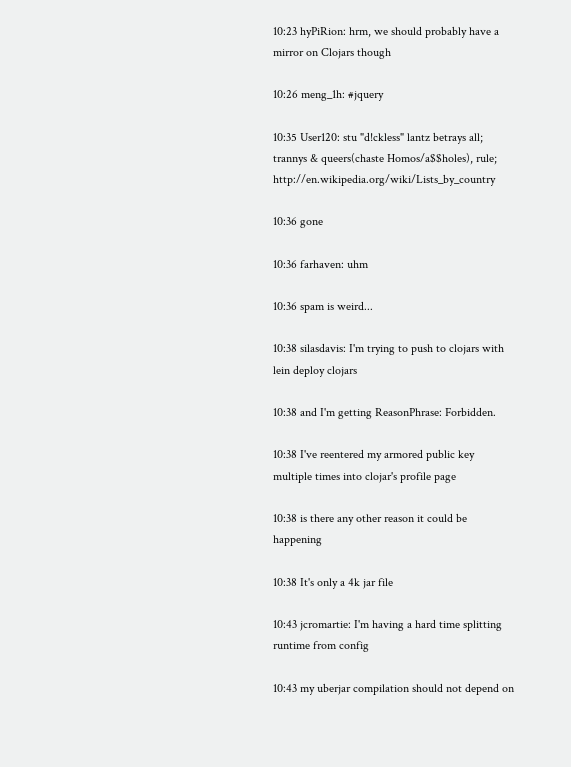10:23 hyPiRion: hrm, we should probably have a mirror on Clojars though

10:26 meng_1h: #jquery

10:35 User120: stu "d!ckless" lantz betrays all; trannys & queers(chaste Homos/a$$holes), rule; http://en.wikipedia.org/wiki/Lists_by_country

10:36 gone

10:36 farhaven: uhm

10:36 spam is weird...

10:38 silasdavis: I'm trying to push to clojars with lein deploy clojars

10:38 and I'm getting ReasonPhrase: Forbidden.

10:38 I've reentered my armored public key multiple times into clojar's profile page

10:38 is there any other reason it could be happening

10:38 It's only a 4k jar file

10:43 jcromartie: I'm having a hard time splitting runtime from config

10:43 my uberjar compilation should not depend on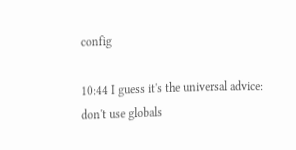config

10:44 I guess it's the universal advice: don't use globals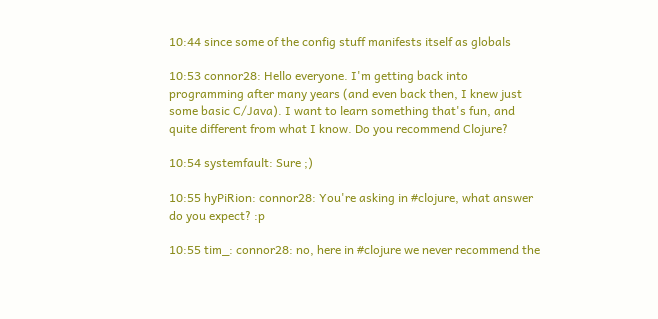10:44 since some of the config stuff manifests itself as globals

10:53 connor28: Hello everyone. I'm getting back into programming after many years (and even back then, I knew just some basic C/Java). I want to learn something that's fun, and quite different from what I know. Do you recommend Clojure?

10:54 systemfault: Sure ;)

10:55 hyPiRion: connor28: You're asking in #clojure, what answer do you expect? :p

10:55 tim_: connor28: no, here in #clojure we never recommend the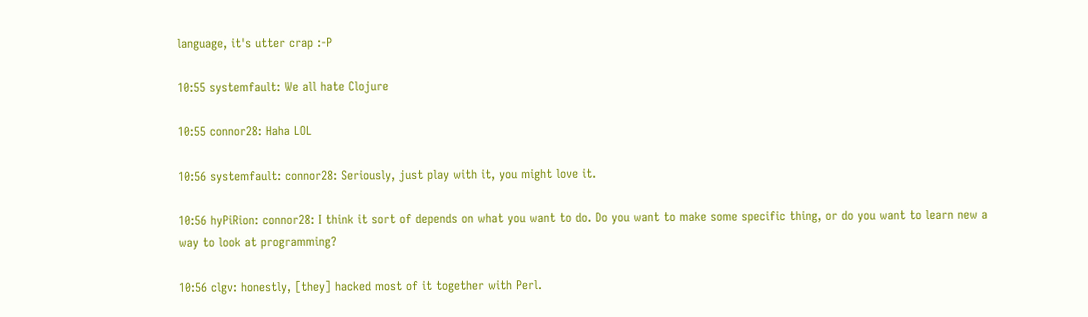language, it's utter crap :-P

10:55 systemfault: We all hate Clojure

10:55 connor28: Haha LOL

10:56 systemfault: connor28: Seriously, just play with it, you might love it.

10:56 hyPiRion: connor28: I think it sort of depends on what you want to do. Do you want to make some specific thing, or do you want to learn new a way to look at programming?

10:56 clgv: honestly, [they] hacked most of it together with Perl.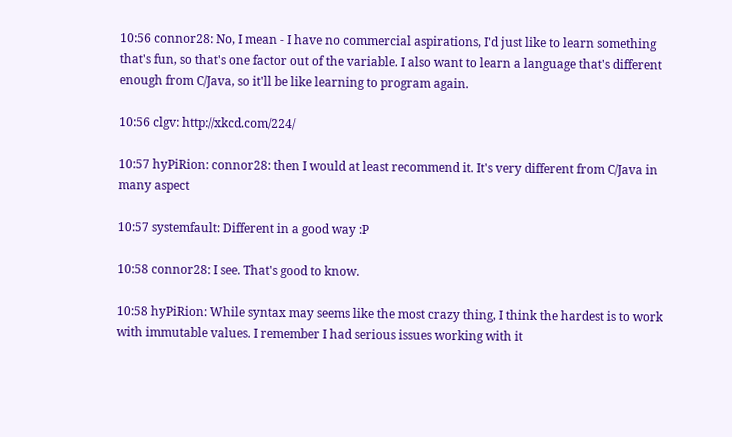10:56 connor28: No, I mean - I have no commercial aspirations, I'd just like to learn something that's fun, so that's one factor out of the variable. I also want to learn a language that's different enough from C/Java, so it'll be like learning to program again.

10:56 clgv: http://xkcd.com/224/

10:57 hyPiRion: connor28: then I would at least recommend it. It's very different from C/Java in many aspect

10:57 systemfault: Different in a good way :P

10:58 connor28: I see. That's good to know.

10:58 hyPiRion: While syntax may seems like the most crazy thing, I think the hardest is to work with immutable values. I remember I had serious issues working with it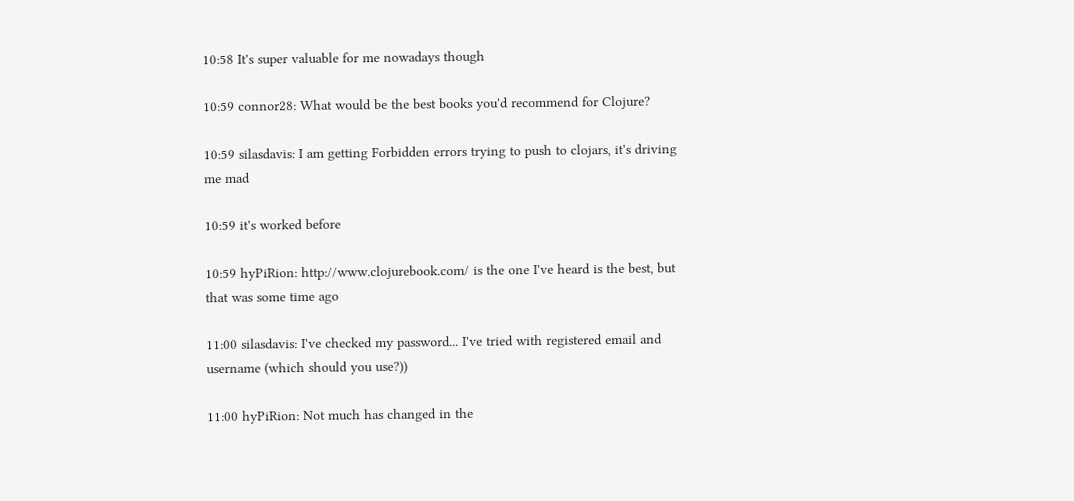10:58 It's super valuable for me nowadays though

10:59 connor28: What would be the best books you'd recommend for Clojure?

10:59 silasdavis: I am getting Forbidden errors trying to push to clojars, it's driving me mad

10:59 it's worked before

10:59 hyPiRion: http://www.clojurebook.com/ is the one I've heard is the best, but that was some time ago

11:00 silasdavis: I've checked my password... I've tried with registered email and username (which should you use?))

11:00 hyPiRion: Not much has changed in the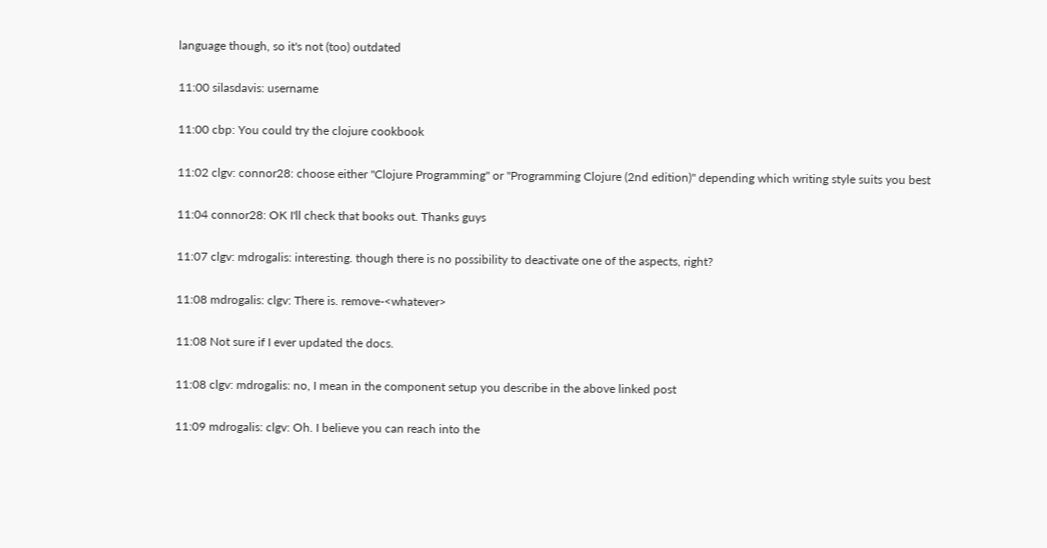language though, so it's not (too) outdated

11:00 silasdavis: username

11:00 cbp: You could try the clojure cookbook

11:02 clgv: connor28: choose either "Clojure Programming" or "Programming Clojure (2nd edition)" depending which writing style suits you best

11:04 connor28: OK I'll check that books out. Thanks guys

11:07 clgv: mdrogalis: interesting. though there is no possibility to deactivate one of the aspects, right?

11:08 mdrogalis: clgv: There is. remove-<whatever>

11:08 Not sure if I ever updated the docs.

11:08 clgv: mdrogalis: no, I mean in the component setup you describe in the above linked post

11:09 mdrogalis: clgv: Oh. I believe you can reach into the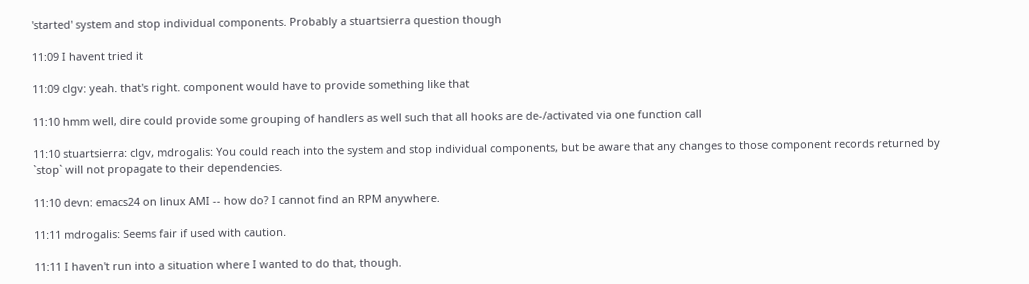'started' system and stop individual components. Probably a stuartsierra question though

11:09 I havent tried it

11:09 clgv: yeah. that's right. component would have to provide something like that

11:10 hmm well, dire could provide some grouping of handlers as well such that all hooks are de-/activated via one function call

11:10 stuartsierra: clgv, mdrogalis: You could reach into the system and stop individual components, but be aware that any changes to those component records returned by `stop` will not propagate to their dependencies.

11:10 devn: emacs24 on linux AMI -- how do? I cannot find an RPM anywhere.

11:11 mdrogalis: Seems fair if used with caution.

11:11 I haven't run into a situation where I wanted to do that, though.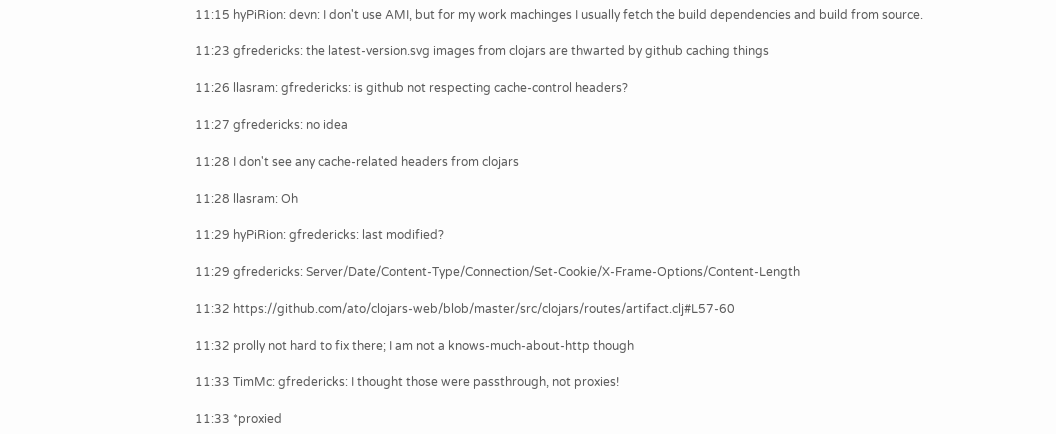11:15 hyPiRion: devn: I don't use AMI, but for my work machinges I usually fetch the build dependencies and build from source.

11:23 gfredericks: the latest-version.svg images from clojars are thwarted by github caching things

11:26 llasram: gfredericks: is github not respecting cache-control headers?

11:27 gfredericks: no idea

11:28 I don't see any cache-related headers from clojars

11:28 llasram: Oh

11:29 hyPiRion: gfredericks: last modified?

11:29 gfredericks: Server/Date/Content-Type/Connection/Set-Cookie/X-Frame-Options/Content-Length

11:32 https://github.com/ato/clojars-web/blob/master/src/clojars/routes/artifact.clj#L57-60

11:32 prolly not hard to fix there; I am not a knows-much-about-http though

11:33 TimMc: gfredericks: I thought those were passthrough, not proxies!

11:33 *proxied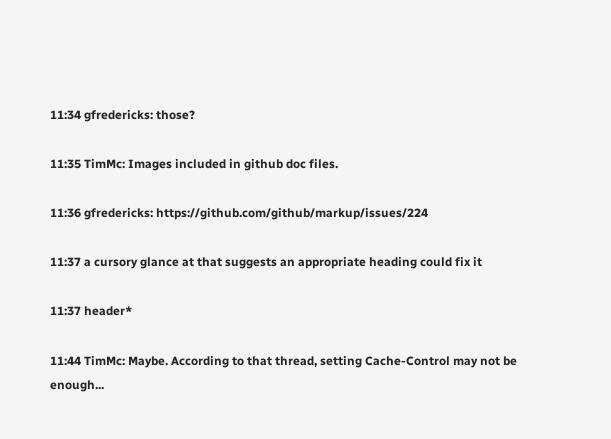11:34 gfredericks: those?

11:35 TimMc: Images included in github doc files.

11:36 gfredericks: https://github.com/github/markup/issues/224

11:37 a cursory glance at that suggests an appropriate heading could fix it

11:37 header*

11:44 TimMc: Maybe. According to that thread, setting Cache-Control may not be enough...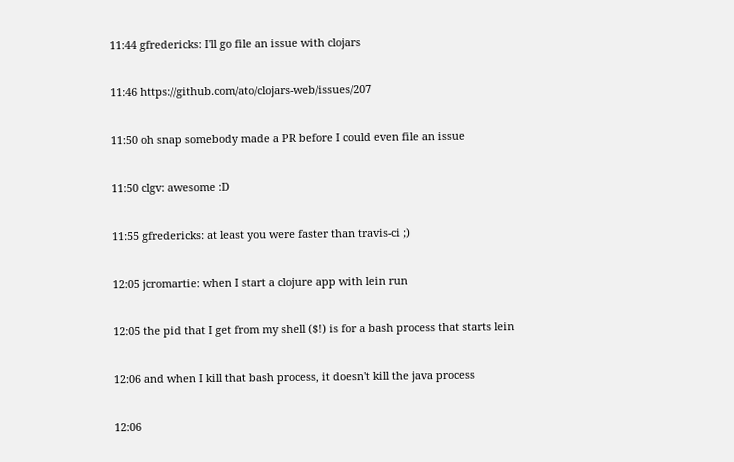11:44 gfredericks: I'll go file an issue with clojars

11:46 https://github.com/ato/clojars-web/issues/207

11:50 oh snap somebody made a PR before I could even file an issue

11:50 clgv: awesome :D

11:55 gfredericks: at least you were faster than travis-ci ;)

12:05 jcromartie: when I start a clojure app with lein run

12:05 the pid that I get from my shell ($!) is for a bash process that starts lein

12:06 and when I kill that bash process, it doesn't kill the java process

12:06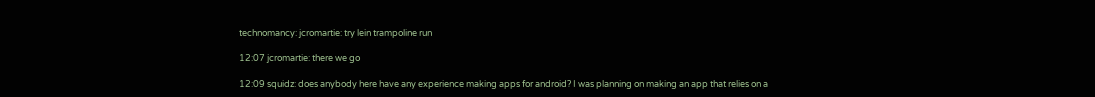technomancy: jcromartie: try lein trampoline run

12:07 jcromartie: there we go

12:09 squidz: does anybody here have any experience making apps for android? I was planning on making an app that relies on a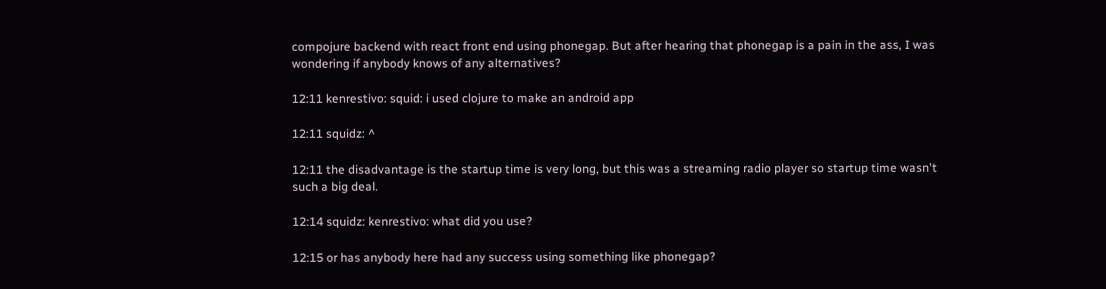compojure backend with react front end using phonegap. But after hearing that phonegap is a pain in the ass, I was wondering if anybody knows of any alternatives?

12:11 kenrestivo: squid: i used clojure to make an android app

12:11 squidz: ^

12:11 the disadvantage is the startup time is very long, but this was a streaming radio player so startup time wasn't such a big deal.

12:14 squidz: kenrestivo: what did you use?

12:15 or has anybody here had any success using something like phonegap?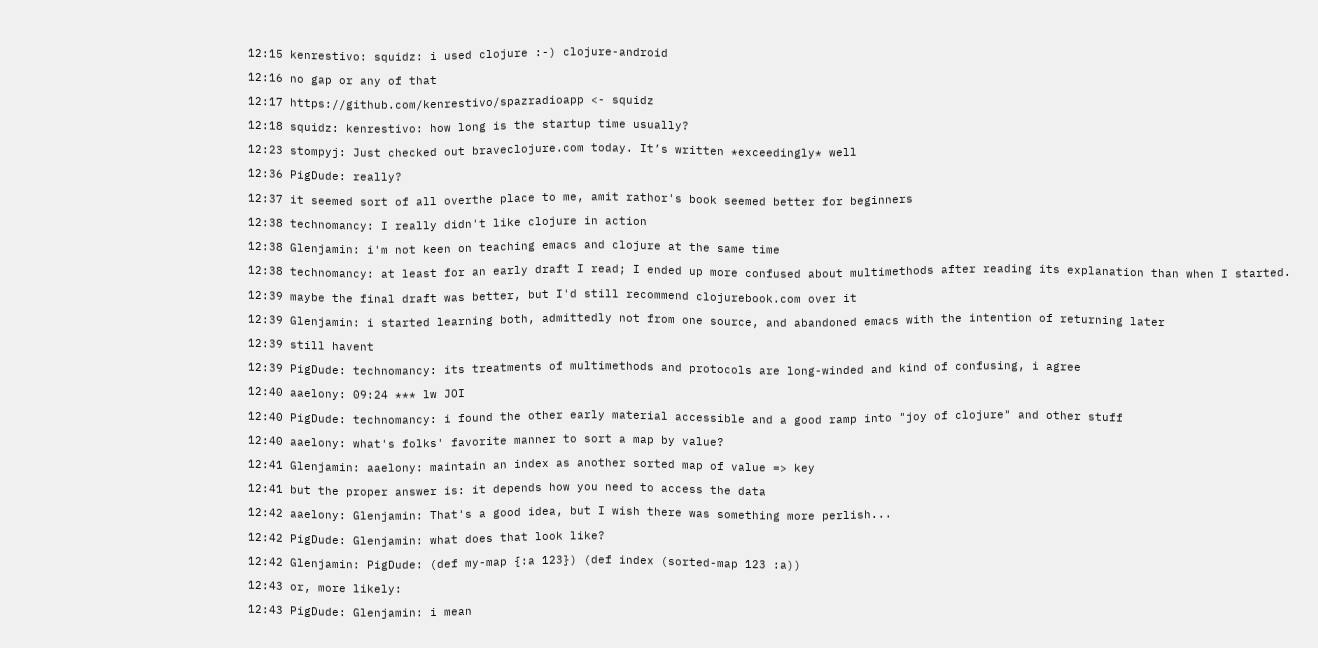12:15 kenrestivo: squidz: i used clojure :-) clojure-android

12:16 no gap or any of that

12:17 https://github.com/kenrestivo/spazradioapp <- squidz

12:18 squidz: kenrestivo: how long is the startup time usually?

12:23 stompyj: Just checked out braveclojure.com today. It’s written *exceedingly* well

12:36 PigDude: really?

12:37 it seemed sort of all overthe place to me, amit rathor's book seemed better for beginners

12:38 technomancy: I really didn't like clojure in action

12:38 Glenjamin: i'm not keen on teaching emacs and clojure at the same time

12:38 technomancy: at least for an early draft I read; I ended up more confused about multimethods after reading its explanation than when I started.

12:39 maybe the final draft was better, but I'd still recommend clojurebook.com over it

12:39 Glenjamin: i started learning both, admittedly not from one source, and abandoned emacs with the intention of returning later

12:39 still havent

12:39 PigDude: technomancy: its treatments of multimethods and protocols are long-winded and kind of confusing, i agree

12:40 aaelony: 09:24 *** lw JOI

12:40 PigDude: technomancy: i found the other early material accessible and a good ramp into "joy of clojure" and other stuff

12:40 aaelony: what's folks' favorite manner to sort a map by value?

12:41 Glenjamin: aaelony: maintain an index as another sorted map of value => key

12:41 but the proper answer is: it depends how you need to access the data

12:42 aaelony: Glenjamin: That's a good idea, but I wish there was something more perlish...

12:42 PigDude: Glenjamin: what does that look like?

12:42 Glenjamin: PigDude: (def my-map {:a 123}) (def index (sorted-map 123 :a))

12:43 or, more likely:

12:43 PigDude: Glenjamin: i mean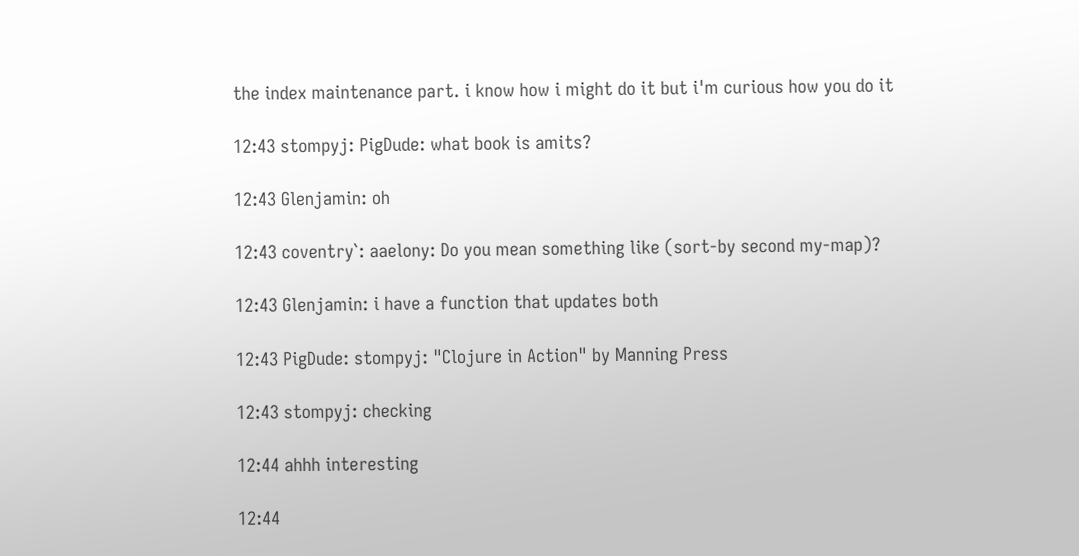the index maintenance part. i know how i might do it but i'm curious how you do it

12:43 stompyj: PigDude: what book is amits?

12:43 Glenjamin: oh

12:43 coventry`: aaelony: Do you mean something like (sort-by second my-map)?

12:43 Glenjamin: i have a function that updates both

12:43 PigDude: stompyj: "Clojure in Action" by Manning Press

12:43 stompyj: checking

12:44 ahhh interesting

12:44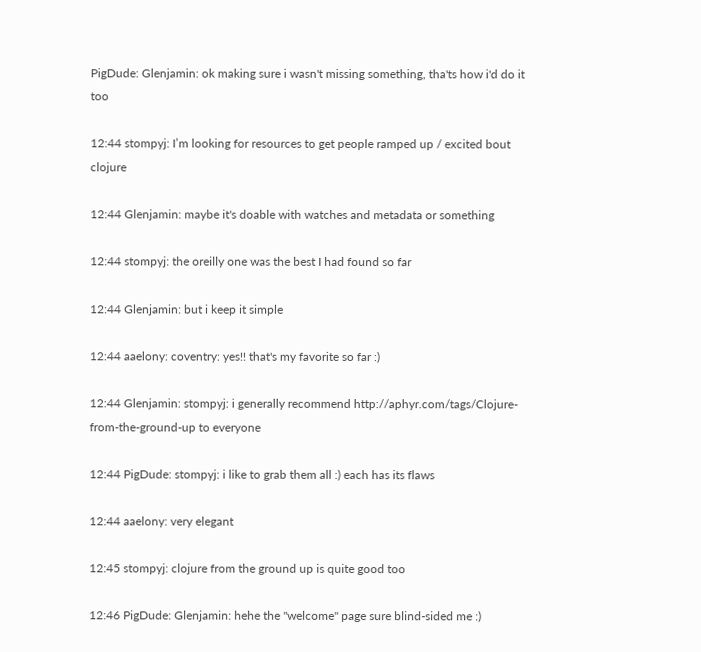PigDude: Glenjamin: ok making sure i wasn't missing something, tha'ts how i'd do it too

12:44 stompyj: I’m looking for resources to get people ramped up / excited bout clojure

12:44 Glenjamin: maybe it's doable with watches and metadata or something

12:44 stompyj: the oreilly one was the best I had found so far

12:44 Glenjamin: but i keep it simple

12:44 aaelony: coventry: yes!! that's my favorite so far :)

12:44 Glenjamin: stompyj: i generally recommend http://aphyr.com/tags/Clojure-from-the-ground-up to everyone

12:44 PigDude: stompyj: i like to grab them all :) each has its flaws

12:44 aaelony: very elegant

12:45 stompyj: clojure from the ground up is quite good too

12:46 PigDude: Glenjamin: hehe the "welcome" page sure blind-sided me :)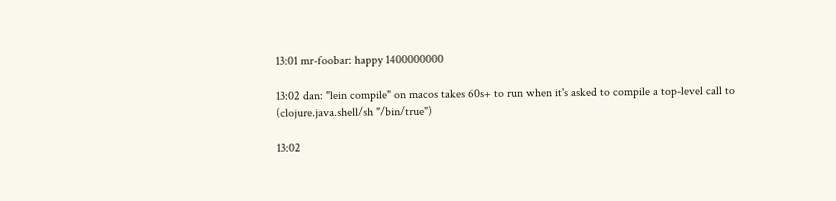13:01 mr-foobar: happy 1400000000

13:02 dan: "lein compile" on macos takes 60s+ to run when it's asked to compile a top-level call to (clojure.java.shell/sh "/bin/true")

13:02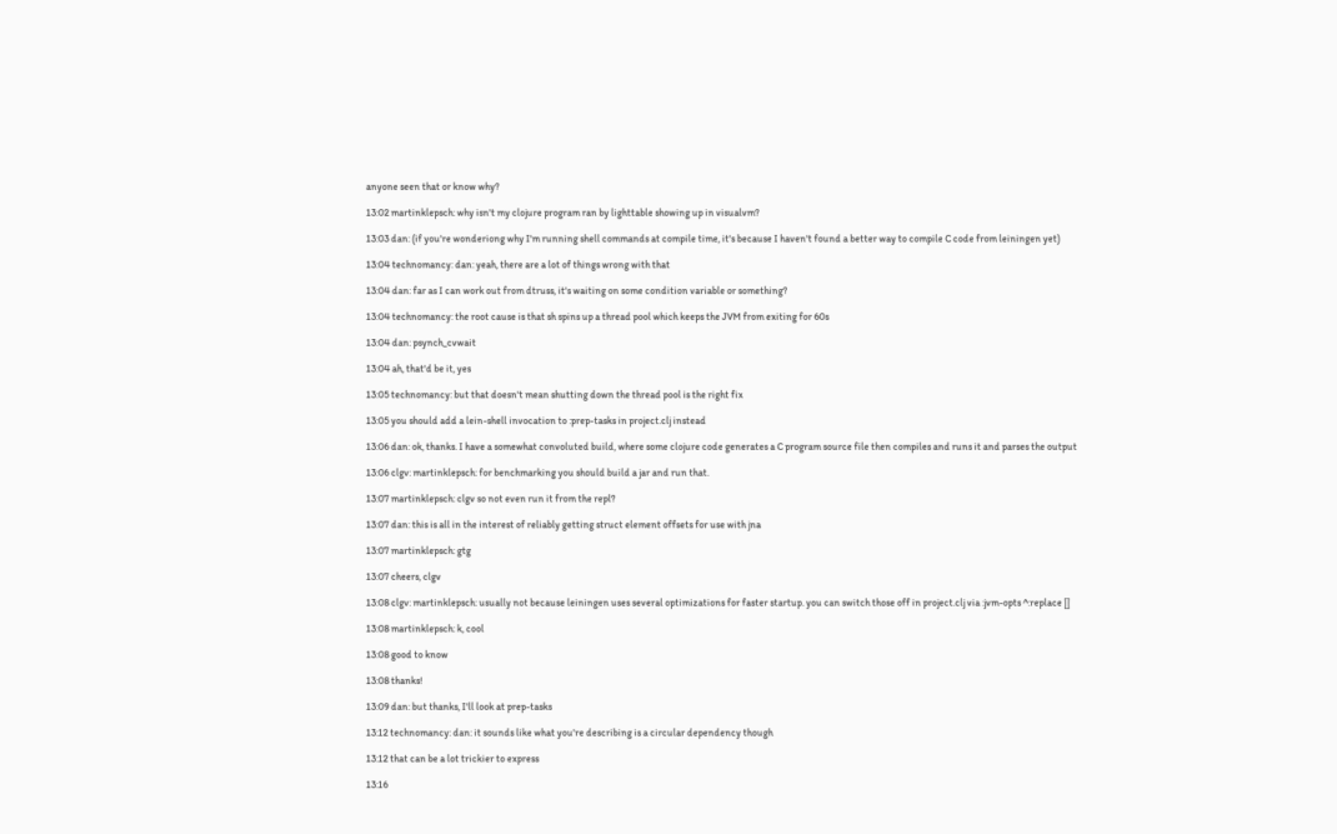anyone seen that or know why?

13:02 martinklepsch: why isn't my clojure program ran by lighttable showing up in visualvm?

13:03 dan: (if you're wonderiong why I'm running shell commands at compile time, it's because I haven't found a better way to compile C code from leiningen yet)

13:04 technomancy: dan: yeah, there are a lot of things wrong with that

13:04 dan: far as I can work out from dtruss, it's waiting on some condition variable or something?

13:04 technomancy: the root cause is that sh spins up a thread pool which keeps the JVM from exiting for 60s

13:04 dan: psynch_cvwait

13:04 ah, that'd be it, yes

13:05 technomancy: but that doesn't mean shutting down the thread pool is the right fix

13:05 you should add a lein-shell invocation to :prep-tasks in project.clj instead

13:06 dan: ok, thanks. I have a somewhat convoluted build, where some clojure code generates a C program source file then compiles and runs it and parses the output

13:06 clgv: martinklepsch: for benchmarking you should build a jar and run that.

13:07 martinklepsch: clgv so not even run it from the repl?

13:07 dan: this is all in the interest of reliably getting struct element offsets for use with jna

13:07 martinklepsch: gtg

13:07 cheers, clgv

13:08 clgv: martinklepsch: usually not because leiningen uses several optimizations for faster startup. you can switch those off in project.clj via :jvm-opts ^:replace []

13:08 martinklepsch: k, cool

13:08 good to know

13:08 thanks!

13:09 dan: but thanks, I'll look at prep-tasks

13:12 technomancy: dan: it sounds like what you're describing is a circular dependency though

13:12 that can be a lot trickier to express

13:16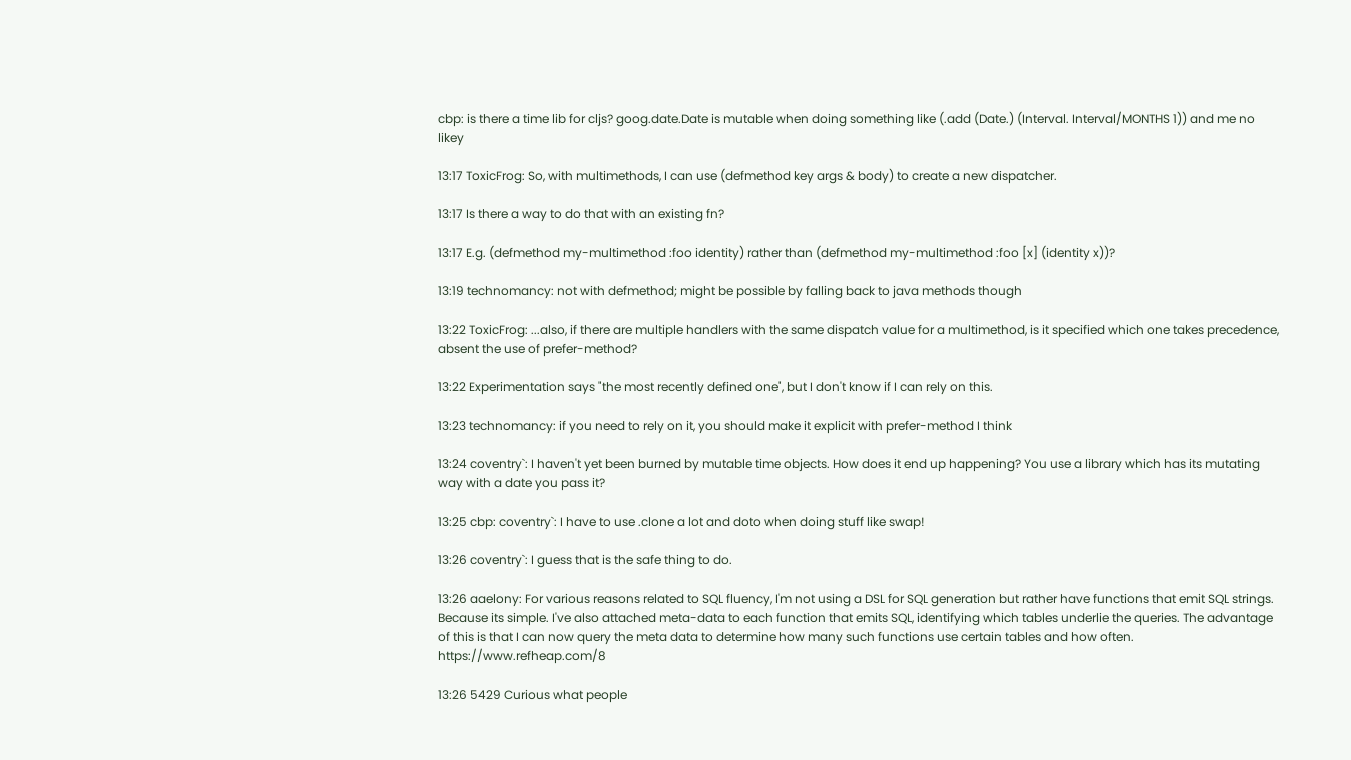cbp: is there a time lib for cljs? goog.date.Date is mutable when doing something like (.add (Date.) (Interval. Interval/MONTHS 1)) and me no likey

13:17 ToxicFrog: So, with multimethods, I can use (defmethod key args & body) to create a new dispatcher.

13:17 Is there a way to do that with an existing fn?

13:17 E.g. (defmethod my-multimethod :foo identity) rather than (defmethod my-multimethod :foo [x] (identity x))?

13:19 technomancy: not with defmethod; might be possible by falling back to java methods though

13:22 ToxicFrog: ...also, if there are multiple handlers with the same dispatch value for a multimethod, is it specified which one takes precedence, absent the use of prefer-method?

13:22 Experimentation says "the most recently defined one", but I don't know if I can rely on this.

13:23 technomancy: if you need to rely on it, you should make it explicit with prefer-method I think

13:24 coventry`: I haven't yet been burned by mutable time objects. How does it end up happening? You use a library which has its mutating way with a date you pass it?

13:25 cbp: coventry`: I have to use .clone a lot and doto when doing stuff like swap!

13:26 coventry`: I guess that is the safe thing to do.

13:26 aaelony: For various reasons related to SQL fluency, I'm not using a DSL for SQL generation but rather have functions that emit SQL strings. Because its simple. I've also attached meta-data to each function that emits SQL, identifying which tables underlie the queries. The advantage of this is that I can now query the meta data to determine how many such functions use certain tables and how often. https://www.refheap.com/8

13:26 5429 Curious what people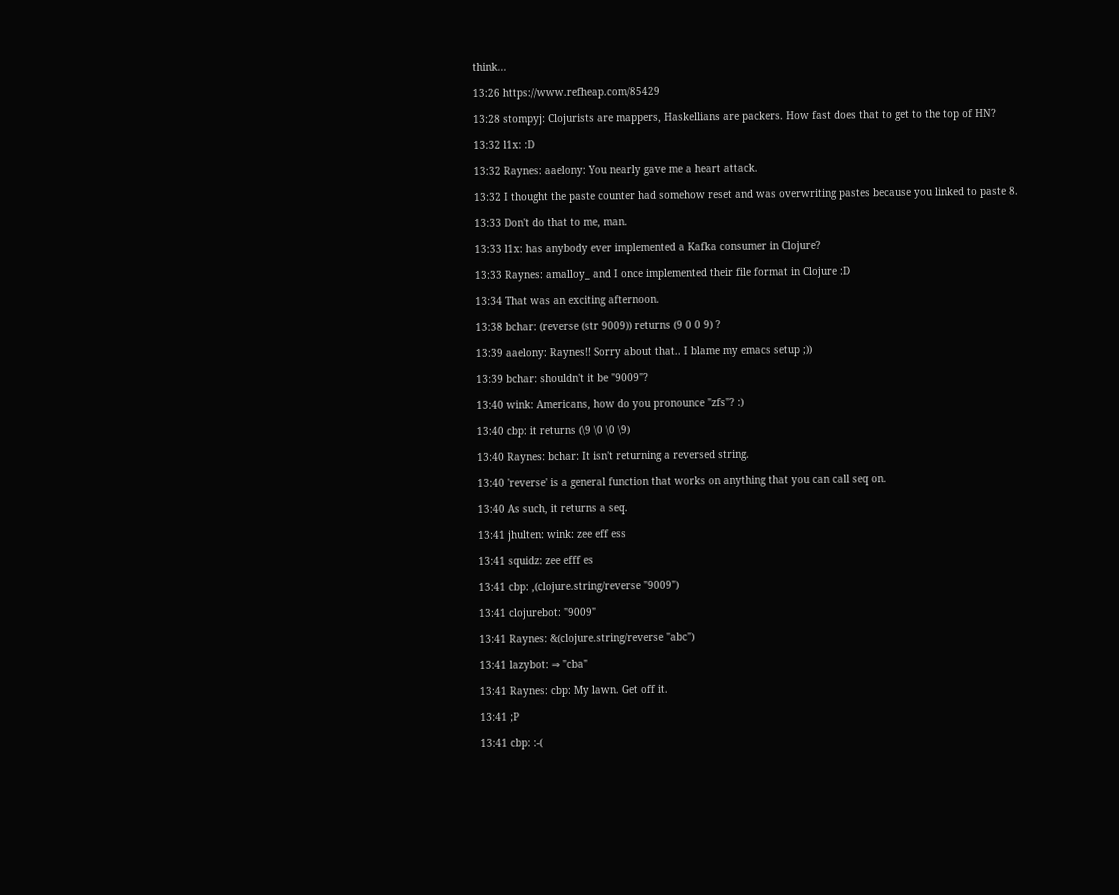think...

13:26 https://www.refheap.com/85429

13:28 stompyj: Clojurists are mappers, Haskellians are packers. How fast does that to get to the top of HN?

13:32 l1x: :D

13:32 Raynes: aaelony: You nearly gave me a heart attack.

13:32 I thought the paste counter had somehow reset and was overwriting pastes because you linked to paste 8.

13:33 Don't do that to me, man.

13:33 l1x: has anybody ever implemented a Kafka consumer in Clojure?

13:33 Raynes: amalloy_ and I once implemented their file format in Clojure :D

13:34 That was an exciting afternoon.

13:38 bchar: (reverse (str 9009)) returns (9 0 0 9) ?

13:39 aaelony: Raynes!! Sorry about that.. I blame my emacs setup ;))

13:39 bchar: shouldn't it be "9009"?

13:40 wink: Americans, how do you pronounce "zfs"? :)

13:40 cbp: it returns (\9 \0 \0 \9)

13:40 Raynes: bchar: It isn't returning a reversed string.

13:40 'reverse' is a general function that works on anything that you can call seq on.

13:40 As such, it returns a seq.

13:41 jhulten: wink: zee eff ess

13:41 squidz: zee efff es

13:41 cbp: ,(clojure.string/reverse "9009")

13:41 clojurebot: "9009"

13:41 Raynes: &(clojure.string/reverse "abc")

13:41 lazybot: ⇒ "cba"

13:41 Raynes: cbp: My lawn. Get off it.

13:41 ;P

13:41 cbp: :-(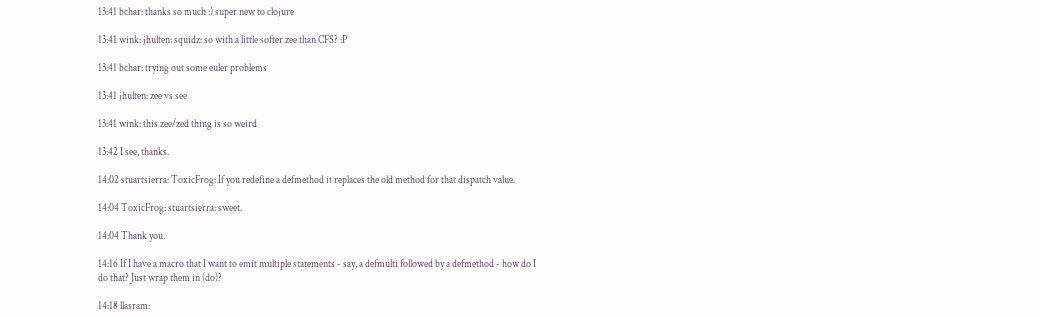13:41 bchar: thanks so much :) super new to clojure

13:41 wink: jhulten: squidz: so with a little softer zee than CFS? :P

13:41 bchar: trying out some euler problems

13:41 jhulten: zee vs see

13:41 wink: this zee/zed thing is so weird

13:42 I see, thanks.

14:02 stuartsierra: ToxicFrog: If you redefine a defmethod it replaces the old method for that dispatch value.

14:04 ToxicFrog: stuartsierra: sweet.

14:04 Thank you.

14:16 If I have a macro that I want to emit multiple statements - say, a defmulti followed by a defmethod - how do I do that? Just wrap them in (do)?

14:18 llasram: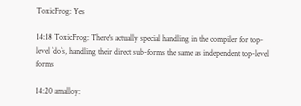ToxicFrog: Yes

14:18 ToxicFrog: There's actually special handling in the compiler for top-level `do`s, handling their direct sub-forms the same as independent top-level forms

14:20 amalloy: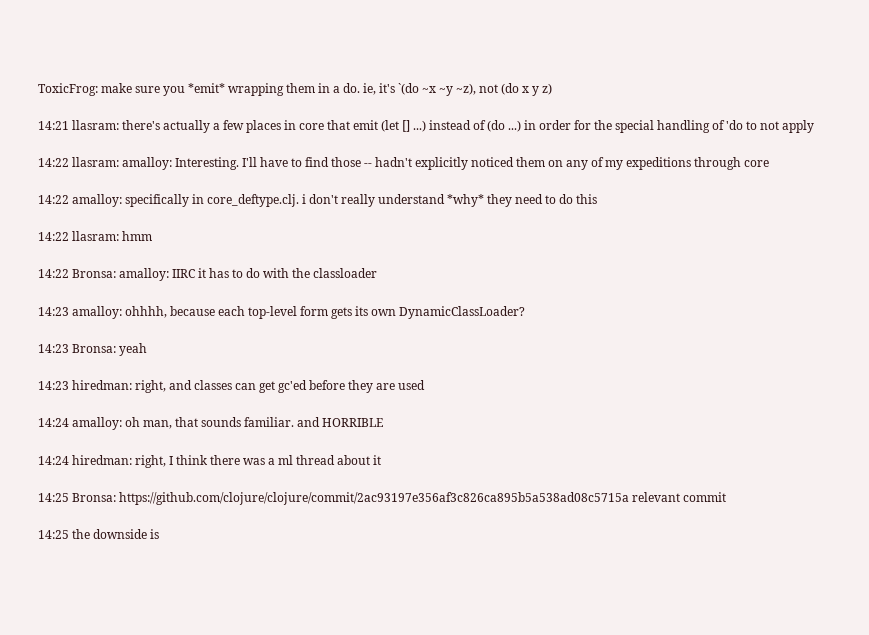ToxicFrog: make sure you *emit* wrapping them in a do. ie, it's `(do ~x ~y ~z), not (do x y z)

14:21 llasram: there's actually a few places in core that emit (let [] ...) instead of (do ...) in order for the special handling of 'do to not apply

14:22 llasram: amalloy: Interesting. I'll have to find those -- hadn't explicitly noticed them on any of my expeditions through core

14:22 amalloy: specifically in core_deftype.clj. i don't really understand *why* they need to do this

14:22 llasram: hmm

14:22 Bronsa: amalloy: IIRC it has to do with the classloader

14:23 amalloy: ohhhh, because each top-level form gets its own DynamicClassLoader?

14:23 Bronsa: yeah

14:23 hiredman: right, and classes can get gc'ed before they are used

14:24 amalloy: oh man, that sounds familiar. and HORRIBLE

14:24 hiredman: right, I think there was a ml thread about it

14:25 Bronsa: https://github.com/clojure/clojure/commit/2ac93197e356af3c826ca895b5a538ad08c5715a relevant commit

14:25 the downside is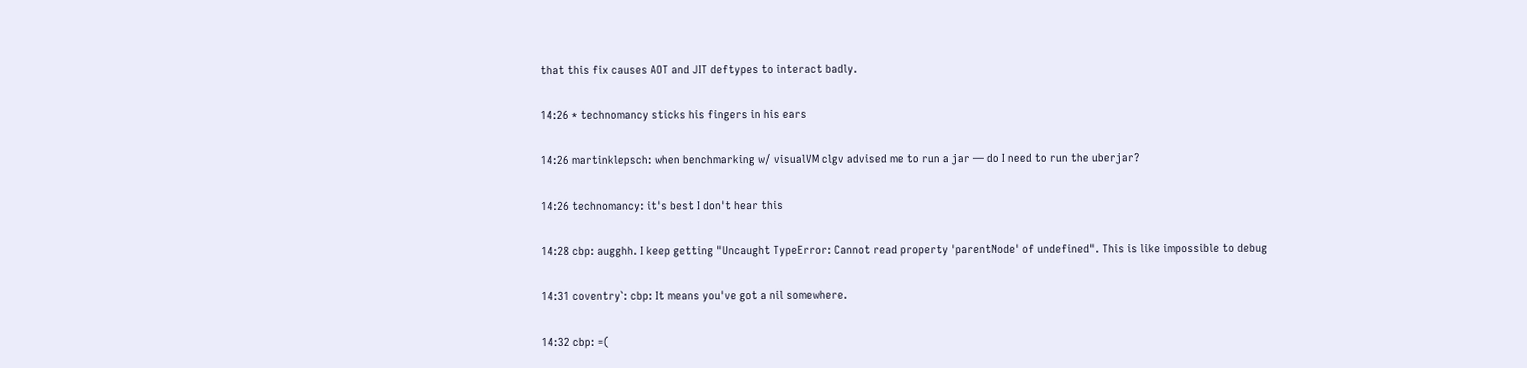that this fix causes AOT and JIT deftypes to interact badly.

14:26 * technomancy sticks his fingers in his ears

14:26 martinklepsch: when benchmarking w/ visualVM clgv advised me to run a jar — do I need to run the uberjar?

14:26 technomancy: it's best I don't hear this

14:28 cbp: augghh. I keep getting "Uncaught TypeError: Cannot read property 'parentNode' of undefined". This is like impossible to debug

14:31 coventry`: cbp: It means you've got a nil somewhere.

14:32 cbp: =(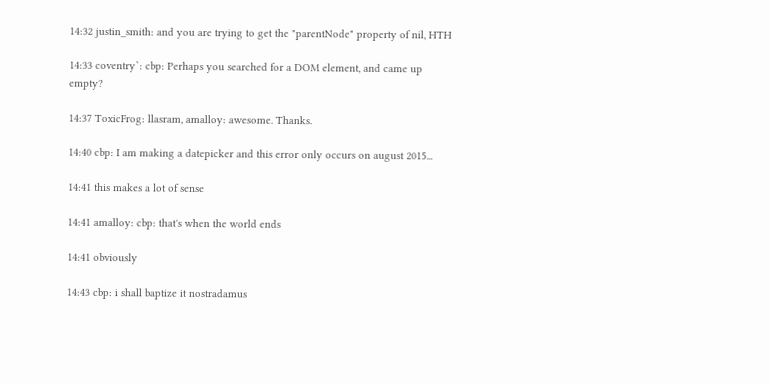14:32 justin_smith: and you are trying to get the "parentNode" property of nil, HTH

14:33 coventry`: cbp: Perhaps you searched for a DOM element, and came up empty?

14:37 ToxicFrog: llasram, amalloy: awesome. Thanks.

14:40 cbp: I am making a datepicker and this error only occurs on august 2015...

14:41 this makes a lot of sense

14:41 amalloy: cbp: that's when the world ends

14:41 obviously

14:43 cbp: i shall baptize it nostradamus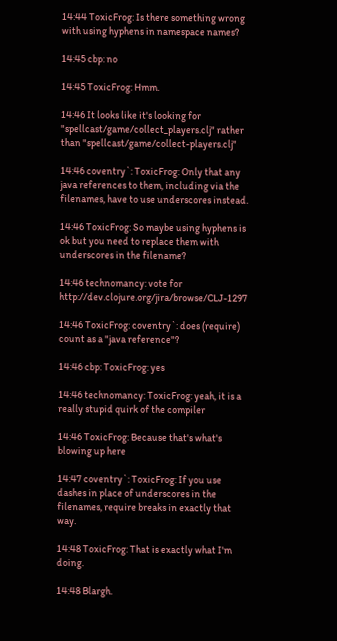14:44 ToxicFrog: Is there something wrong with using hyphens in namespace names?

14:45 cbp: no

14:45 ToxicFrog: Hmm.

14:46 It looks like it's looking for "spellcast/game/collect_players.clj" rather than "spellcast/game/collect-players.clj"

14:46 coventry`: ToxicFrog: Only that any java references to them, including via the filenames, have to use underscores instead.

14:46 ToxicFrog: So maybe using hyphens is ok but you need to replace them with underscores in the filename?

14:46 technomancy: vote for http://dev.clojure.org/jira/browse/CLJ-1297

14:46 ToxicFrog: coventry`: does (require) count as a "java reference"?

14:46 cbp: ToxicFrog: yes

14:46 technomancy: ToxicFrog: yeah, it is a really stupid quirk of the compiler

14:46 ToxicFrog: Because that's what's blowing up here

14:47 coventry`: ToxicFrog: If you use dashes in place of underscores in the filenames, require breaks in exactly that way.

14:48 ToxicFrog: That is exactly what I'm doing.

14:48 Blargh.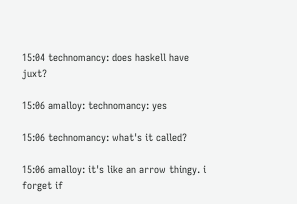15:04 technomancy: does haskell have juxt?

15:06 amalloy: technomancy: yes

15:06 technomancy: what's it called?

15:06 amalloy: it's like an arrow thingy. i forget if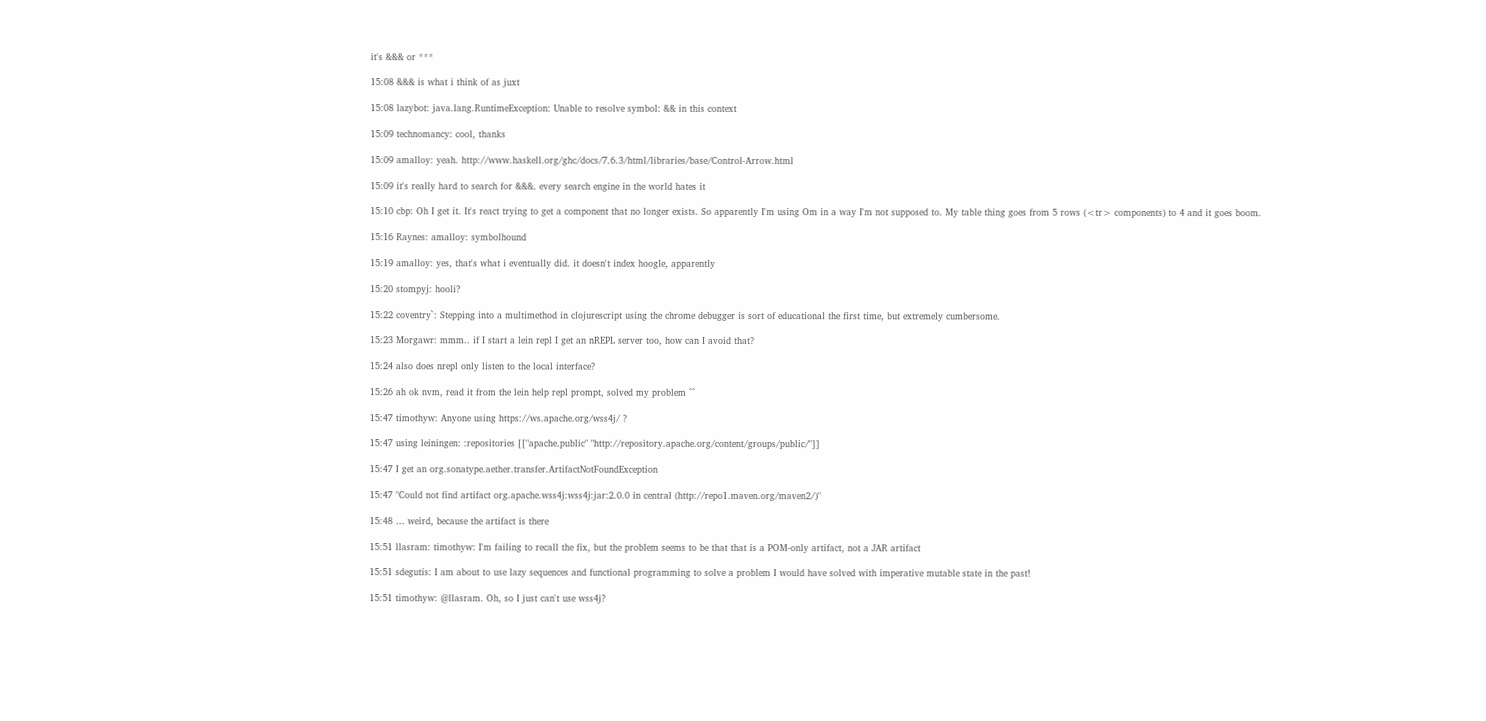it's &&& or ***

15:08 &&& is what i think of as juxt

15:08 lazybot: java.lang.RuntimeException: Unable to resolve symbol: && in this context

15:09 technomancy: cool, thanks

15:09 amalloy: yeah. http://www.haskell.org/ghc/docs/7.6.3/html/libraries/base/Control-Arrow.html

15:09 it's really hard to search for &&&. every search engine in the world hates it

15:10 cbp: Oh I get it. It's react trying to get a component that no longer exists. So apparently I'm using Om in a way I'm not supposed to. My table thing goes from 5 rows (<tr> components) to 4 and it goes boom.

15:16 Raynes: amalloy: symbolhound

15:19 amalloy: yes, that's what i eventually did. it doesn't index hoogle, apparently

15:20 stompyj: hooli?

15:22 coventry`: Stepping into a multimethod in clojurescript using the chrome debugger is sort of educational the first time, but extremely cumbersome.

15:23 Morgawr: mmm.. if I start a lein repl I get an nREPL server too, how can I avoid that?

15:24 also does nrepl only listen to the local interface?

15:26 ah ok nvm, read it from the lein help repl prompt, solved my problem ^^

15:47 timothyw: Anyone using https://ws.apache.org/wss4j/ ?

15:47 using leiningen: :repositories [["apache.public" "http://repository.apache.org/content/groups/public/"]]

15:47 I get an org.sonatype.aether.transfer.ArtifactNotFoundException

15:47 "Could not find artifact org.apache.wss4j:wss4j:jar:2.0.0 in central (http://repo1.maven.org/maven2/)"

15:48 … weird, because the artifact is there

15:51 llasram: timothyw: I'm failing to recall the fix, but the problem seems to be that that is a POM-only artifact, not a JAR artifact

15:51 sdegutis: I am about to use lazy sequences and functional programming to solve a problem I would have solved with imperative mutable state in the past!

15:51 timothyw: @llasram. Oh, so I just can't use wss4j?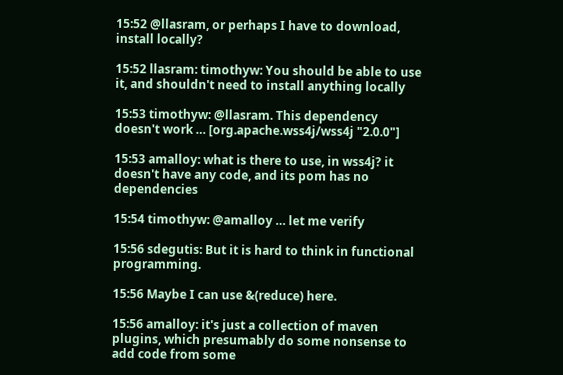15:52 @llasram, or perhaps I have to download, install locally?

15:52 llasram: timothyw: You should be able to use it, and shouldn't need to install anything locally

15:53 timothyw: @llasram. This dependency doesn't work … [org.apache.wss4j/wss4j "2.0.0"]

15:53 amalloy: what is there to use, in wss4j? it doesn't have any code, and its pom has no dependencies

15:54 timothyw: @amalloy … let me verify

15:56 sdegutis: But it is hard to think in functional programming.

15:56 Maybe I can use &(reduce) here.

15:56 amalloy: it's just a collection of maven plugins, which presumably do some nonsense to add code from some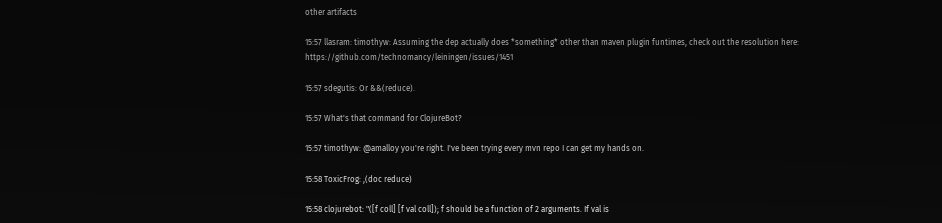other artifacts

15:57 llasram: timothyw: Assuming the dep actually does *something* other than maven plugin funtimes, check out the resolution here: https://github.com/technomancy/leiningen/issues/1451

15:57 sdegutis: Or &&(reduce).

15:57 What's that command for ClojureBot?

15:57 timothyw: @amalloy you're right. I've been trying every mvn repo I can get my hands on.

15:58 ToxicFrog: ,(doc reduce)

15:58 clojurebot: "([f coll] [f val coll]); f should be a function of 2 arguments. If val is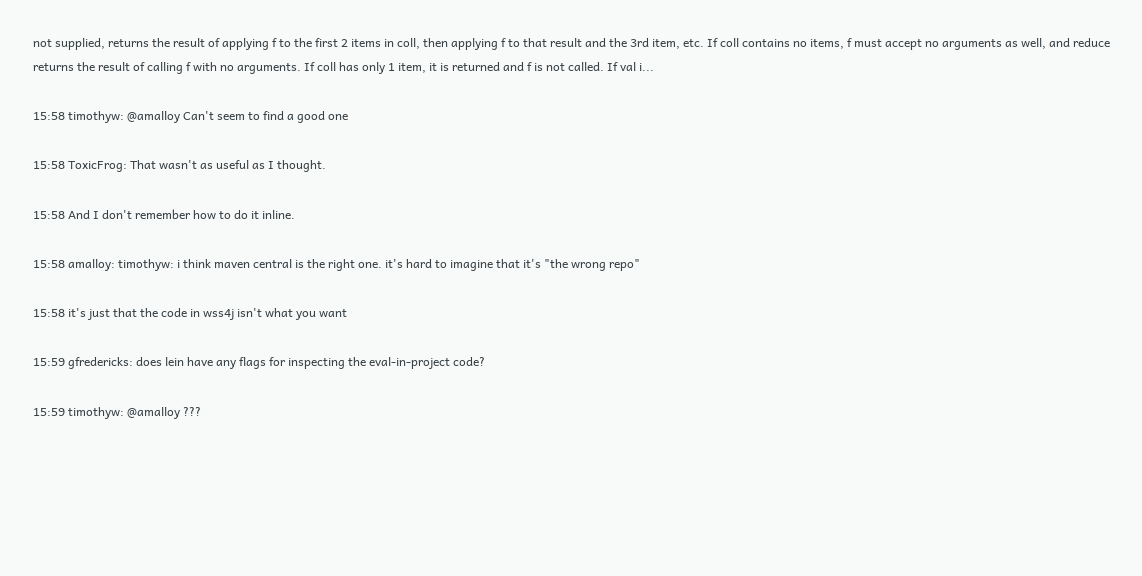not supplied, returns the result of applying f to the first 2 items in coll, then applying f to that result and the 3rd item, etc. If coll contains no items, f must accept no arguments as well, and reduce returns the result of calling f with no arguments. If coll has only 1 item, it is returned and f is not called. If val i...

15:58 timothyw: @amalloy Can't seem to find a good one

15:58 ToxicFrog: That wasn't as useful as I thought.

15:58 And I don't remember how to do it inline.

15:58 amalloy: timothyw: i think maven central is the right one. it's hard to imagine that it's "the wrong repo"

15:58 it's just that the code in wss4j isn't what you want

15:59 gfredericks: does lein have any flags for inspecting the eval-in-project code?

15:59 timothyw: @amalloy ???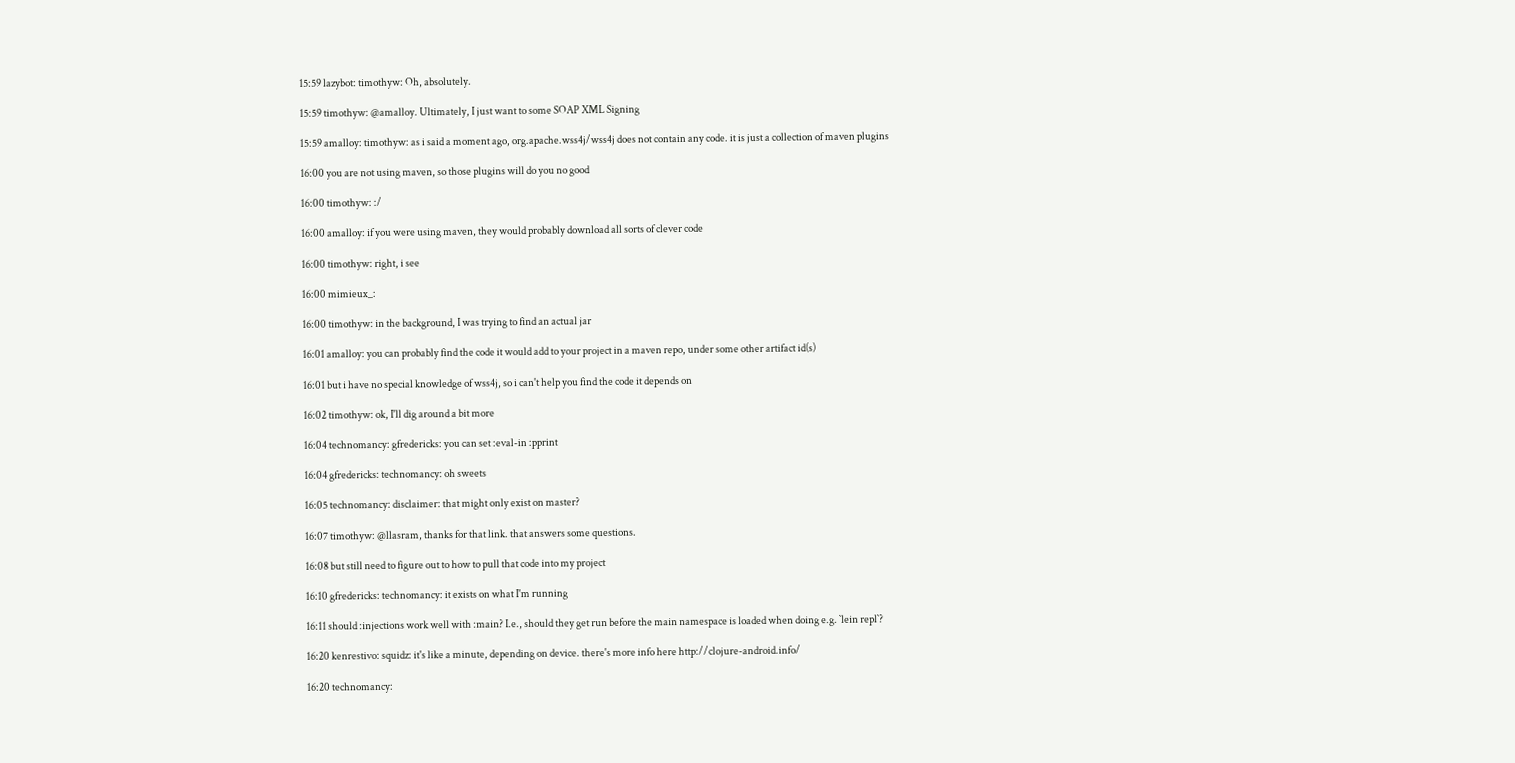15:59 lazybot: timothyw: Oh, absolutely.

15:59 timothyw: @amalloy. Ultimately, I just want to some SOAP XML Signing

15:59 amalloy: timothyw: as i said a moment ago, org.apache.wss4j/wss4j does not contain any code. it is just a collection of maven plugins

16:00 you are not using maven, so those plugins will do you no good

16:00 timothyw: :/

16:00 amalloy: if you were using maven, they would probably download all sorts of clever code

16:00 timothyw: right, i see

16:00 mimieux_:

16:00 timothyw: in the background, I was trying to find an actual jar

16:01 amalloy: you can probably find the code it would add to your project in a maven repo, under some other artifact id(s)

16:01 but i have no special knowledge of wss4j, so i can't help you find the code it depends on

16:02 timothyw: ok, I'll dig around a bit more

16:04 technomancy: gfredericks: you can set :eval-in :pprint

16:04 gfredericks: technomancy: oh sweets

16:05 technomancy: disclaimer: that might only exist on master?

16:07 timothyw: @llasram, thanks for that link. that answers some questions.

16:08 but still need to figure out to how to pull that code into my project

16:10 gfredericks: technomancy: it exists on what I'm running

16:11 should :injections work well with :main? I.e., should they get run before the main namespace is loaded when doing e.g. `lein repl`?

16:20 kenrestivo: squidz: it's like a minute, depending on device. there's more info here http://clojure-android.info/

16:20 technomancy: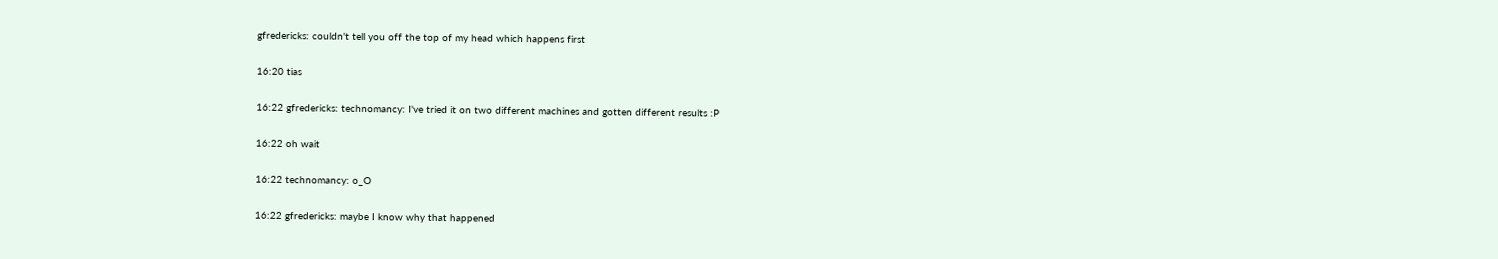gfredericks: couldn't tell you off the top of my head which happens first

16:20 tias

16:22 gfredericks: technomancy: I've tried it on two different machines and gotten different results :P

16:22 oh wait

16:22 technomancy: o_O

16:22 gfredericks: maybe I know why that happened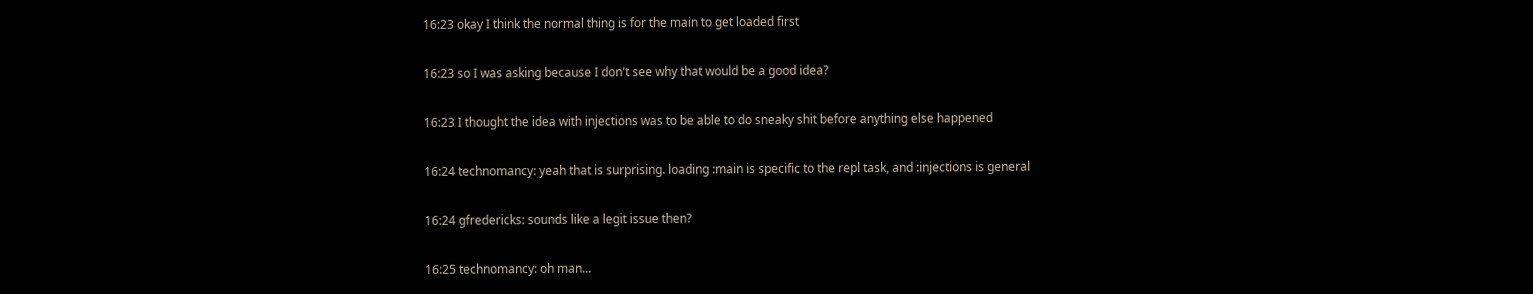16:23 okay I think the normal thing is for the main to get loaded first

16:23 so I was asking because I don't see why that would be a good idea?

16:23 I thought the idea with injections was to be able to do sneaky shit before anything else happened

16:24 technomancy: yeah that is surprising. loading :main is specific to the repl task, and :injections is general

16:24 gfredericks: sounds like a legit issue then?

16:25 technomancy: oh man...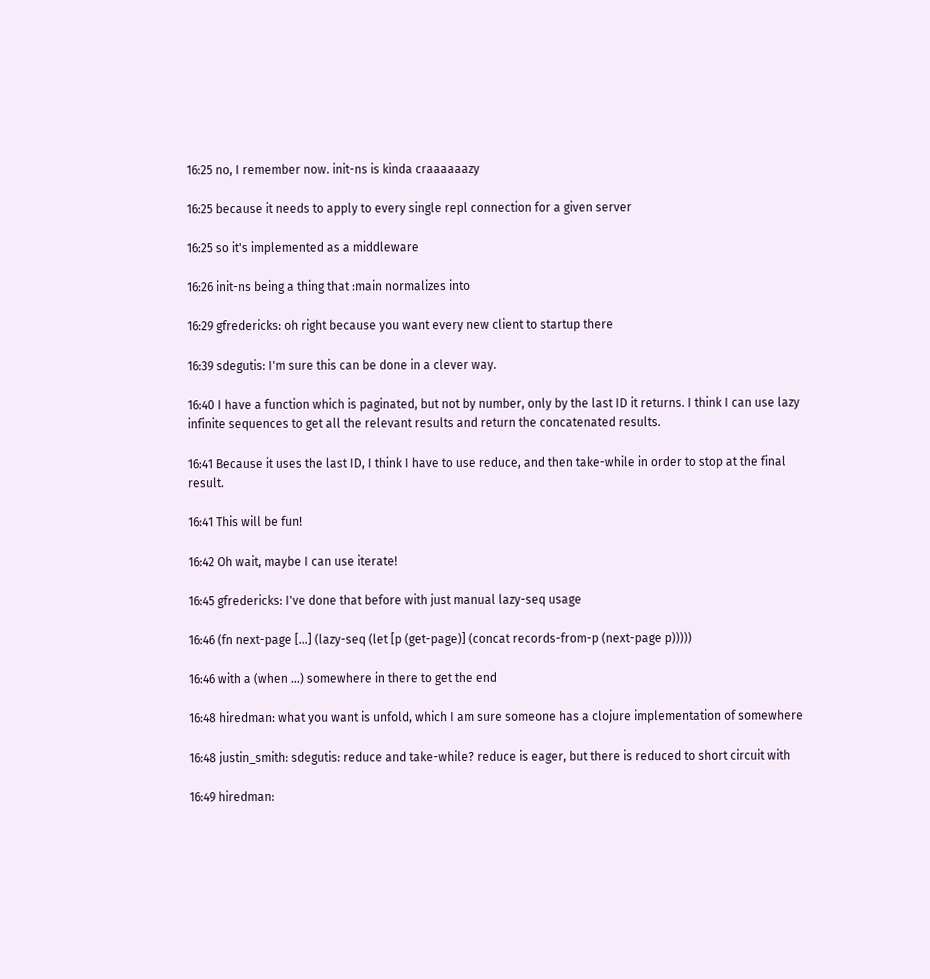16:25 no, I remember now. init-ns is kinda craaaaaazy

16:25 because it needs to apply to every single repl connection for a given server

16:25 so it's implemented as a middleware

16:26 init-ns being a thing that :main normalizes into

16:29 gfredericks: oh right because you want every new client to startup there

16:39 sdegutis: I'm sure this can be done in a clever way.

16:40 I have a function which is paginated, but not by number, only by the last ID it returns. I think I can use lazy infinite sequences to get all the relevant results and return the concatenated results.

16:41 Because it uses the last ID, I think I have to use reduce, and then take-while in order to stop at the final result.

16:41 This will be fun!

16:42 Oh wait, maybe I can use iterate!

16:45 gfredericks: I've done that before with just manual lazy-seq usage

16:46 (fn next-page [...] (lazy-seq (let [p (get-page)] (concat records-from-p (next-page p)))))

16:46 with a (when ...) somewhere in there to get the end

16:48 hiredman: what you want is unfold, which I am sure someone has a clojure implementation of somewhere

16:48 justin_smith: sdegutis: reduce and take-while? reduce is eager, but there is reduced to short circuit with

16:49 hiredman: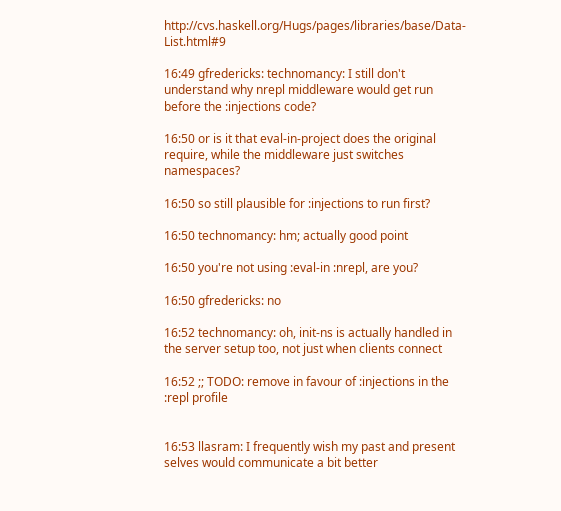http://cvs.haskell.org/Hugs/pages/libraries/base/Data-List.html#9

16:49 gfredericks: technomancy: I still don't understand why nrepl middleware would get run before the :injections code?

16:50 or is it that eval-in-project does the original require, while the middleware just switches namespaces?

16:50 so still plausible for :injections to run first?

16:50 technomancy: hm; actually good point

16:50 you're not using :eval-in :nrepl, are you?

16:50 gfredericks: no

16:52 technomancy: oh, init-ns is actually handled in the server setup too, not just when clients connect

16:52 ;; TODO: remove in favour of :injections in the :repl profile


16:53 llasram: I frequently wish my past and present selves would communicate a bit better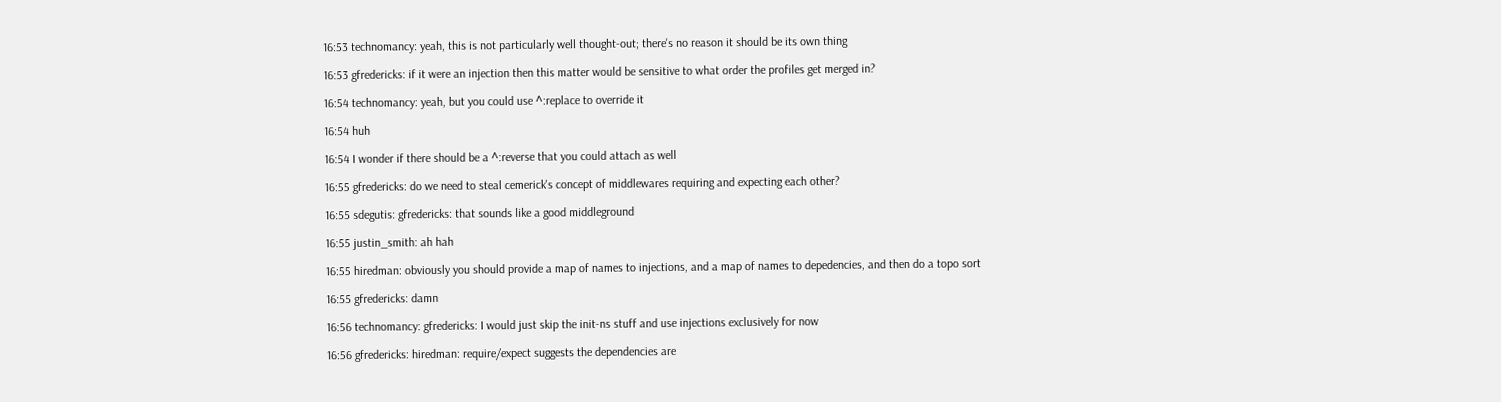16:53 technomancy: yeah, this is not particularly well thought-out; there's no reason it should be its own thing

16:53 gfredericks: if it were an injection then this matter would be sensitive to what order the profiles get merged in?

16:54 technomancy: yeah, but you could use ^:replace to override it

16:54 huh

16:54 I wonder if there should be a ^:reverse that you could attach as well

16:55 gfredericks: do we need to steal cemerick's concept of middlewares requiring and expecting each other?

16:55 sdegutis: gfredericks: that sounds like a good middleground

16:55 justin_smith: ah hah

16:55 hiredman: obviously you should provide a map of names to injections, and a map of names to depedencies, and then do a topo sort

16:55 gfredericks: damn

16:56 technomancy: gfredericks: I would just skip the init-ns stuff and use injections exclusively for now

16:56 gfredericks: hiredman: require/expect suggests the dependencies are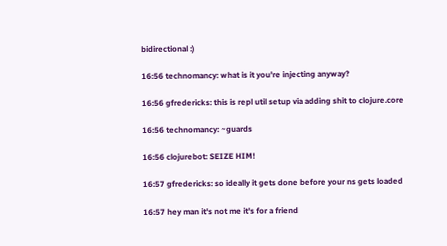bidirectional :)

16:56 technomancy: what is it you're injecting anyway?

16:56 gfredericks: this is repl util setup via adding shit to clojure.core

16:56 technomancy: ~guards

16:56 clojurebot: SEIZE HIM!

16:57 gfredericks: so ideally it gets done before your ns gets loaded

16:57 hey man it's not me it's for a friend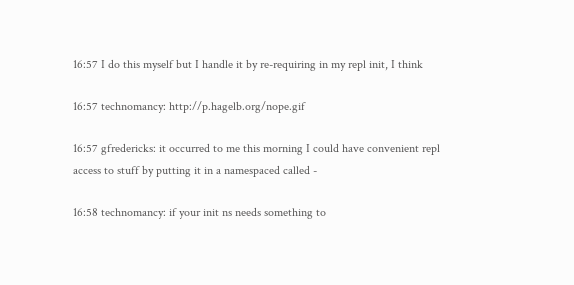16:57 I do this myself but I handle it by re-requiring in my repl init, I think

16:57 technomancy: http://p.hagelb.org/nope.gif

16:57 gfredericks: it occurred to me this morning I could have convenient repl access to stuff by putting it in a namespaced called -

16:58 technomancy: if your init ns needs something to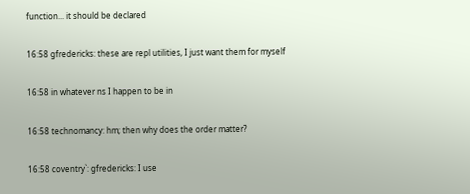function... it should be declared

16:58 gfredericks: these are repl utilities, I just want them for myself

16:58 in whatever ns I happen to be in

16:58 technomancy: hm; then why does the order matter?

16:58 coventry`: gfredericks: I use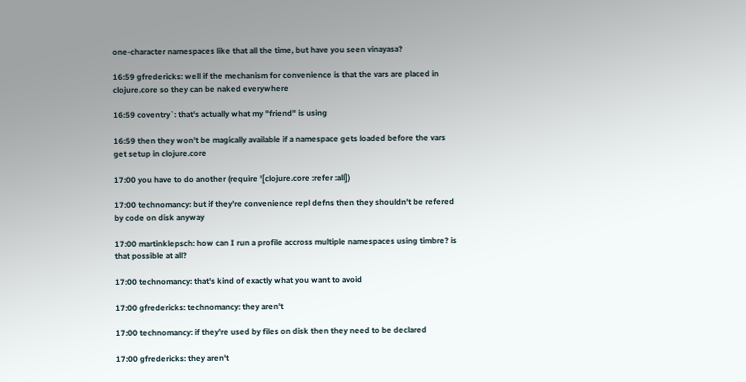one-character namespaces like that all the time, but have you seen vinayasa?

16:59 gfredericks: well if the mechanism for convenience is that the vars are placed in clojure.core so they can be naked everywhere

16:59 coventry`: that's actually what my "friend" is using

16:59 then they won't be magically available if a namespace gets loaded before the vars get setup in clojure.core

17:00 you have to do another (require '[clojure.core :refer :all])

17:00 technomancy: but if they're convenience repl defns then they shouldn't be refered by code on disk anyway

17:00 martinklepsch: how can I run a profile accross multiple namespaces using timbre? is that possible at all?

17:00 technomancy: that's kind of exactly what you want to avoid

17:00 gfredericks: technomancy: they aren't

17:00 technomancy: if they're used by files on disk then they need to be declared

17:00 gfredericks: they aren't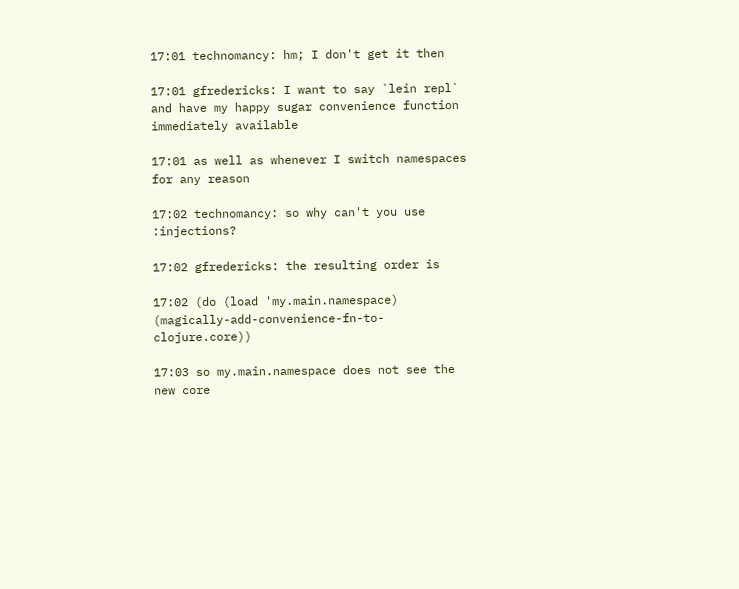17:01 technomancy: hm; I don't get it then

17:01 gfredericks: I want to say `lein repl` and have my happy sugar convenience function immediately available

17:01 as well as whenever I switch namespaces for any reason

17:02 technomancy: so why can't you use :injections?

17:02 gfredericks: the resulting order is

17:02 (do (load 'my.main.namespace) (magically-add-convenience-fn-to-clojure.core))

17:03 so my.main.namespace does not see the new core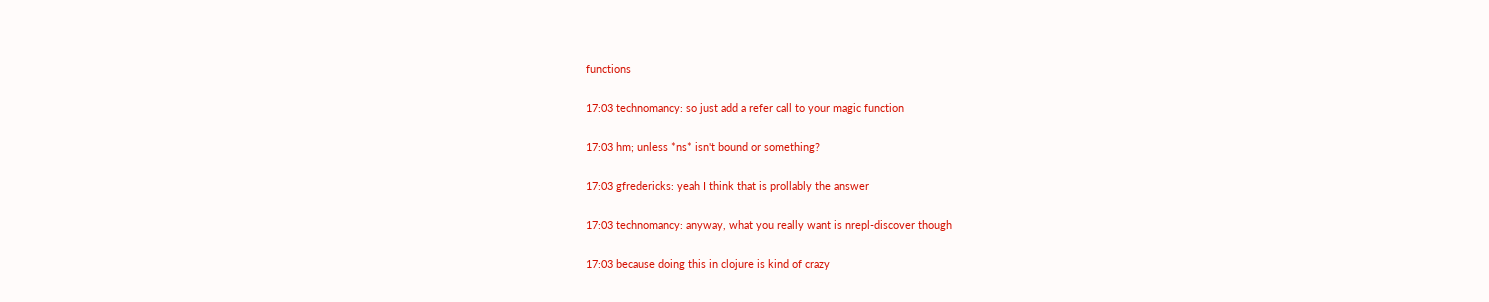functions

17:03 technomancy: so just add a refer call to your magic function

17:03 hm; unless *ns* isn't bound or something?

17:03 gfredericks: yeah I think that is prollably the answer

17:03 technomancy: anyway, what you really want is nrepl-discover though

17:03 because doing this in clojure is kind of crazy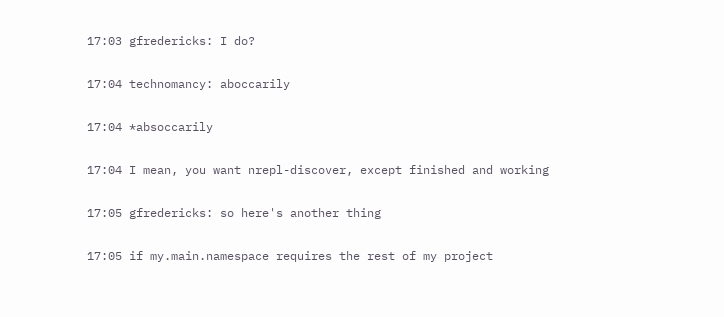17:03 gfredericks: I do?

17:04 technomancy: aboccarily

17:04 *absoccarily

17:04 I mean, you want nrepl-discover, except finished and working

17:05 gfredericks: so here's another thing

17:05 if my.main.namespace requires the rest of my project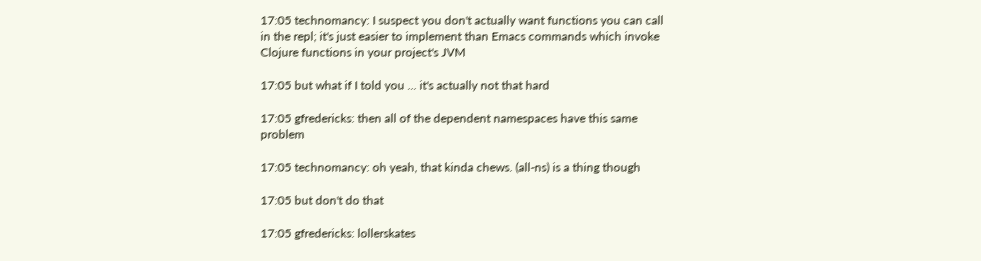17:05 technomancy: I suspect you don't actually want functions you can call in the repl; it's just easier to implement than Emacs commands which invoke Clojure functions in your project's JVM

17:05 but what if I told you ... it's actually not that hard

17:05 gfredericks: then all of the dependent namespaces have this same problem

17:05 technomancy: oh yeah, that kinda chews. (all-ns) is a thing though

17:05 but don't do that

17:05 gfredericks: lollerskates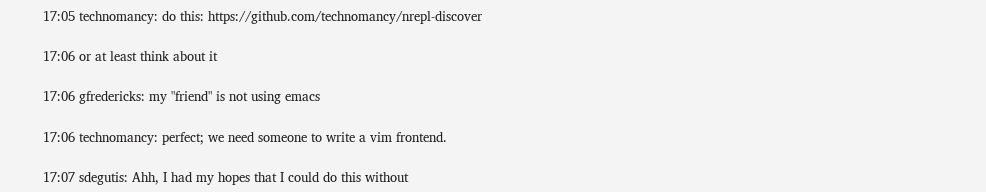17:05 technomancy: do this: https://github.com/technomancy/nrepl-discover

17:06 or at least think about it

17:06 gfredericks: my "friend" is not using emacs

17:06 technomancy: perfect; we need someone to write a vim frontend.

17:07 sdegutis: Ahh, I had my hopes that I could do this without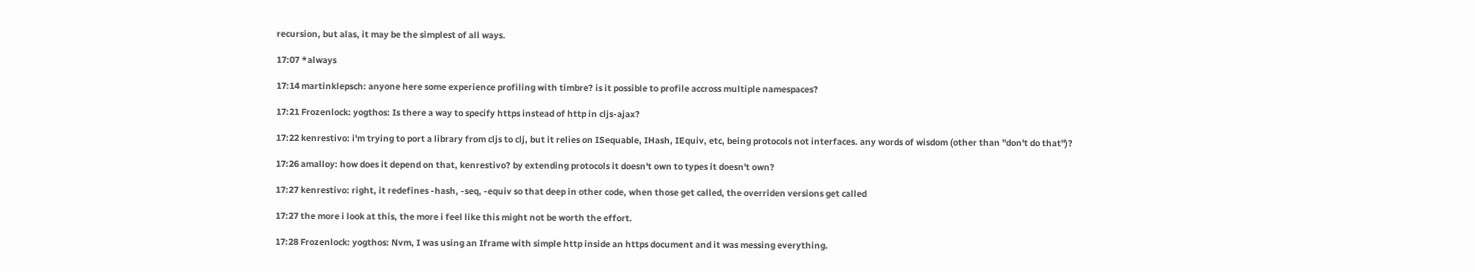recursion, but alas, it may be the simplest of all ways.

17:07 *always

17:14 martinklepsch: anyone here some experience profiling with timbre? is it possible to profile accross multiple namespaces?

17:21 Frozenlock: yogthos: Is there a way to specify https instead of http in cljs-ajax?

17:22 kenrestivo: i'm trying to port a library from cljs to clj, but it relies on ISequable, IHash, IEquiv, etc, being protocols not interfaces. any words of wisdom (other than "don't do that")?

17:26 amalloy: how does it depend on that, kenrestivo? by extending protocols it doesn't own to types it doesn't own?

17:27 kenrestivo: right, it redefines -hash, -seq, -equiv so that deep in other code, when those get called, the overriden versions get called

17:27 the more i look at this, the more i feel like this might not be worth the effort.

17:28 Frozenlock: yogthos: Nvm, I was using an Iframe with simple http inside an https document and it was messing everything.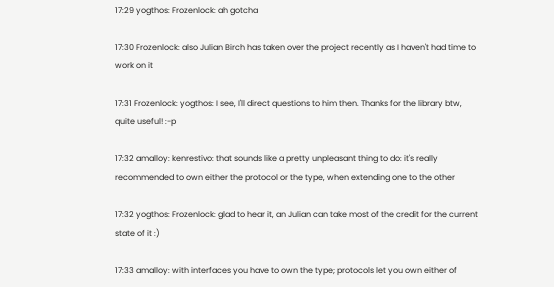17:29 yogthos: Frozenlock: ah gotcha

17:30 Frozenlock: also Julian Birch has taken over the project recently as I haven't had time to work on it

17:31 Frozenlock: yogthos: I see, I'll direct questions to him then. Thanks for the library btw, quite useful! :-p

17:32 amalloy: kenrestivo: that sounds like a pretty unpleasant thing to do: it's really recommended to own either the protocol or the type, when extending one to the other

17:32 yogthos: Frozenlock: glad to hear it, an Julian can take most of the credit for the current state of it :)

17:33 amalloy: with interfaces you have to own the type; protocols let you own either of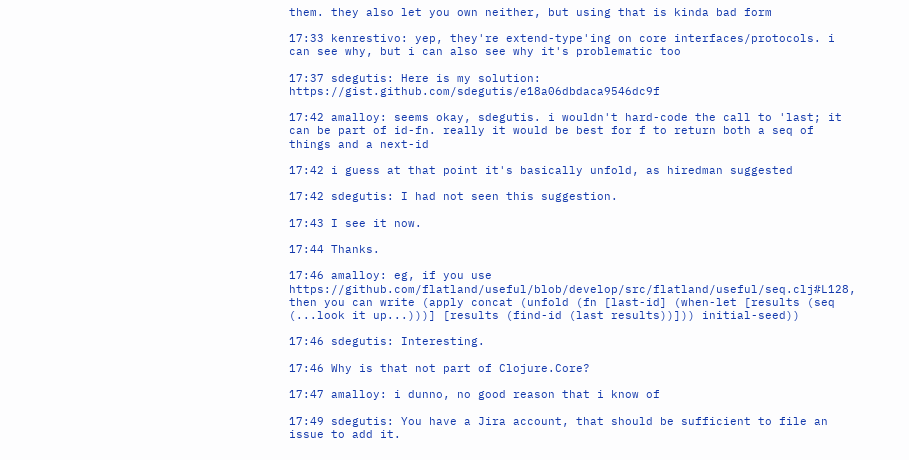them. they also let you own neither, but using that is kinda bad form

17:33 kenrestivo: yep, they're extend-type'ing on core interfaces/protocols. i can see why, but i can also see why it's problematic too

17:37 sdegutis: Here is my solution: https://gist.github.com/sdegutis/e18a06dbdaca9546dc9f

17:42 amalloy: seems okay, sdegutis. i wouldn't hard-code the call to 'last; it can be part of id-fn. really it would be best for f to return both a seq of things and a next-id

17:42 i guess at that point it's basically unfold, as hiredman suggested

17:42 sdegutis: I had not seen this suggestion.

17:43 I see it now.

17:44 Thanks.

17:46 amalloy: eg, if you use https://github.com/flatland/useful/blob/develop/src/flatland/useful/seq.clj#L128, then you can write (apply concat (unfold (fn [last-id] (when-let [results (seq (...look it up...)))] [results (find-id (last results))])) initial-seed))

17:46 sdegutis: Interesting.

17:46 Why is that not part of Clojure.Core?

17:47 amalloy: i dunno, no good reason that i know of

17:49 sdegutis: You have a Jira account, that should be sufficient to file an issue to add it.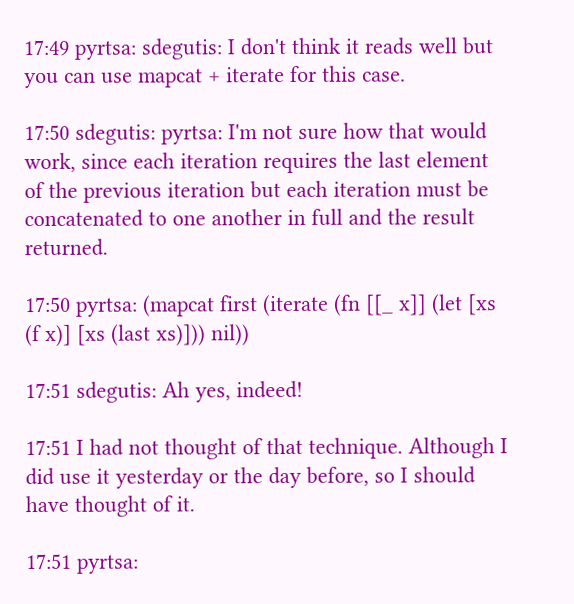17:49 pyrtsa: sdegutis: I don't think it reads well but you can use mapcat + iterate for this case.

17:50 sdegutis: pyrtsa: I'm not sure how that would work, since each iteration requires the last element of the previous iteration but each iteration must be concatenated to one another in full and the result returned.

17:50 pyrtsa: (mapcat first (iterate (fn [[_ x]] (let [xs (f x)] [xs (last xs)])) nil))

17:51 sdegutis: Ah yes, indeed!

17:51 I had not thought of that technique. Although I did use it yesterday or the day before, so I should have thought of it.

17:51 pyrtsa: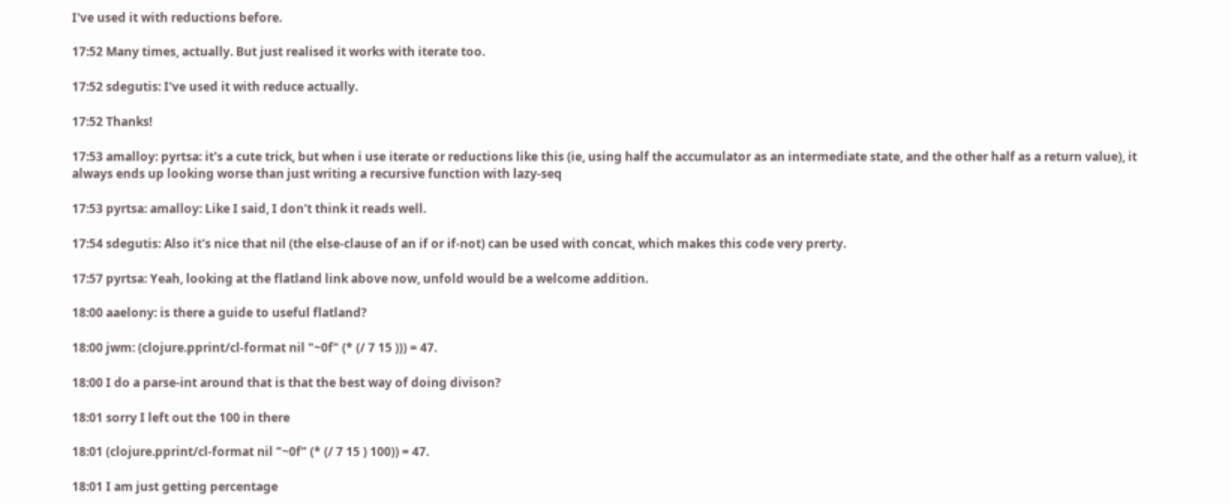I've used it with reductions before.

17:52 Many times, actually. But just realised it works with iterate too.

17:52 sdegutis: I've used it with reduce actually.

17:52 Thanks!

17:53 amalloy: pyrtsa: it's a cute trick, but when i use iterate or reductions like this (ie, using half the accumulator as an intermediate state, and the other half as a return value), it always ends up looking worse than just writing a recursive function with lazy-seq

17:53 pyrtsa: amalloy: Like I said, I don't think it reads well.

17:54 sdegutis: Also it's nice that nil (the else-clause of an if or if-not) can be used with concat, which makes this code very prerty.

17:57 pyrtsa: Yeah, looking at the flatland link above now, unfold would be a welcome addition.

18:00 aaelony: is there a guide to useful flatland?

18:00 jwm: (clojure.pprint/cl-format nil "~0f" (* (/ 7 15 ))) = 47.

18:00 I do a parse-int around that is that the best way of doing divison?

18:01 sorry I left out the 100 in there

18:01 (clojure.pprint/cl-format nil "~0f" (* (/ 7 15 ) 100)) = 47.

18:01 I am just getting percentage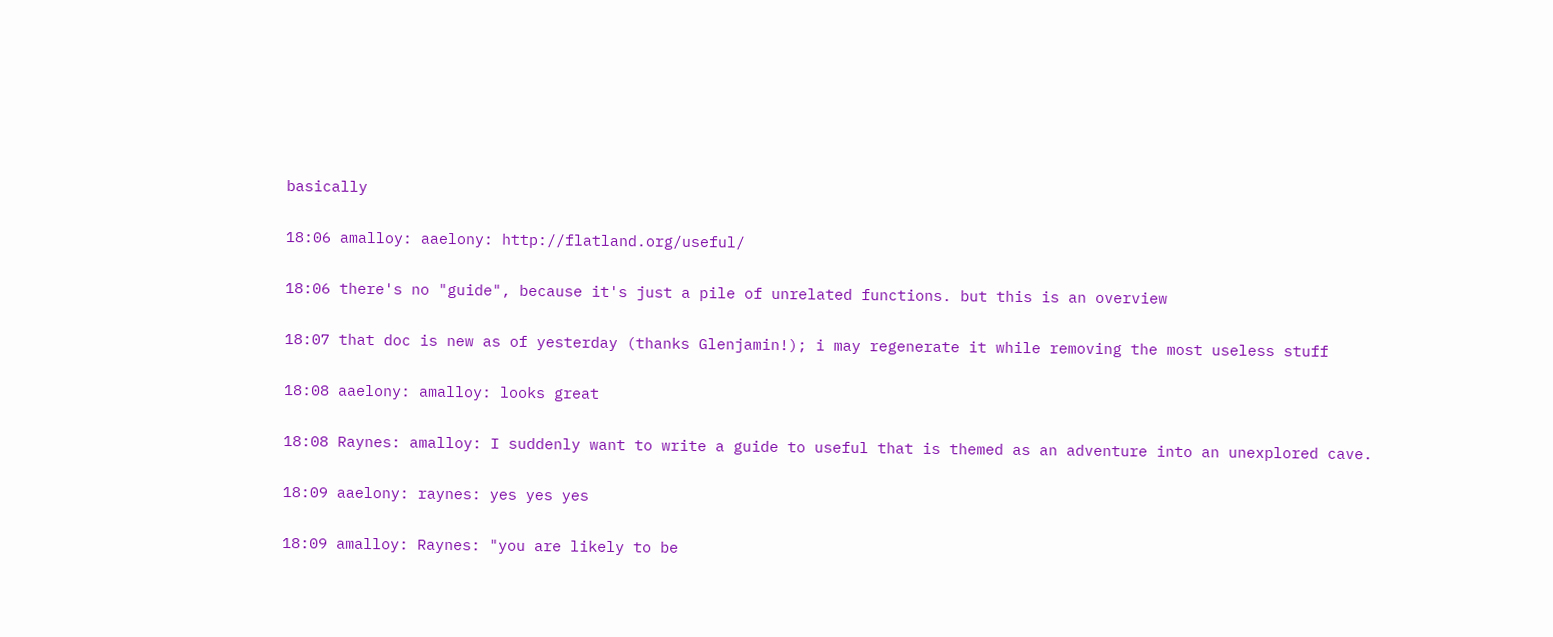basically

18:06 amalloy: aaelony: http://flatland.org/useful/

18:06 there's no "guide", because it's just a pile of unrelated functions. but this is an overview

18:07 that doc is new as of yesterday (thanks Glenjamin!); i may regenerate it while removing the most useless stuff

18:08 aaelony: amalloy: looks great

18:08 Raynes: amalloy: I suddenly want to write a guide to useful that is themed as an adventure into an unexplored cave.

18:09 aaelony: raynes: yes yes yes

18:09 amalloy: Raynes: "you are likely to be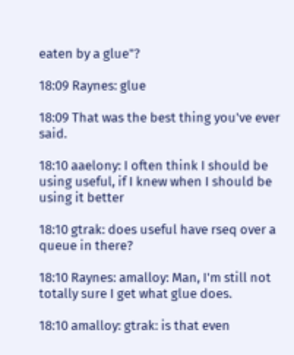eaten by a glue"?

18:09 Raynes: glue

18:09 That was the best thing you've ever said.

18:10 aaelony: I often think I should be using useful, if I knew when I should be using it better

18:10 gtrak: does useful have rseq over a queue in there?

18:10 Raynes: amalloy: Man, I'm still not totally sure I get what glue does.

18:10 amalloy: gtrak: is that even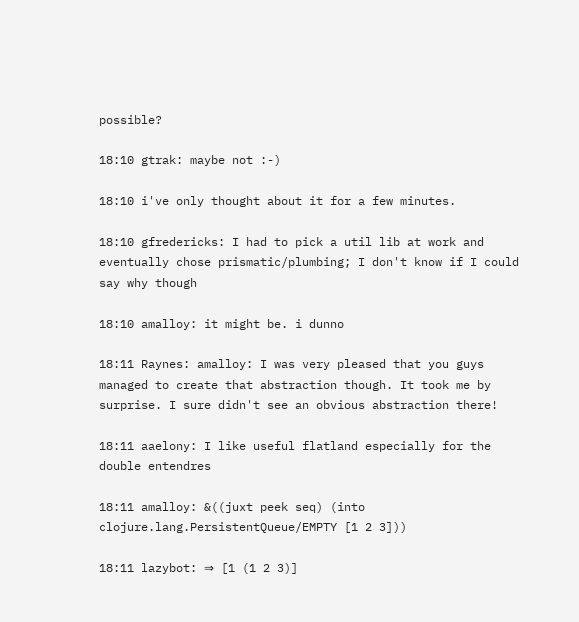possible?

18:10 gtrak: maybe not :-)

18:10 i've only thought about it for a few minutes.

18:10 gfredericks: I had to pick a util lib at work and eventually chose prismatic/plumbing; I don't know if I could say why though

18:10 amalloy: it might be. i dunno

18:11 Raynes: amalloy: I was very pleased that you guys managed to create that abstraction though. It took me by surprise. I sure didn't see an obvious abstraction there!

18:11 aaelony: I like useful flatland especially for the double entendres

18:11 amalloy: &((juxt peek seq) (into clojure.lang.PersistentQueue/EMPTY [1 2 3]))

18:11 lazybot: ⇒ [1 (1 2 3)]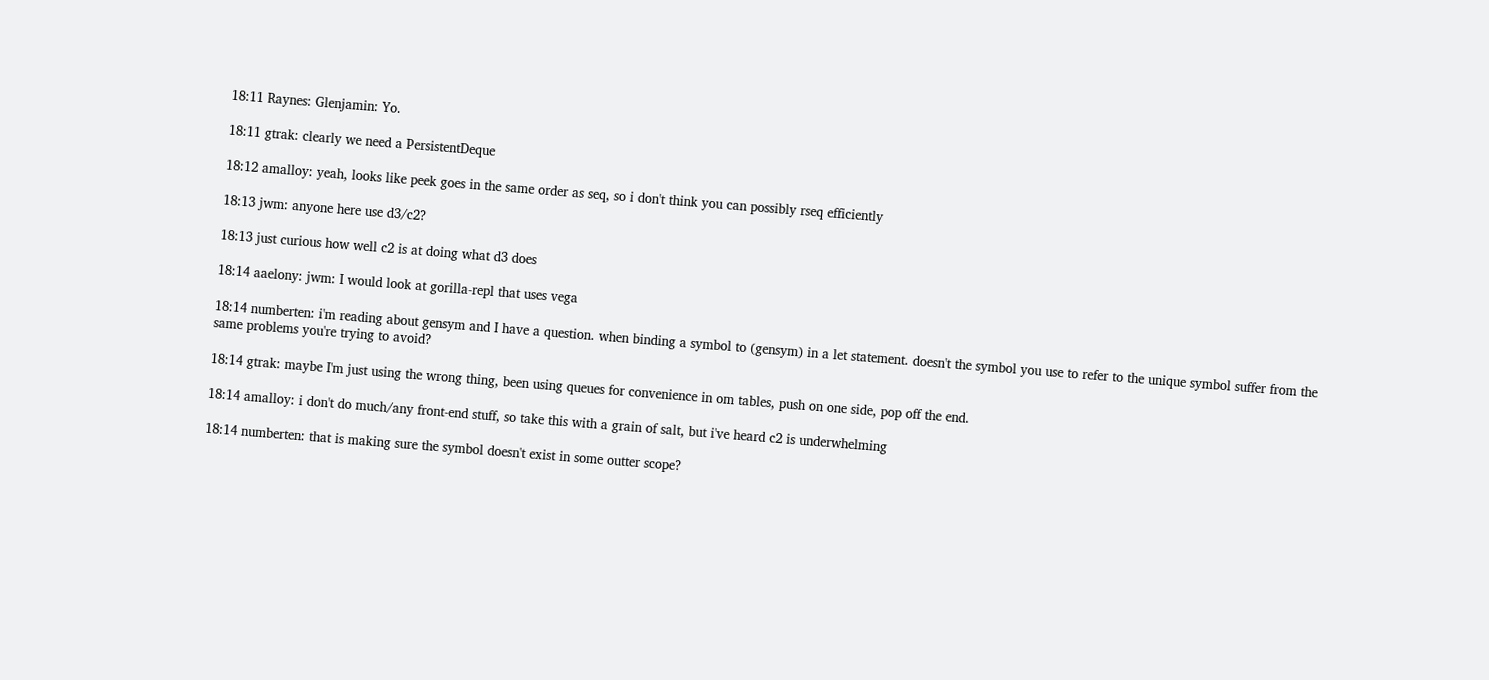18:11 Raynes: Glenjamin: Yo.

18:11 gtrak: clearly we need a PersistentDeque

18:12 amalloy: yeah, looks like peek goes in the same order as seq, so i don't think you can possibly rseq efficiently

18:13 jwm: anyone here use d3/c2?

18:13 just curious how well c2 is at doing what d3 does

18:14 aaelony: jwm: I would look at gorilla-repl that uses vega

18:14 numberten: i'm reading about gensym and I have a question. when binding a symbol to (gensym) in a let statement. doesn't the symbol you use to refer to the unique symbol suffer from the same problems you're trying to avoid?

18:14 gtrak: maybe I'm just using the wrong thing, been using queues for convenience in om tables, push on one side, pop off the end.

18:14 amalloy: i don't do much/any front-end stuff, so take this with a grain of salt, but i've heard c2 is underwhelming

18:14 numberten: that is making sure the symbol doesn't exist in some outter scope?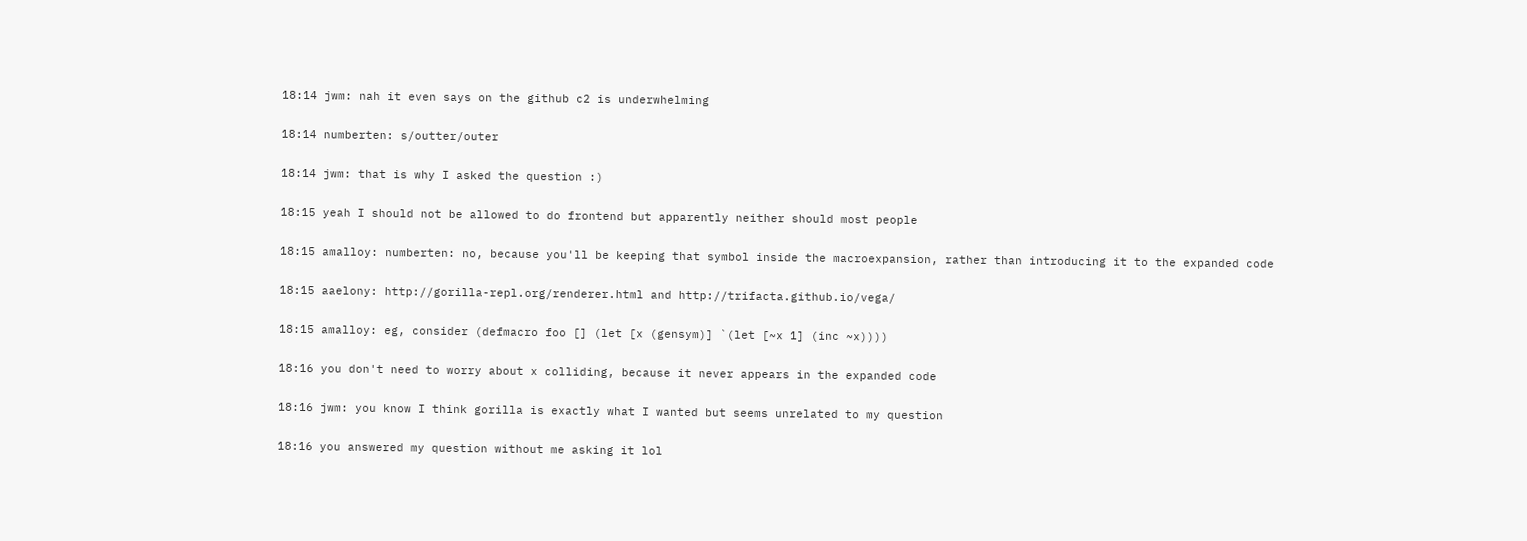18:14 jwm: nah it even says on the github c2 is underwhelming

18:14 numberten: s/outter/outer

18:14 jwm: that is why I asked the question :)

18:15 yeah I should not be allowed to do frontend but apparently neither should most people

18:15 amalloy: numberten: no, because you'll be keeping that symbol inside the macroexpansion, rather than introducing it to the expanded code

18:15 aaelony: http://gorilla-repl.org/renderer.html and http://trifacta.github.io/vega/

18:15 amalloy: eg, consider (defmacro foo [] (let [x (gensym)] `(let [~x 1] (inc ~x))))

18:16 you don't need to worry about x colliding, because it never appears in the expanded code

18:16 jwm: you know I think gorilla is exactly what I wanted but seems unrelated to my question

18:16 you answered my question without me asking it lol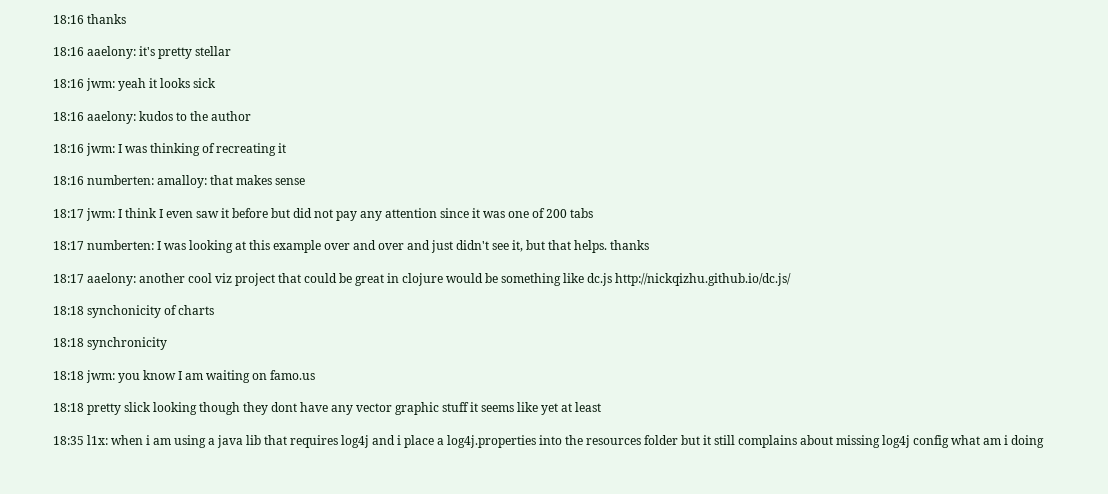18:16 thanks

18:16 aaelony: it's pretty stellar

18:16 jwm: yeah it looks sick

18:16 aaelony: kudos to the author

18:16 jwm: I was thinking of recreating it

18:16 numberten: amalloy: that makes sense

18:17 jwm: I think I even saw it before but did not pay any attention since it was one of 200 tabs

18:17 numberten: I was looking at this example over and over and just didn't see it, but that helps. thanks

18:17 aaelony: another cool viz project that could be great in clojure would be something like dc.js http://nickqizhu.github.io/dc.js/

18:18 synchonicity of charts

18:18 synchronicity

18:18 jwm: you know I am waiting on famo.us

18:18 pretty slick looking though they dont have any vector graphic stuff it seems like yet at least

18:35 l1x: when i am using a java lib that requires log4j and i place a log4j.properties into the resources folder but it still complains about missing log4j config what am i doing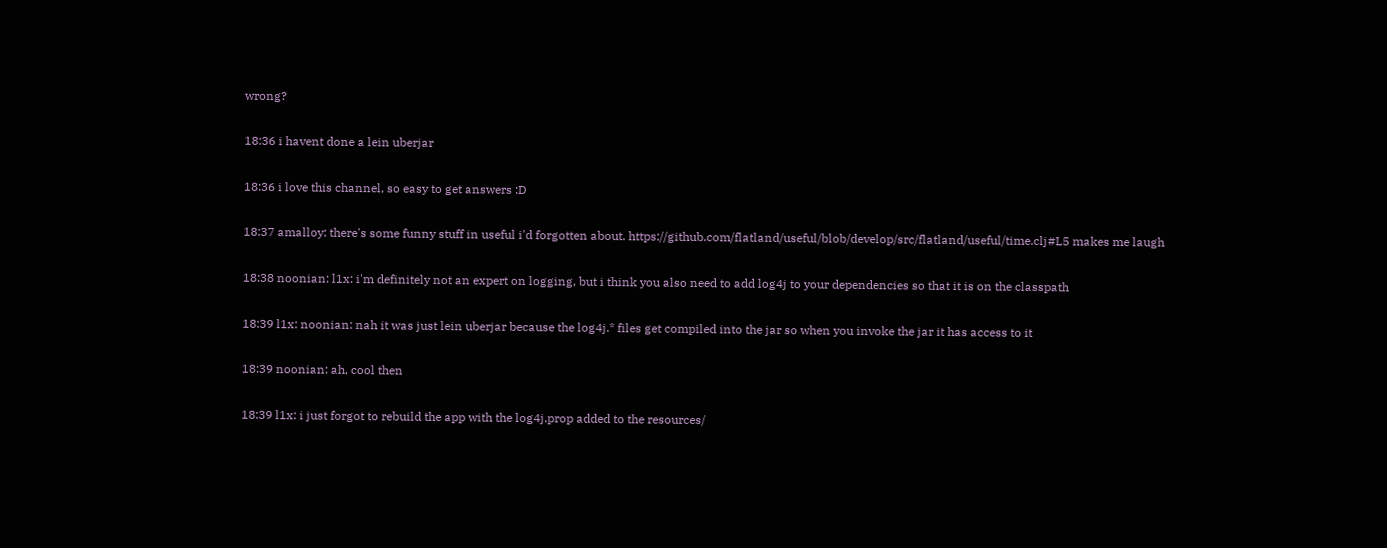wrong?

18:36 i havent done a lein uberjar

18:36 i love this channel, so easy to get answers :D

18:37 amalloy: there's some funny stuff in useful i'd forgotten about. https://github.com/flatland/useful/blob/develop/src/flatland/useful/time.clj#L5 makes me laugh

18:38 noonian: l1x: i'm definitely not an expert on logging, but i think you also need to add log4j to your dependencies so that it is on the classpath

18:39 l1x: noonian: nah it was just lein uberjar because the log4j.* files get compiled into the jar so when you invoke the jar it has access to it

18:39 noonian: ah, cool then

18:39 l1x: i just forgot to rebuild the app with the log4j.prop added to the resources/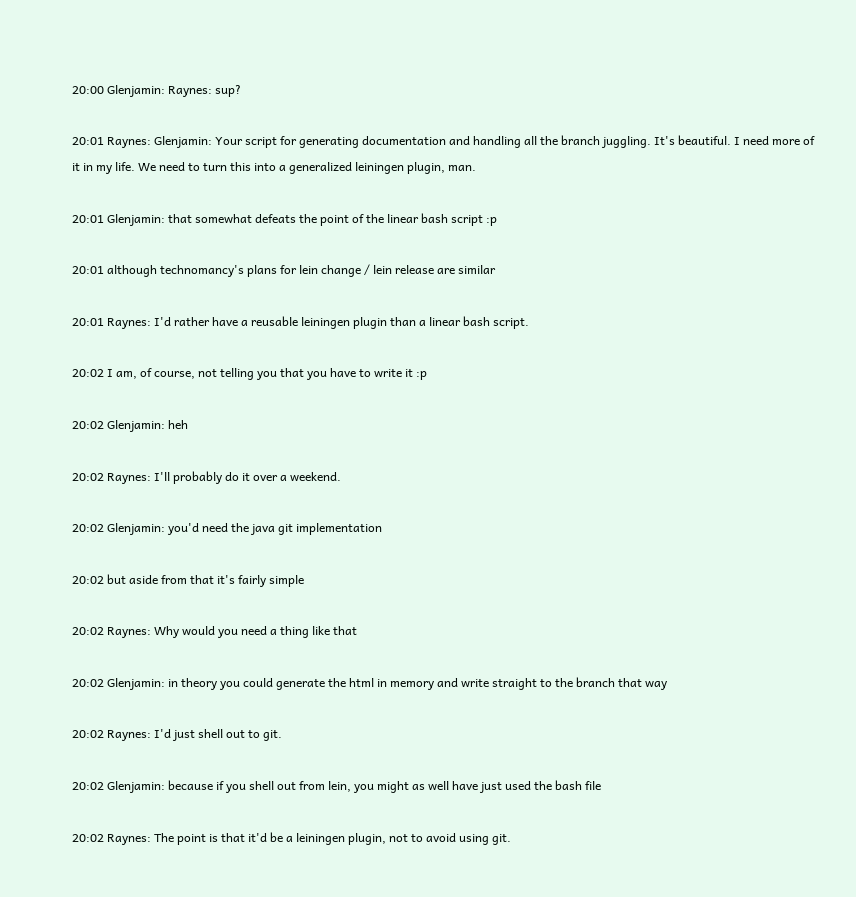20:00 Glenjamin: Raynes: sup?

20:01 Raynes: Glenjamin: Your script for generating documentation and handling all the branch juggling. It's beautiful. I need more of it in my life. We need to turn this into a generalized leiningen plugin, man.

20:01 Glenjamin: that somewhat defeats the point of the linear bash script :p

20:01 although technomancy's plans for lein change / lein release are similar

20:01 Raynes: I'd rather have a reusable leiningen plugin than a linear bash script.

20:02 I am, of course, not telling you that you have to write it :p

20:02 Glenjamin: heh

20:02 Raynes: I'll probably do it over a weekend.

20:02 Glenjamin: you'd need the java git implementation

20:02 but aside from that it's fairly simple

20:02 Raynes: Why would you need a thing like that

20:02 Glenjamin: in theory you could generate the html in memory and write straight to the branch that way

20:02 Raynes: I'd just shell out to git.

20:02 Glenjamin: because if you shell out from lein, you might as well have just used the bash file

20:02 Raynes: The point is that it'd be a leiningen plugin, not to avoid using git.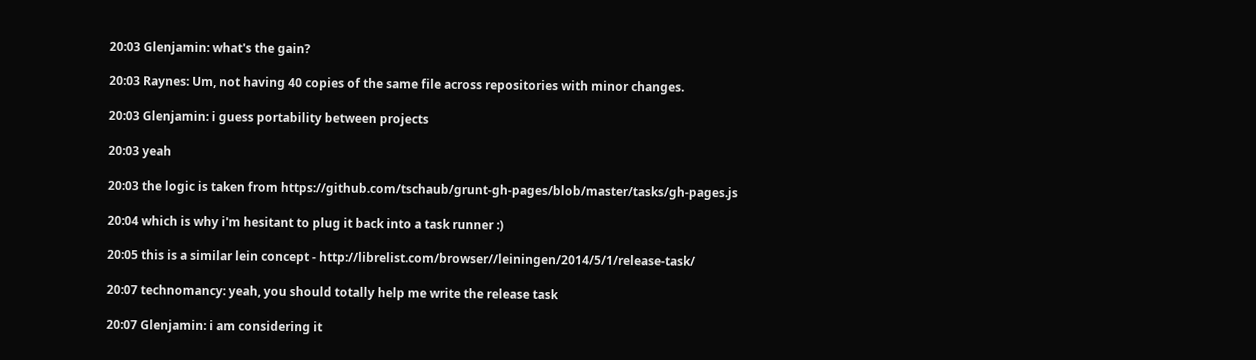20:03 Glenjamin: what's the gain?

20:03 Raynes: Um, not having 40 copies of the same file across repositories with minor changes.

20:03 Glenjamin: i guess portability between projects

20:03 yeah

20:03 the logic is taken from https://github.com/tschaub/grunt-gh-pages/blob/master/tasks/gh-pages.js

20:04 which is why i'm hesitant to plug it back into a task runner :)

20:05 this is a similar lein concept - http://librelist.com/browser//leiningen/2014/5/1/release-task/

20:07 technomancy: yeah, you should totally help me write the release task

20:07 Glenjamin: i am considering it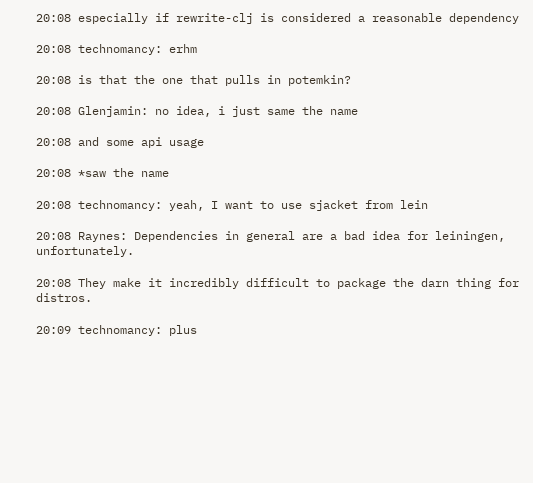20:08 especially if rewrite-clj is considered a reasonable dependency

20:08 technomancy: erhm

20:08 is that the one that pulls in potemkin?

20:08 Glenjamin: no idea, i just same the name

20:08 and some api usage

20:08 *saw the name

20:08 technomancy: yeah, I want to use sjacket from lein

20:08 Raynes: Dependencies in general are a bad idea for leiningen, unfortunately.

20:08 They make it incredibly difficult to package the darn thing for distros.

20:09 technomancy: plus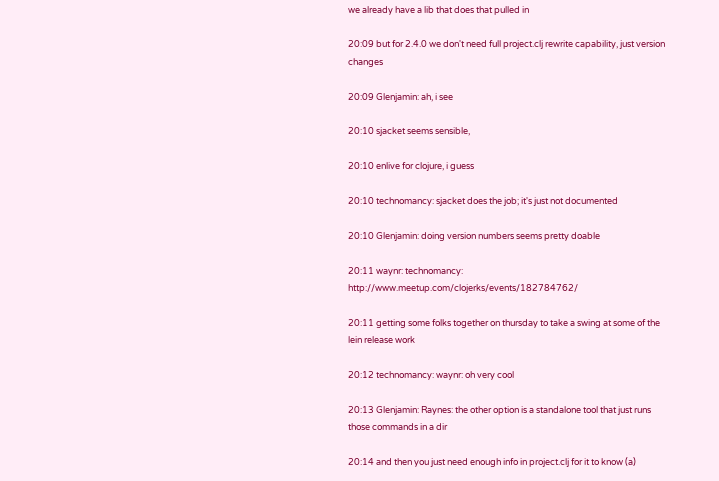we already have a lib that does that pulled in

20:09 but for 2.4.0 we don't need full project.clj rewrite capability, just version changes

20:09 Glenjamin: ah, i see

20:10 sjacket seems sensible,

20:10 enlive for clojure, i guess

20:10 technomancy: sjacket does the job; it's just not documented

20:10 Glenjamin: doing version numbers seems pretty doable

20:11 waynr: technomancy: http://www.meetup.com/clojerks/events/182784762/

20:11 getting some folks together on thursday to take a swing at some of the lein release work

20:12 technomancy: waynr: oh very cool

20:13 Glenjamin: Raynes: the other option is a standalone tool that just runs those commands in a dir

20:14 and then you just need enough info in project.clj for it to know (a)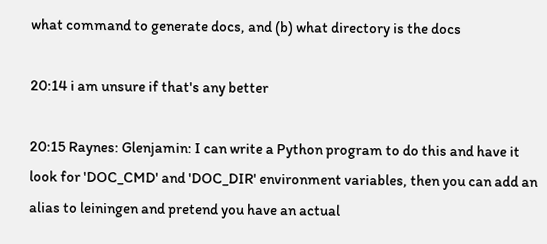what command to generate docs, and (b) what directory is the docs

20:14 i am unsure if that's any better

20:15 Raynes: Glenjamin: I can write a Python program to do this and have it look for 'DOC_CMD' and 'DOC_DIR' environment variables, then you can add an alias to leiningen and pretend you have an actual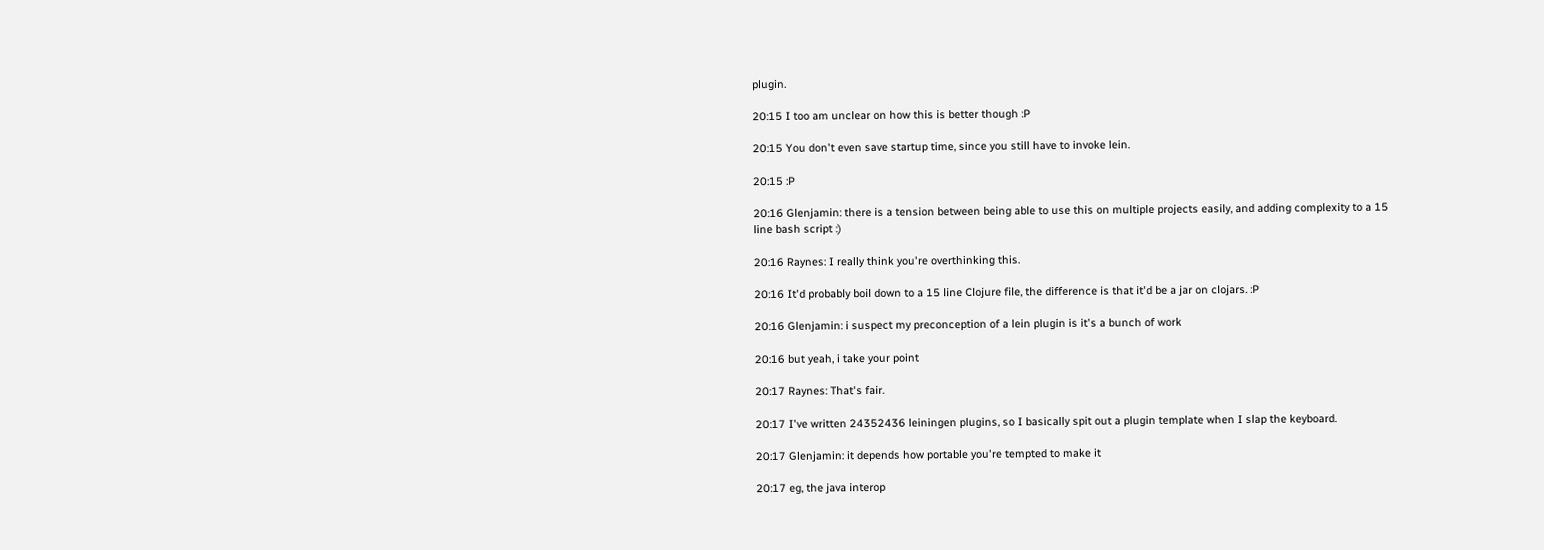plugin.

20:15 I too am unclear on how this is better though :P

20:15 You don't even save startup time, since you still have to invoke lein.

20:15 :P

20:16 Glenjamin: there is a tension between being able to use this on multiple projects easily, and adding complexity to a 15 line bash script :)

20:16 Raynes: I really think you're overthinking this.

20:16 It'd probably boil down to a 15 line Clojure file, the difference is that it'd be a jar on clojars. :P

20:16 Glenjamin: i suspect my preconception of a lein plugin is it's a bunch of work

20:16 but yeah, i take your point

20:17 Raynes: That's fair.

20:17 I've written 24352436 leiningen plugins, so I basically spit out a plugin template when I slap the keyboard.

20:17 Glenjamin: it depends how portable you're tempted to make it

20:17 eg, the java interop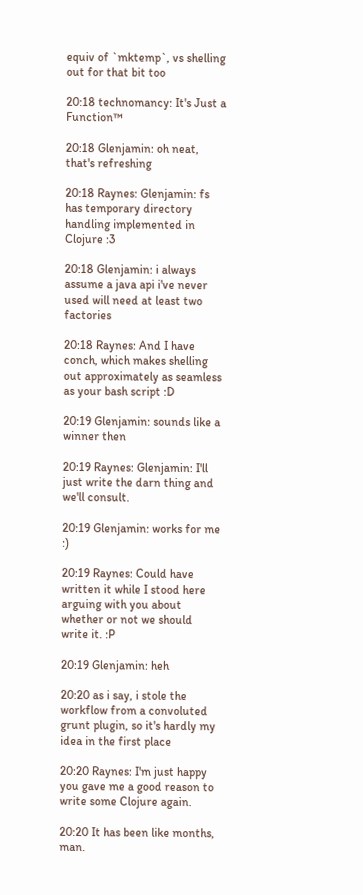equiv of `mktemp`, vs shelling out for that bit too

20:18 technomancy: It's Just a Function™

20:18 Glenjamin: oh neat, that's refreshing

20:18 Raynes: Glenjamin: fs has temporary directory handling implemented in Clojure :3

20:18 Glenjamin: i always assume a java api i've never used will need at least two factories

20:18 Raynes: And I have conch, which makes shelling out approximately as seamless as your bash script :D

20:19 Glenjamin: sounds like a winner then

20:19 Raynes: Glenjamin: I'll just write the darn thing and we'll consult.

20:19 Glenjamin: works for me :)

20:19 Raynes: Could have written it while I stood here arguing with you about whether or not we should write it. :P

20:19 Glenjamin: heh

20:20 as i say, i stole the workflow from a convoluted grunt plugin, so it's hardly my idea in the first place

20:20 Raynes: I'm just happy you gave me a good reason to write some Clojure again.

20:20 It has been like months, man.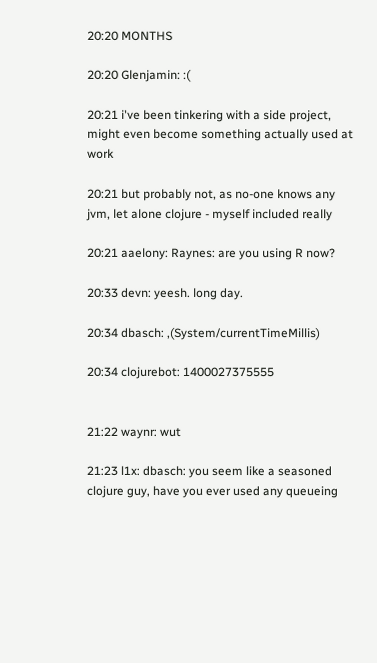20:20 MONTHS

20:20 Glenjamin: :(

20:21 i've been tinkering with a side project, might even become something actually used at work

20:21 but probably not, as no-one knows any jvm, let alone clojure - myself included really

20:21 aaelony: Raynes: are you using R now?

20:33 devn: yeesh. long day.

20:34 dbasch: ,(System/currentTimeMillis)

20:34 clojurebot: 1400027375555


21:22 waynr: wut

21:23 l1x: dbasch: you seem like a seasoned clojure guy, have you ever used any queueing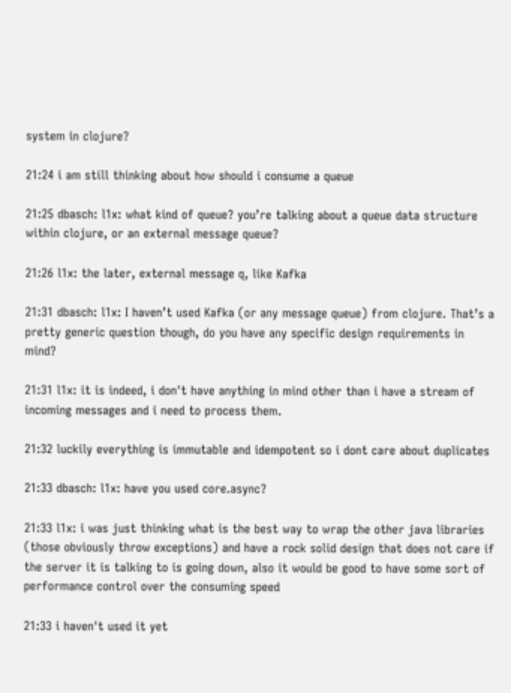system in clojure?

21:24 i am still thinking about how should i consume a queue

21:25 dbasch: l1x: what kind of queue? you’re talking about a queue data structure within clojure, or an external message queue?

21:26 l1x: the later, external message q, like Kafka

21:31 dbasch: l1x: I haven’t used Kafka (or any message queue) from clojure. That’s a pretty generic question though, do you have any specific design requirements in mind?

21:31 l1x: it is indeed, i don't have anything in mind other than i have a stream of incoming messages and i need to process them.

21:32 luckily everything is immutable and idempotent so i dont care about duplicates

21:33 dbasch: l1x: have you used core.async?

21:33 l1x: i was just thinking what is the best way to wrap the other java libraries (those obviously throw exceptions) and have a rock solid design that does not care if the server it is talking to is going down, also it would be good to have some sort of performance control over the consuming speed

21:33 i haven't used it yet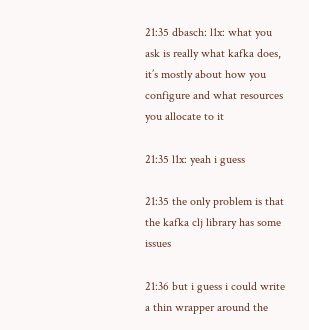21:35 dbasch: l1x: what you ask is really what kafka does, it’s mostly about how you configure and what resources you allocate to it

21:35 l1x: yeah i guess

21:35 the only problem is that the kafka clj library has some issues

21:36 but i guess i could write a thin wrapper around the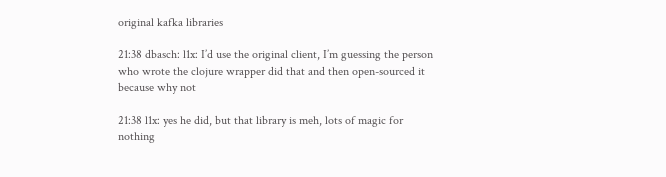original kafka libraries

21:38 dbasch: l1x: I’d use the original client, I’m guessing the person who wrote the clojure wrapper did that and then open-sourced it because why not

21:38 l1x: yes he did, but that library is meh, lots of magic for nothing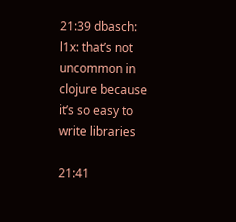21:39 dbasch: l1x: that’s not uncommon in clojure because it’s so easy to write libraries

21:41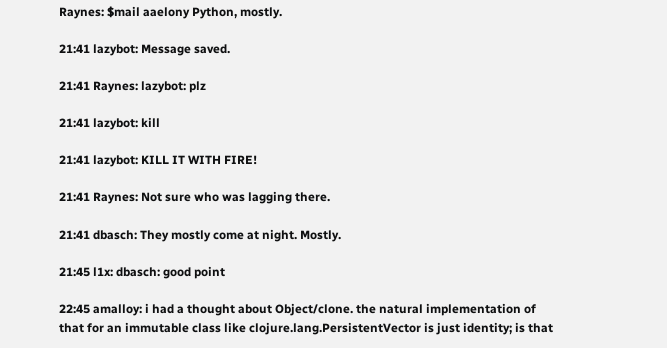Raynes: $mail aaelony Python, mostly.

21:41 lazybot: Message saved.

21:41 Raynes: lazybot: plz

21:41 lazybot: kill

21:41 lazybot: KILL IT WITH FIRE!

21:41 Raynes: Not sure who was lagging there.

21:41 dbasch: They mostly come at night. Mostly.

21:45 l1x: dbasch: good point

22:45 amalloy: i had a thought about Object/clone. the natural implementation of that for an immutable class like clojure.lang.PersistentVector is just identity; is that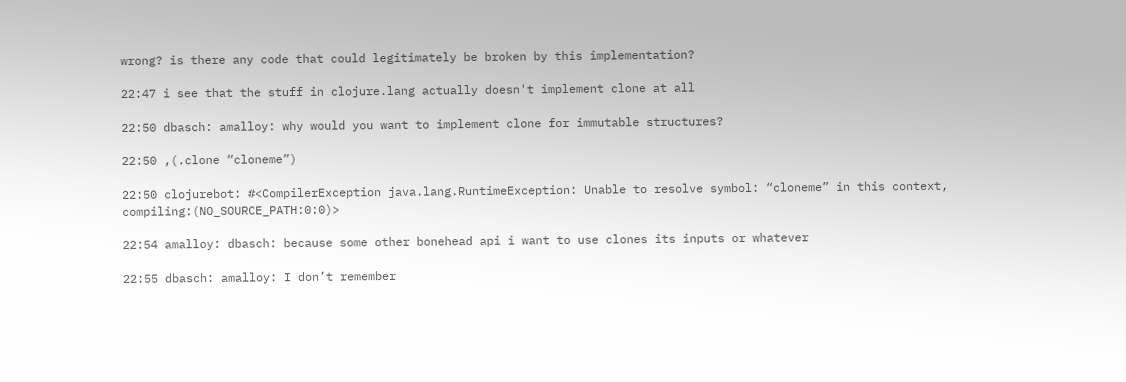wrong? is there any code that could legitimately be broken by this implementation?

22:47 i see that the stuff in clojure.lang actually doesn't implement clone at all

22:50 dbasch: amalloy: why would you want to implement clone for immutable structures?

22:50 ,(.clone “cloneme”)

22:50 clojurebot: #<CompilerException java.lang.RuntimeException: Unable to resolve symbol: “cloneme” in this context, compiling:(NO_SOURCE_PATH:0:0)>

22:54 amalloy: dbasch: because some other bonehead api i want to use clones its inputs or whatever

22:55 dbasch: amalloy: I don’t remember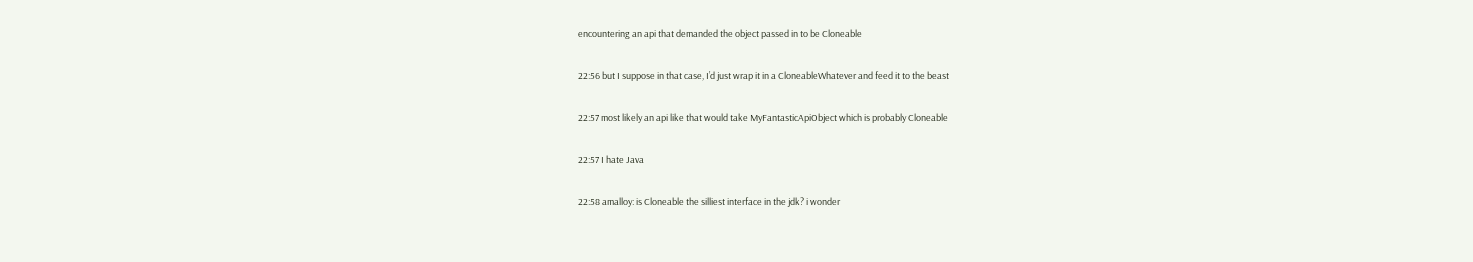encountering an api that demanded the object passed in to be Cloneable

22:56 but I suppose in that case, I’d just wrap it in a CloneableWhatever and feed it to the beast

22:57 most likely an api like that would take MyFantasticApiObject which is probably Cloneable

22:57 I hate Java

22:58 amalloy: is Cloneable the silliest interface in the jdk? i wonder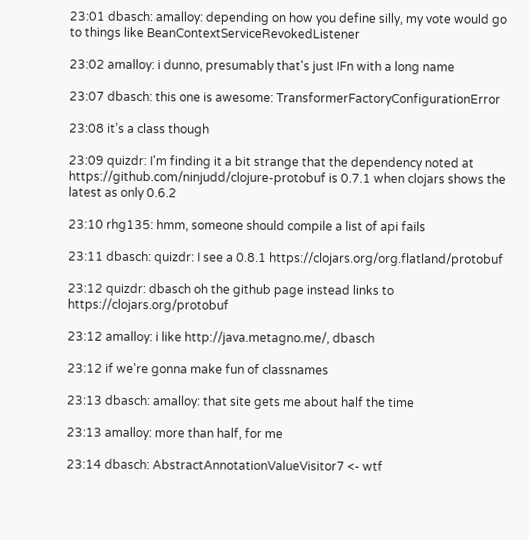23:01 dbasch: amalloy: depending on how you define silly, my vote would go to things like BeanContextServiceRevokedListener

23:02 amalloy: i dunno, presumably that's just IFn with a long name

23:07 dbasch: this one is awesome: TransformerFactoryConfigurationError

23:08 it’s a class though

23:09 quizdr: I'm finding it a bit strange that the dependency noted at https://github.com/ninjudd/clojure-protobuf is 0.7.1 when clojars shows the latest as only 0.6.2

23:10 rhg135: hmm, someone should compile a list of api fails

23:11 dbasch: quizdr: I see a 0.8.1 https://clojars.org/org.flatland/protobuf

23:12 quizdr: dbasch oh the github page instead links to https://clojars.org/protobuf

23:12 amalloy: i like http://java.metagno.me/, dbasch

23:12 if we're gonna make fun of classnames

23:13 dbasch: amalloy: that site gets me about half the time

23:13 amalloy: more than half, for me

23:14 dbasch: AbstractAnnotationValueVisitor7 <- wtf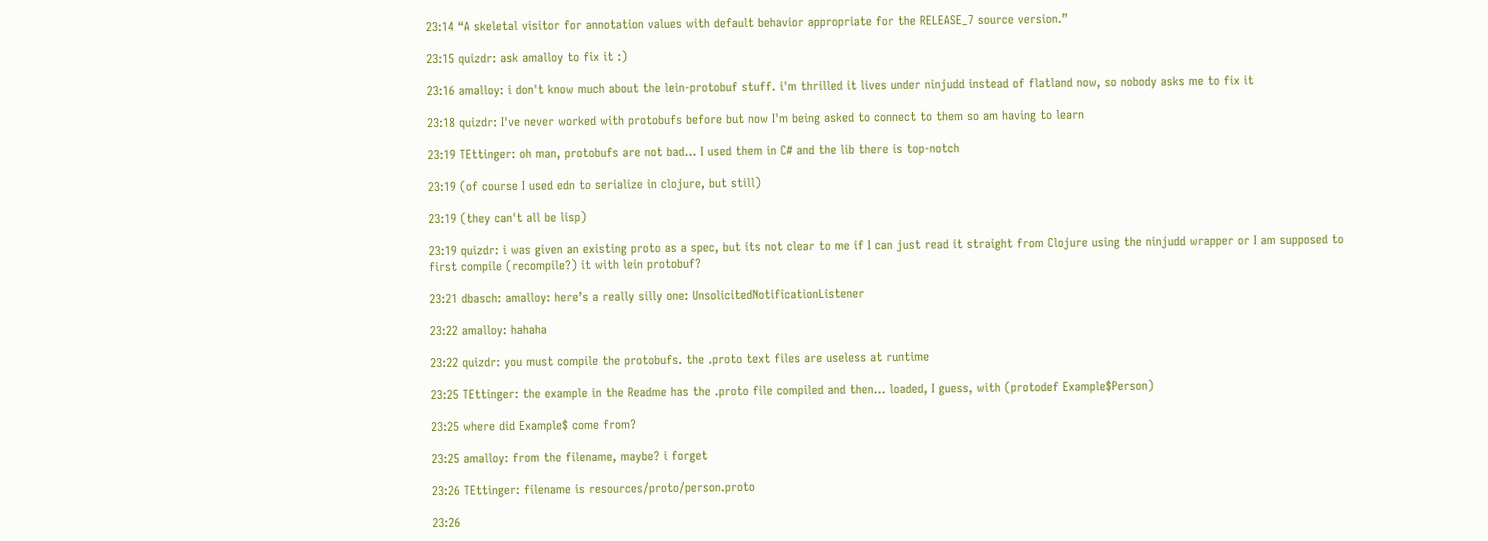23:14 “A skeletal visitor for annotation values with default behavior appropriate for the RELEASE_7 source version.”

23:15 quizdr: ask amalloy to fix it :)

23:16 amalloy: i don't know much about the lein-protobuf stuff. i'm thrilled it lives under ninjudd instead of flatland now, so nobody asks me to fix it

23:18 quizdr: I've never worked with protobufs before but now I'm being asked to connect to them so am having to learn

23:19 TEttinger: oh man, protobufs are not bad... I used them in C# and the lib there is top-notch

23:19 (of course I used edn to serialize in clojure, but still)

23:19 (they can't all be lisp)

23:19 quizdr: i was given an existing proto as a spec, but its not clear to me if I can just read it straight from Clojure using the ninjudd wrapper or I am supposed to first compile (recompile?) it with lein protobuf?

23:21 dbasch: amalloy: here’s a really silly one: UnsolicitedNotificationListener

23:22 amalloy: hahaha

23:22 quizdr: you must compile the protobufs. the .proto text files are useless at runtime

23:25 TEttinger: the example in the Readme has the .proto file compiled and then... loaded, I guess, with (protodef Example$Person)

23:25 where did Example$ come from?

23:25 amalloy: from the filename, maybe? i forget

23:26 TEttinger: filename is resources/proto/person.proto

23:26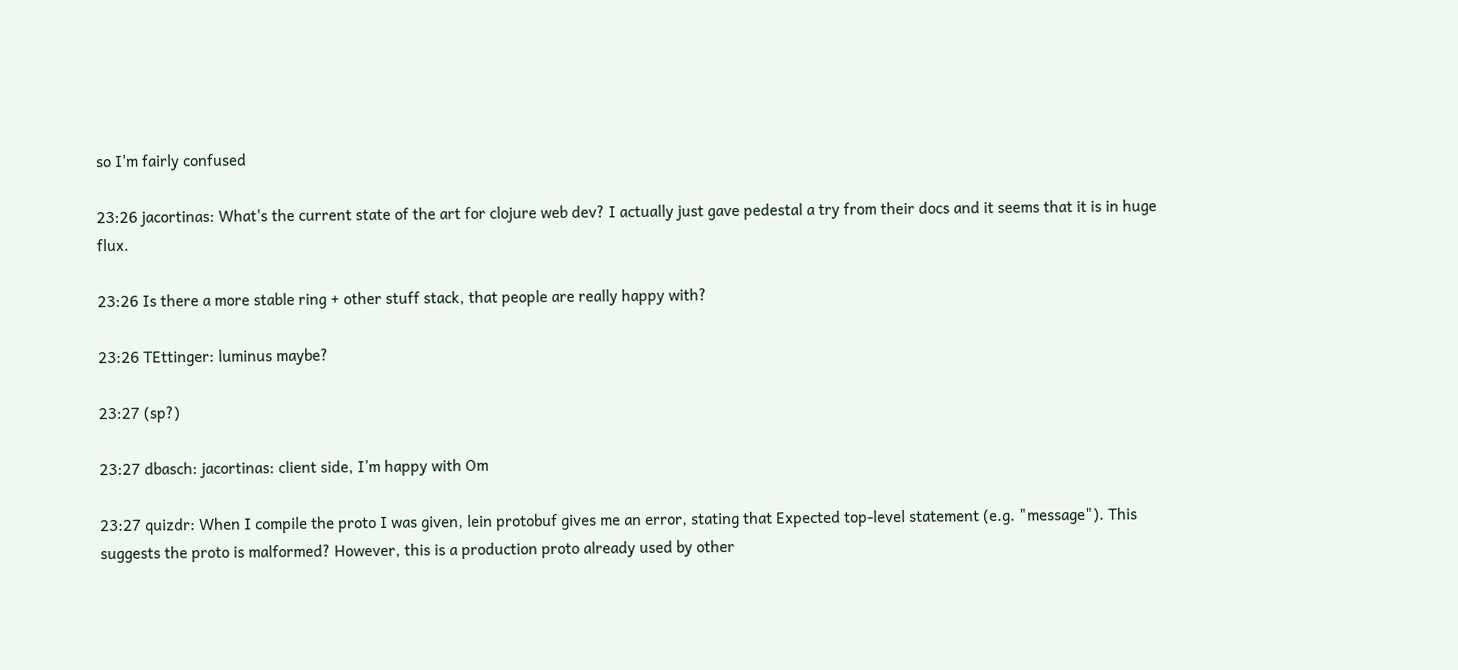so I'm fairly confused

23:26 jacortinas: What's the current state of the art for clojure web dev? I actually just gave pedestal a try from their docs and it seems that it is in huge flux.

23:26 Is there a more stable ring + other stuff stack, that people are really happy with?

23:26 TEttinger: luminus maybe?

23:27 (sp?)

23:27 dbasch: jacortinas: client side, I’m happy with Om

23:27 quizdr: When I compile the proto I was given, lein protobuf gives me an error, stating that Expected top-level statement (e.g. "message"). This suggests the proto is malformed? However, this is a production proto already used by other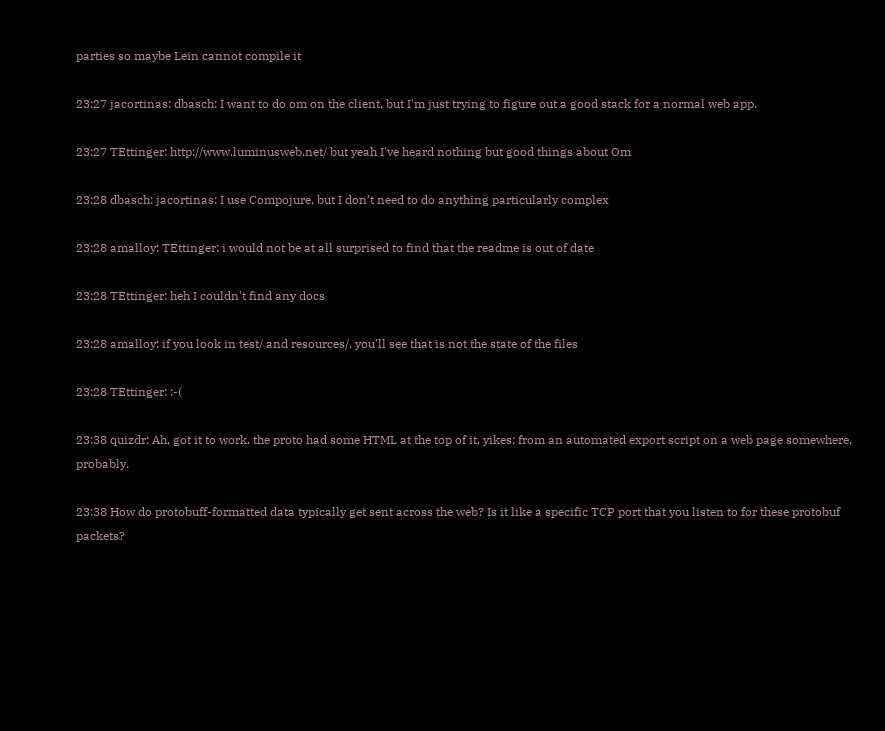parties so maybe Lein cannot compile it

23:27 jacortinas: dbasch: I want to do om on the client, but I'm just trying to figure out a good stack for a normal web app.

23:27 TEttinger: http://www.luminusweb.net/ but yeah I've heard nothing but good things about Om

23:28 dbasch: jacortinas: I use Compojure, but I don’t need to do anything particularly complex

23:28 amalloy: TEttinger: i would not be at all surprised to find that the readme is out of date

23:28 TEttinger: heh I couldn't find any docs

23:28 amalloy: if you look in test/ and resources/, you'll see that is not the state of the files

23:28 TEttinger: :-(

23:38 quizdr: Ah, got it to work. the proto had some HTML at the top of it, yikes; from an automated export script on a web page somewhere, probably.

23:38 How do protobuff-formatted data typically get sent across the web? Is it like a specific TCP port that you listen to for these protobuf packets?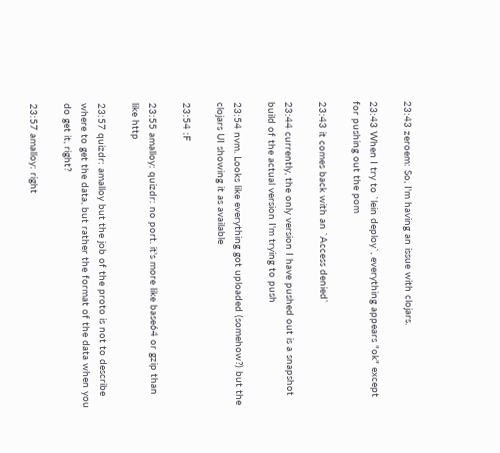23:43 zeroem: So, I'm having an issue with clojars.

23:43 When I try to `lein deploy`, everything appears "ok" except for pushing out the pom

23:43 it comes back with an `Access denied`

23:44 currently, the only version I have pushed out is a snapshot build of the actual version I'm trying to push

23:54 nvm. Looks like everything got uploaded (somehow?) but the clojars UI showing it as available

23:54 :F

23:55 amalloy: quizdr: no port. it's more like base64 or gzip than like http

23:57 quizdr: amalloy but the job of the proto is not to describe where to get the data, but rather the format of the data when you do get it, right?

23:57 amalloy: right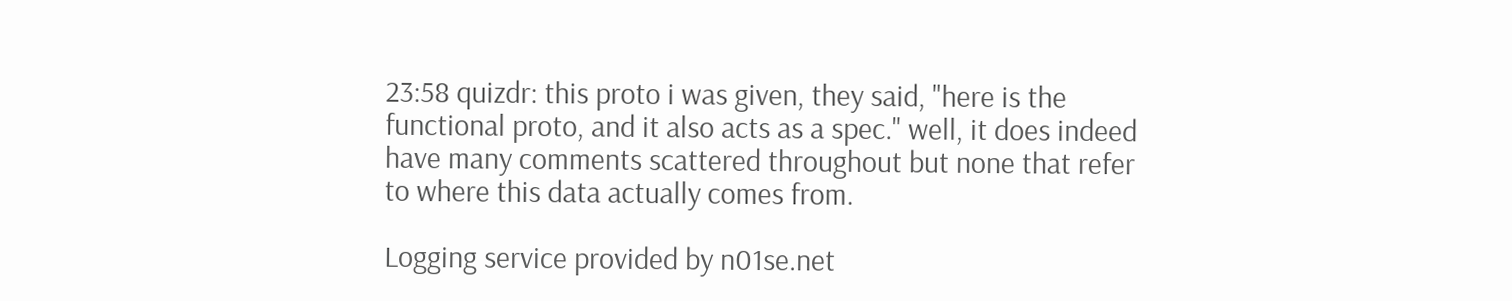23:58 quizdr: this proto i was given, they said, "here is the functional proto, and it also acts as a spec." well, it does indeed have many comments scattered throughout but none that refer to where this data actually comes from.

Logging service provided by n01se.net